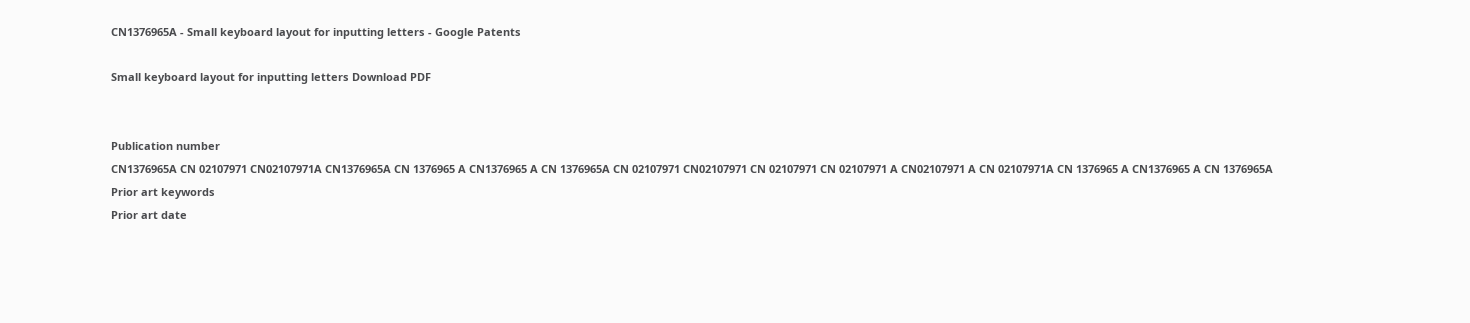CN1376965A - Small keyboard layout for inputting letters - Google Patents

Small keyboard layout for inputting letters Download PDF


Publication number
CN1376965A CN 02107971 CN02107971A CN1376965A CN 1376965 A CN1376965 A CN 1376965A CN 02107971 CN02107971 CN 02107971 CN 02107971 A CN02107971 A CN 02107971A CN 1376965 A CN1376965 A CN 1376965A
Prior art keywords
Prior art date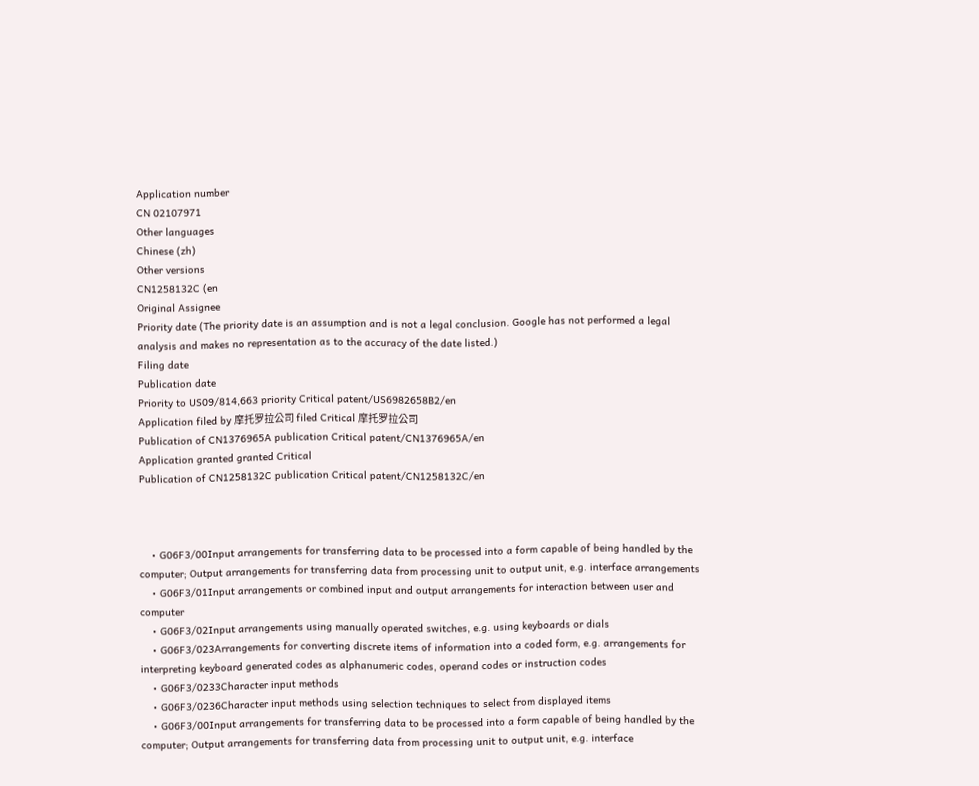Application number
CN 02107971
Other languages
Chinese (zh)
Other versions
CN1258132C (en
Original Assignee
Priority date (The priority date is an assumption and is not a legal conclusion. Google has not performed a legal analysis and makes no representation as to the accuracy of the date listed.)
Filing date
Publication date
Priority to US09/814,663 priority Critical patent/US6982658B2/en
Application filed by 摩托罗拉公司 filed Critical 摩托罗拉公司
Publication of CN1376965A publication Critical patent/CN1376965A/en
Application granted granted Critical
Publication of CN1258132C publication Critical patent/CN1258132C/en



    • G06F3/00Input arrangements for transferring data to be processed into a form capable of being handled by the computer; Output arrangements for transferring data from processing unit to output unit, e.g. interface arrangements
    • G06F3/01Input arrangements or combined input and output arrangements for interaction between user and computer
    • G06F3/02Input arrangements using manually operated switches, e.g. using keyboards or dials
    • G06F3/023Arrangements for converting discrete items of information into a coded form, e.g. arrangements for interpreting keyboard generated codes as alphanumeric codes, operand codes or instruction codes
    • G06F3/0233Character input methods
    • G06F3/0236Character input methods using selection techniques to select from displayed items
    • G06F3/00Input arrangements for transferring data to be processed into a form capable of being handled by the computer; Output arrangements for transferring data from processing unit to output unit, e.g. interface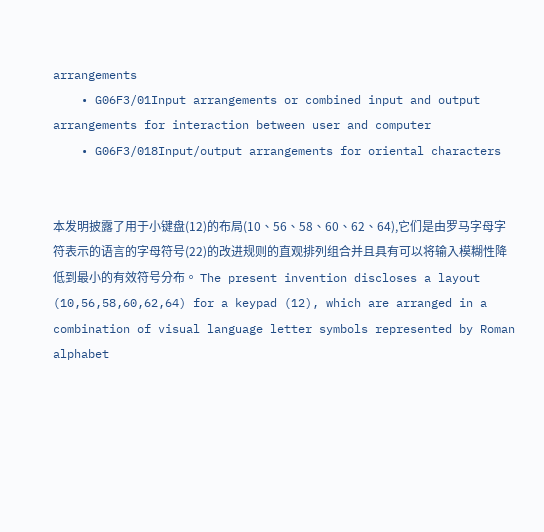arrangements
    • G06F3/01Input arrangements or combined input and output arrangements for interaction between user and computer
    • G06F3/018Input/output arrangements for oriental characters


本发明披露了用于小键盘(12)的布局(10、56、58、60、62、64),它们是由罗马字母字符表示的语言的字母符号(22)的改进规则的直观排列组合并且具有可以将输入模糊性降低到最小的有效符号分布。 The present invention discloses a layout (10,56,58,60,62,64) for a keypad (12), which are arranged in a combination of visual language letter symbols represented by Roman alphabet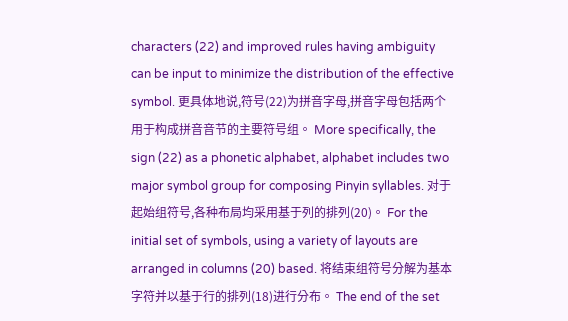characters (22) and improved rules having ambiguity can be input to minimize the distribution of the effective symbol. 更具体地说,符号(22)为拼音字母,拼音字母包括两个用于构成拼音音节的主要符号组。 More specifically, the sign (22) as a phonetic alphabet, alphabet includes two major symbol group for composing Pinyin syllables. 对于起始组符号,各种布局均采用基于列的排列(20)。 For the initial set of symbols, using a variety of layouts are arranged in columns (20) based. 将结束组符号分解为基本字符并以基于行的排列(18)进行分布。 The end of the set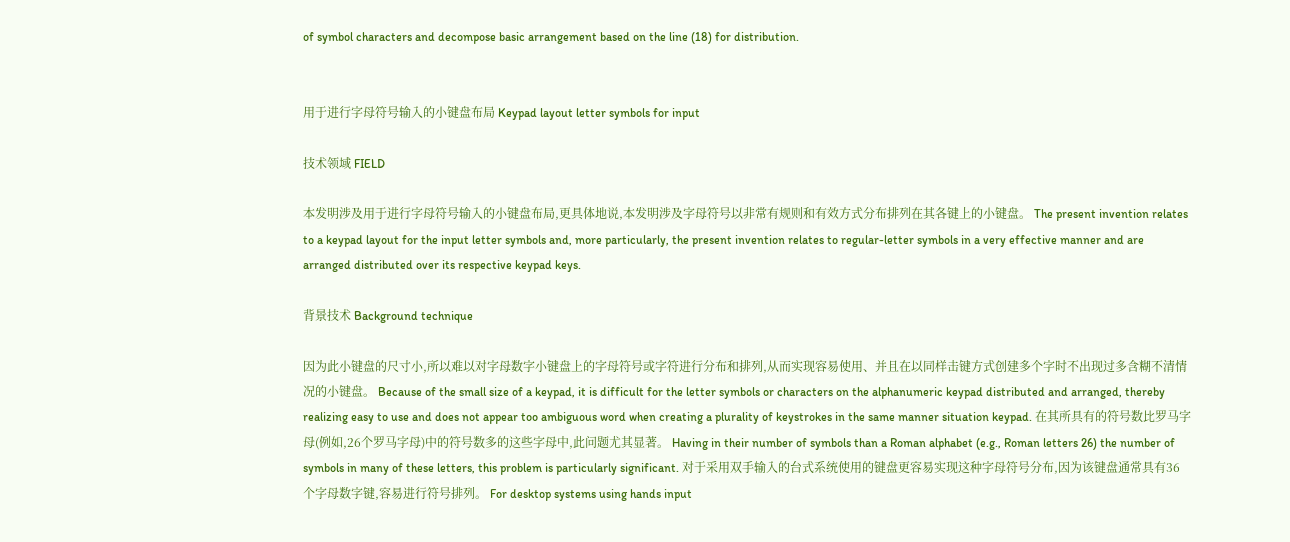of symbol characters and decompose basic arrangement based on the line (18) for distribution.


用于进行字母符号输入的小键盘布局 Keypad layout letter symbols for input

技术领域 FIELD

本发明涉及用于进行字母符号输入的小键盘布局,更具体地说,本发明涉及字母符号以非常有规则和有效方式分布排列在其各键上的小键盘。 The present invention relates to a keypad layout for the input letter symbols and, more particularly, the present invention relates to regular-letter symbols in a very effective manner and are arranged distributed over its respective keypad keys.

背景技术 Background technique

因为此小键盘的尺寸小,所以难以对字母数字小键盘上的字母符号或字符进行分布和排列,从而实现容易使用、并且在以同样击键方式创建多个字时不出现过多含糊不清情况的小键盘。 Because of the small size of a keypad, it is difficult for the letter symbols or characters on the alphanumeric keypad distributed and arranged, thereby realizing easy to use and does not appear too ambiguous word when creating a plurality of keystrokes in the same manner situation keypad. 在其所具有的符号数比罗马字母(例如,26个罗马字母)中的符号数多的这些字母中,此问题尤其显著。 Having in their number of symbols than a Roman alphabet (e.g., Roman letters 26) the number of symbols in many of these letters, this problem is particularly significant. 对于采用双手输入的台式系统使用的键盘更容易实现这种字母符号分布,因为该键盘通常具有36个字母数字键,容易进行符号排列。 For desktop systems using hands input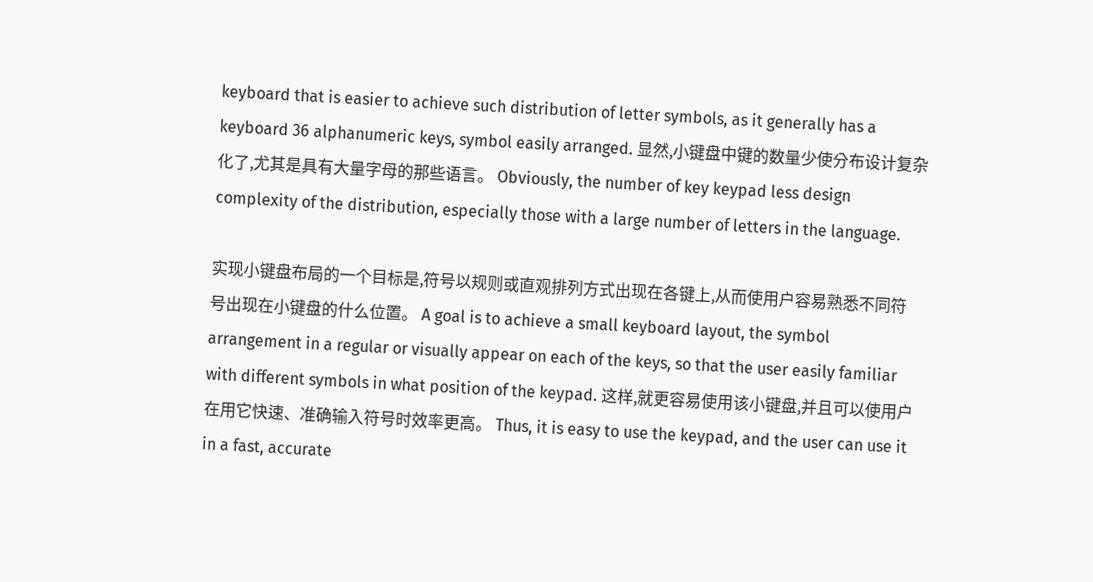keyboard that is easier to achieve such distribution of letter symbols, as it generally has a keyboard 36 alphanumeric keys, symbol easily arranged. 显然,小键盘中键的数量少使分布设计复杂化了,尤其是具有大量字母的那些语言。 Obviously, the number of key keypad less design complexity of the distribution, especially those with a large number of letters in the language.

实现小键盘布局的一个目标是,符号以规则或直观排列方式出现在各键上,从而使用户容易熟悉不同符号出现在小键盘的什么位置。 A goal is to achieve a small keyboard layout, the symbol arrangement in a regular or visually appear on each of the keys, so that the user easily familiar with different symbols in what position of the keypad. 这样,就更容易使用该小键盘,并且可以使用户在用它快速、准确输入符号时效率更高。 Thus, it is easy to use the keypad, and the user can use it in a fast, accurate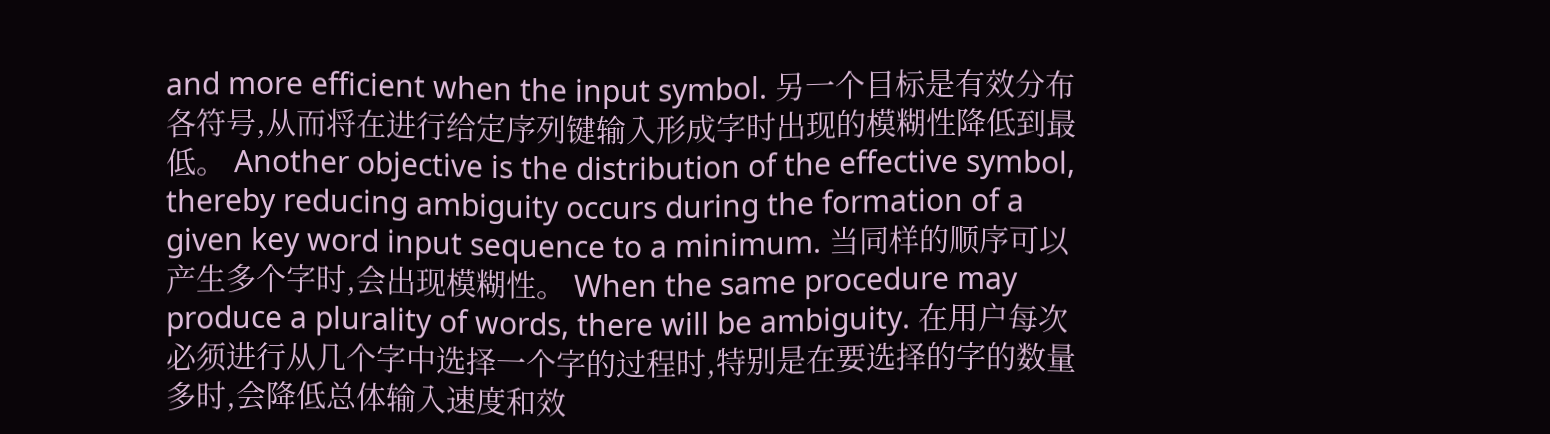and more efficient when the input symbol. 另一个目标是有效分布各符号,从而将在进行给定序列键输入形成字时出现的模糊性降低到最低。 Another objective is the distribution of the effective symbol, thereby reducing ambiguity occurs during the formation of a given key word input sequence to a minimum. 当同样的顺序可以产生多个字时,会出现模糊性。 When the same procedure may produce a plurality of words, there will be ambiguity. 在用户每次必须进行从几个字中选择一个字的过程时,特别是在要选择的字的数量多时,会降低总体输入速度和效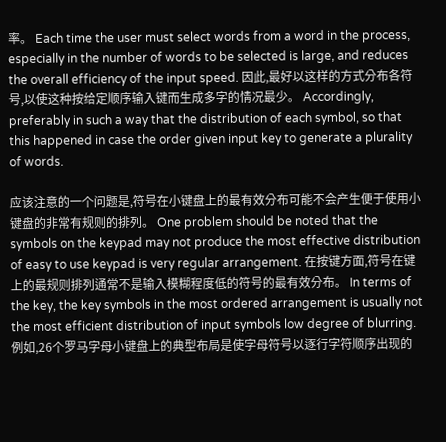率。 Each time the user must select words from a word in the process, especially in the number of words to be selected is large, and reduces the overall efficiency of the input speed. 因此,最好以这样的方式分布各符号,以使这种按给定顺序输入键而生成多字的情况最少。 Accordingly, preferably in such a way that the distribution of each symbol, so that this happened in case the order given input key to generate a plurality of words.

应该注意的一个问题是,符号在小键盘上的最有效分布可能不会产生便于使用小键盘的非常有规则的排列。 One problem should be noted that the symbols on the keypad may not produce the most effective distribution of easy to use keypad is very regular arrangement. 在按键方面,符号在键上的最规则排列通常不是输入模糊程度低的符号的最有效分布。 In terms of the key, the key symbols in the most ordered arrangement is usually not the most efficient distribution of input symbols low degree of blurring. 例如,26个罗马字母小键盘上的典型布局是使字母符号以逐行字符顺序出现的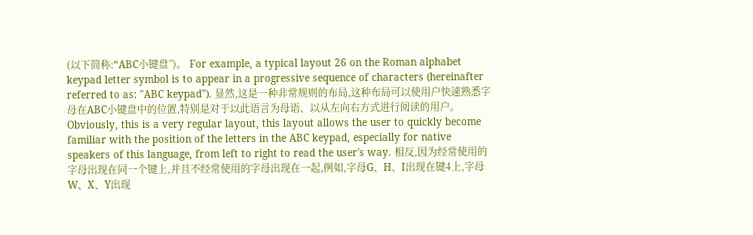(以下简称:“ABC小键盘”)。 For example, a typical layout 26 on the Roman alphabet keypad letter symbol is to appear in a progressive sequence of characters (hereinafter referred to as: "ABC keypad"). 显然,这是一种非常规则的布局,这种布局可以使用户快速熟悉字母在ABC小键盘中的位置,特别是对于以此语言为母语、以从左向右方式进行阅读的用户。 Obviously, this is a very regular layout, this layout allows the user to quickly become familiar with the position of the letters in the ABC keypad, especially for native speakers of this language, from left to right to read the user's way. 相反,因为经常使用的字母出现在同一个键上,并且不经常使用的字母出现在一起,例如,字母G、H、I出现在键4上,字母W、X、Y出现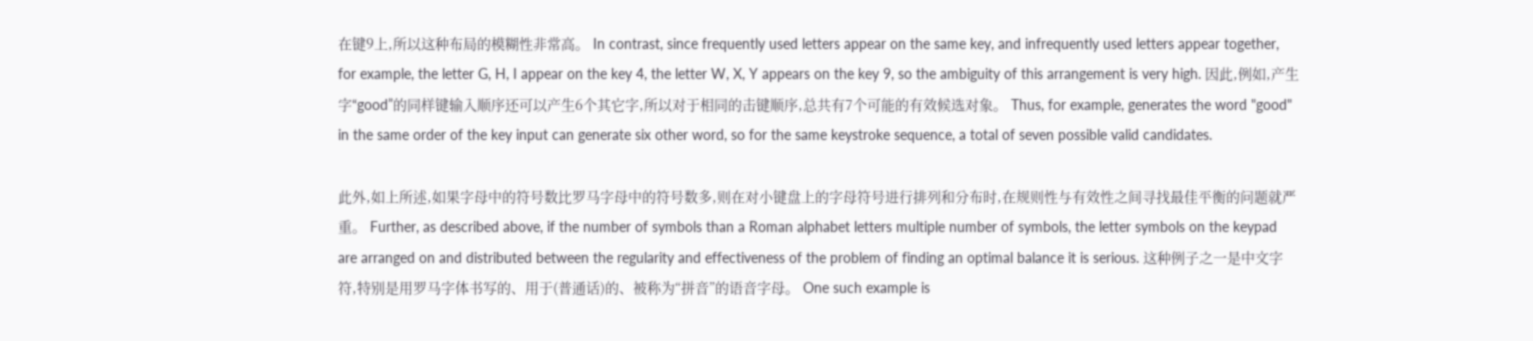在键9上,所以这种布局的模糊性非常高。 In contrast, since frequently used letters appear on the same key, and infrequently used letters appear together, for example, the letter G, H, I appear on the key 4, the letter W, X, Y appears on the key 9, so the ambiguity of this arrangement is very high. 因此,例如,产生字“good”的同样键输入顺序还可以产生6个其它字,所以对于相同的击键顺序,总共有7个可能的有效候选对象。 Thus, for example, generates the word "good" in the same order of the key input can generate six other word, so for the same keystroke sequence, a total of seven possible valid candidates.

此外,如上所述,如果字母中的符号数比罗马字母中的符号数多,则在对小键盘上的字母符号进行排列和分布时,在规则性与有效性之间寻找最佳平衡的问题就严重。 Further, as described above, if the number of symbols than a Roman alphabet letters multiple number of symbols, the letter symbols on the keypad are arranged on and distributed between the regularity and effectiveness of the problem of finding an optimal balance it is serious. 这种例子之一是中文字符,特别是用罗马字体书写的、用于(普通话)的、被称为“拼音”的语音字母。 One such example is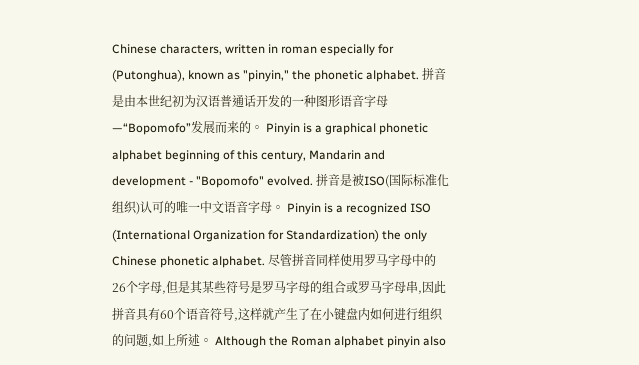Chinese characters, written in roman especially for (Putonghua), known as "pinyin," the phonetic alphabet. 拼音是由本世纪初为汉语普通话开发的一种图形语音字母—“Bopomofo”发展而来的。 Pinyin is a graphical phonetic alphabet beginning of this century, Mandarin and development - "Bopomofo" evolved. 拼音是被ISO(国际标准化组织)认可的唯一中文语音字母。 Pinyin is a recognized ISO (International Organization for Standardization) the only Chinese phonetic alphabet. 尽管拼音同样使用罗马字母中的26个字母,但是其某些符号是罗马字母的组合或罗马字母串,因此拼音具有60个语音符号,这样就产生了在小键盘内如何进行组织的问题,如上所述。 Although the Roman alphabet pinyin also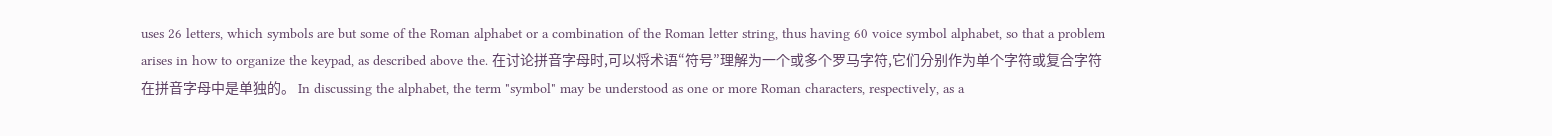uses 26 letters, which symbols are but some of the Roman alphabet or a combination of the Roman letter string, thus having 60 voice symbol alphabet, so that a problem arises in how to organize the keypad, as described above the. 在讨论拼音字母时,可以将术语“符号”理解为一个或多个罗马字符,它们分别作为单个字符或复合字符在拼音字母中是单独的。 In discussing the alphabet, the term "symbol" may be understood as one or more Roman characters, respectively, as a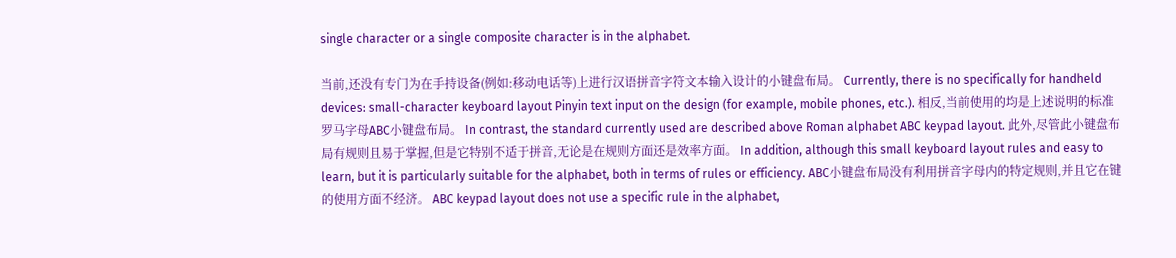single character or a single composite character is in the alphabet.

当前,还没有专门为在手持设备(例如:移动电话等)上进行汉语拼音字符文本输入设计的小键盘布局。 Currently, there is no specifically for handheld devices: small-character keyboard layout Pinyin text input on the design (for example, mobile phones, etc.). 相反,当前使用的均是上述说明的标准罗马字母ABC小键盘布局。 In contrast, the standard currently used are described above Roman alphabet ABC keypad layout. 此外,尽管此小键盘布局有规则且易于掌握,但是它特别不适于拼音,无论是在规则方面还是效率方面。 In addition, although this small keyboard layout rules and easy to learn, but it is particularly suitable for the alphabet, both in terms of rules or efficiency. ABC小键盘布局没有利用拼音字母内的特定规则,并且它在键的使用方面不经济。 ABC keypad layout does not use a specific rule in the alphabet,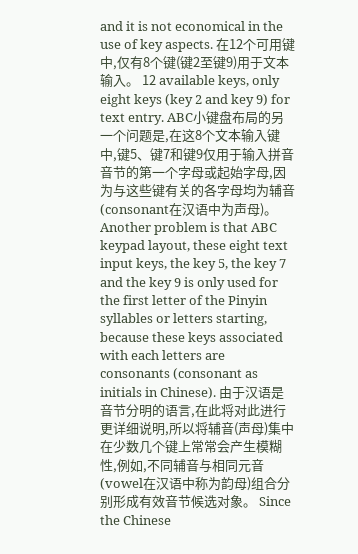and it is not economical in the use of key aspects. 在12个可用键中,仅有8个键(键2至键9)用于文本输入。 12 available keys, only eight keys (key 2 and key 9) for text entry. ABC小键盘布局的另一个问题是,在这8个文本输入键中,键5、键7和键9仅用于输入拼音音节的第一个字母或起始字母,因为与这些键有关的各字母均为辅音(consonant在汉语中为声母)。 Another problem is that ABC keypad layout, these eight text input keys, the key 5, the key 7 and the key 9 is only used for the first letter of the Pinyin syllables or letters starting, because these keys associated with each letters are consonants (consonant as initials in Chinese). 由于汉语是音节分明的语言,在此将对此进行更详细说明,所以将辅音(声母)集中在少数几个键上常常会产生模糊性,例如,不同辅音与相同元音(vowel在汉语中称为韵母)组合分别形成有效音节候选对象。 Since the Chinese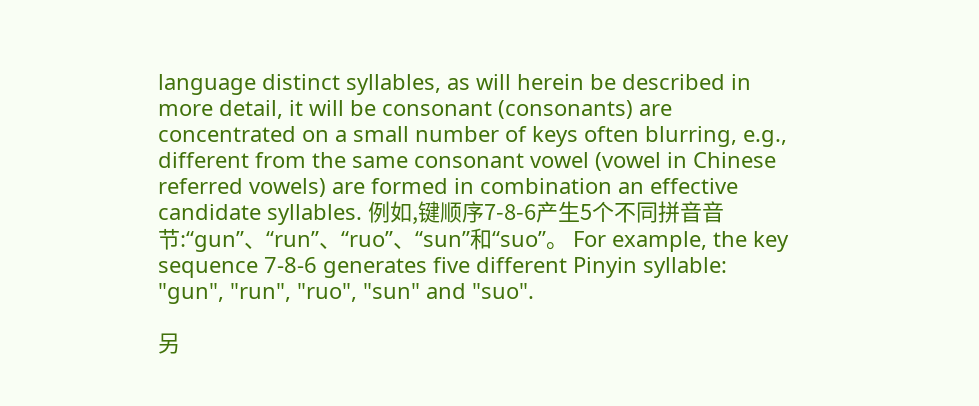language distinct syllables, as will herein be described in more detail, it will be consonant (consonants) are concentrated on a small number of keys often blurring, e.g., different from the same consonant vowel (vowel in Chinese referred vowels) are formed in combination an effective candidate syllables. 例如,键顺序7-8-6产生5个不同拼音音节:“gun”、“run”、“ruo”、“sun”和“suo”。 For example, the key sequence 7-8-6 generates five different Pinyin syllable: "gun", "run", "ruo", "sun" and "suo".

另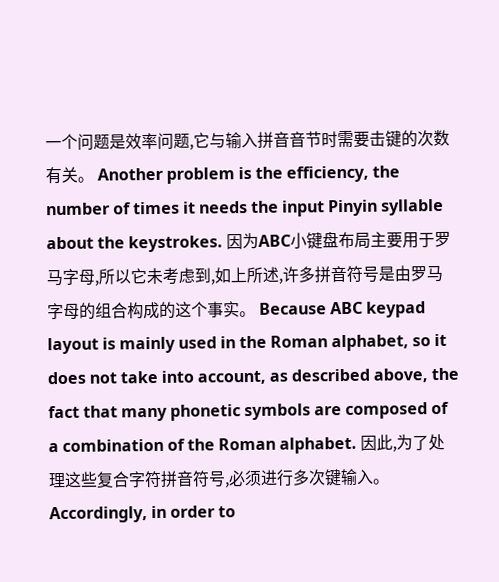一个问题是效率问题,它与输入拼音音节时需要击键的次数有关。 Another problem is the efficiency, the number of times it needs the input Pinyin syllable about the keystrokes. 因为ABC小键盘布局主要用于罗马字母,所以它未考虑到,如上所述,许多拼音符号是由罗马字母的组合构成的这个事实。 Because ABC keypad layout is mainly used in the Roman alphabet, so it does not take into account, as described above, the fact that many phonetic symbols are composed of a combination of the Roman alphabet. 因此,为了处理这些复合字符拼音符号,必须进行多次键输入。 Accordingly, in order to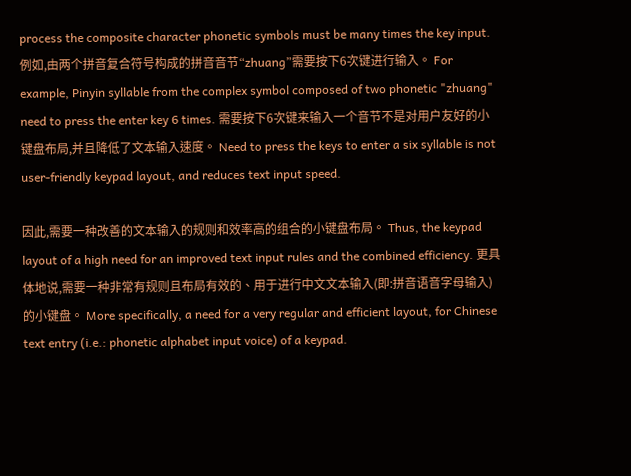process the composite character phonetic symbols must be many times the key input. 例如,由两个拼音复合符号构成的拼音音节“zhuang”需要按下6次键进行输入。 For example, Pinyin syllable from the complex symbol composed of two phonetic "zhuang" need to press the enter key 6 times. 需要按下6次键来输入一个音节不是对用户友好的小键盘布局,并且降低了文本输入速度。 Need to press the keys to enter a six syllable is not user-friendly keypad layout, and reduces text input speed.

因此,需要一种改善的文本输入的规则和效率高的组合的小键盘布局。 Thus, the keypad layout of a high need for an improved text input rules and the combined efficiency. 更具体地说,需要一种非常有规则且布局有效的、用于进行中文文本输入(即:拼音语音字母输入)的小键盘。 More specifically, a need for a very regular and efficient layout, for Chinese text entry (i.e.: phonetic alphabet input voice) of a keypad.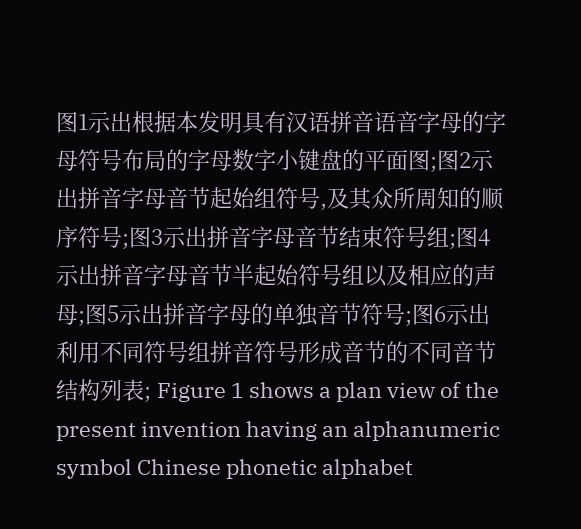图1示出根据本发明具有汉语拼音语音字母的字母符号布局的字母数字小键盘的平面图;图2示出拼音字母音节起始组符号,及其众所周知的顺序符号;图3示出拼音字母音节结束符号组;图4示出拼音字母音节半起始符号组以及相应的声母;图5示出拼音字母的单独音节符号;图6示出利用不同符号组拼音符号形成音节的不同音节结构列表; Figure 1 shows a plan view of the present invention having an alphanumeric symbol Chinese phonetic alphabet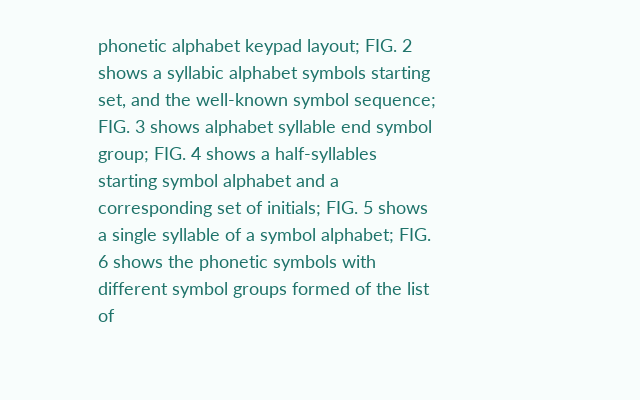phonetic alphabet keypad layout; FIG. 2 shows a syllabic alphabet symbols starting set, and the well-known symbol sequence; FIG. 3 shows alphabet syllable end symbol group; FIG. 4 shows a half-syllables starting symbol alphabet and a corresponding set of initials; FIG. 5 shows a single syllable of a symbol alphabet; FIG. 6 shows the phonetic symbols with different symbol groups formed of the list of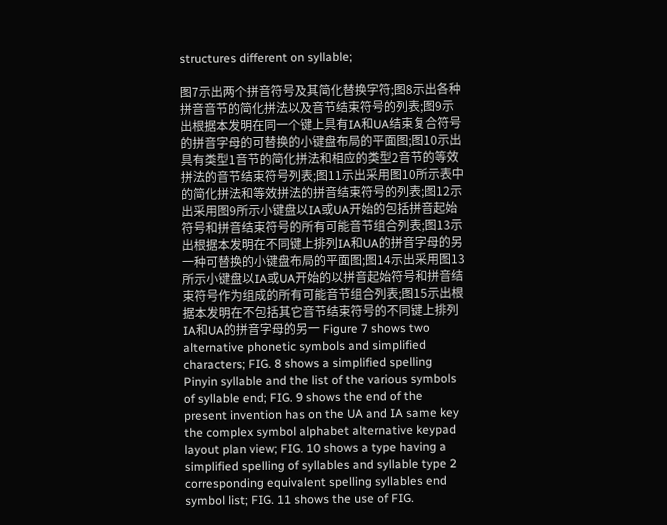structures different on syllable;

图7示出两个拼音符号及其简化替换字符;图8示出各种拼音音节的简化拼法以及音节结束符号的列表;图9示出根据本发明在同一个键上具有IA和UA结束复合符号的拼音字母的可替换的小键盘布局的平面图;图10示出具有类型1音节的简化拼法和相应的类型2音节的等效拼法的音节结束符号列表;图11示出采用图10所示表中的简化拼法和等效拼法的拼音结束符号的列表;图12示出采用图9所示小键盘以IA或UA开始的包括拼音起始符号和拼音结束符号的所有可能音节组合列表;图13示出根据本发明在不同键上排列IA和UA的拼音字母的另一种可替换的小键盘布局的平面图;图14示出采用图13所示小键盘以IA或UA开始的以拼音起始符号和拼音结束符号作为组成的所有可能音节组合列表;图15示出根据本发明在不包括其它音节结束符号的不同键上排列IA和UA的拼音字母的另一 Figure 7 shows two alternative phonetic symbols and simplified characters; FIG. 8 shows a simplified spelling Pinyin syllable and the list of the various symbols of syllable end; FIG. 9 shows the end of the present invention has on the UA and IA same key the complex symbol alphabet alternative keypad layout plan view; FIG. 10 shows a type having a simplified spelling of syllables and syllable type 2 corresponding equivalent spelling syllables end symbol list; FIG. 11 shows the use of FIG.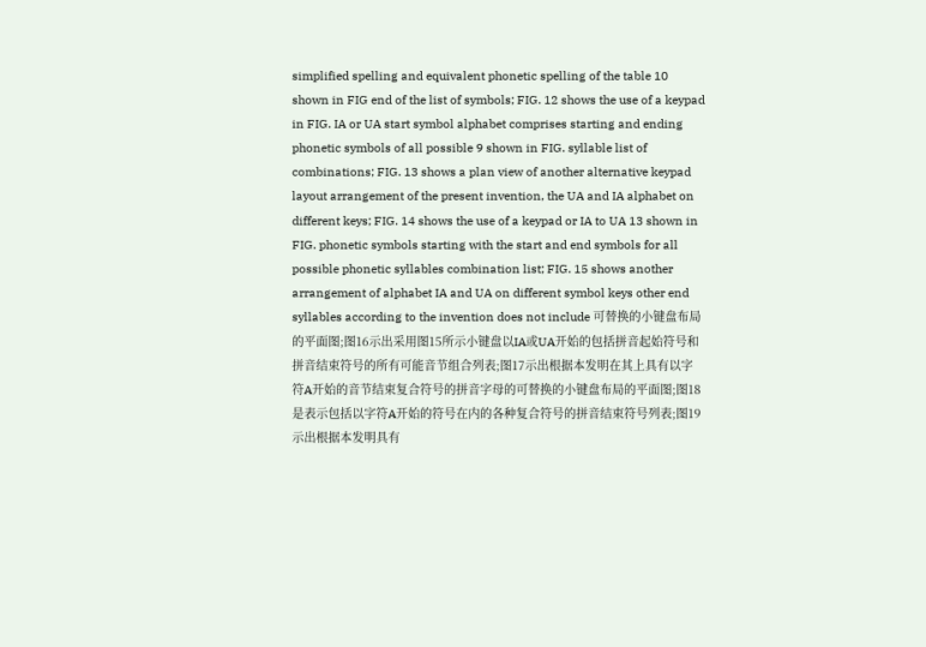simplified spelling and equivalent phonetic spelling of the table 10 shown in FIG end of the list of symbols; FIG. 12 shows the use of a keypad in FIG. IA or UA start symbol alphabet comprises starting and ending phonetic symbols of all possible 9 shown in FIG. syllable list of combinations; FIG. 13 shows a plan view of another alternative keypad layout arrangement of the present invention, the UA and IA alphabet on different keys; FIG. 14 shows the use of a keypad or IA to UA 13 shown in FIG. phonetic symbols starting with the start and end symbols for all possible phonetic syllables combination list; FIG. 15 shows another arrangement of alphabet IA and UA on different symbol keys other end syllables according to the invention does not include 可替换的小键盘布局的平面图;图16示出采用图15所示小键盘以IA或UA开始的包括拼音起始符号和拼音结束符号的所有可能音节组合列表;图17示出根据本发明在其上具有以字符A开始的音节结束复合符号的拼音字母的可替换的小键盘布局的平面图;图18是表示包括以字符A开始的符号在内的各种复合符号的拼音结束符号列表;图19示出根据本发明具有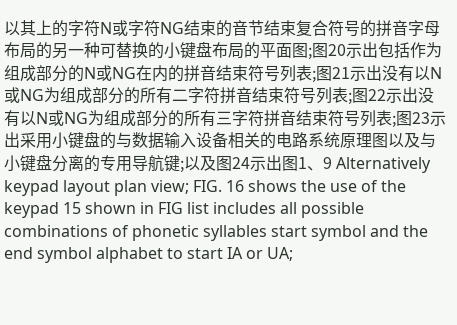以其上的字符N或字符NG结束的音节结束复合符号的拼音字母布局的另一种可替换的小键盘布局的平面图;图20示出包括作为组成部分的N或NG在内的拼音结束符号列表;图21示出没有以N或NG为组成部分的所有二字符拼音结束符号列表;图22示出没有以N或NG为组成部分的所有三字符拼音结束符号列表;图23示出采用小键盘的与数据输入设备相关的电路系统原理图以及与小键盘分离的专用导航键;以及图24示出图1、9 Alternatively keypad layout plan view; FIG. 16 shows the use of the keypad 15 shown in FIG list includes all possible combinations of phonetic syllables start symbol and the end symbol alphabet to start IA or UA;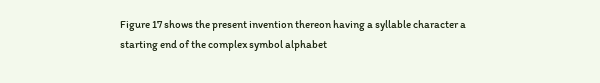Figure 17 shows the present invention thereon having a syllable character a starting end of the complex symbol alphabet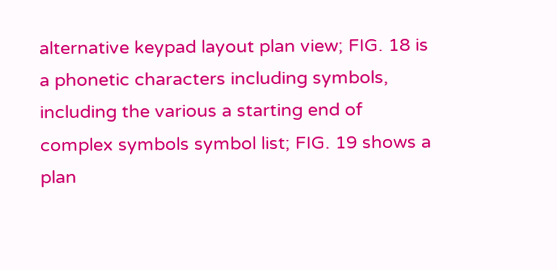alternative keypad layout plan view; FIG. 18 is a phonetic characters including symbols, including the various a starting end of complex symbols symbol list; FIG. 19 shows a plan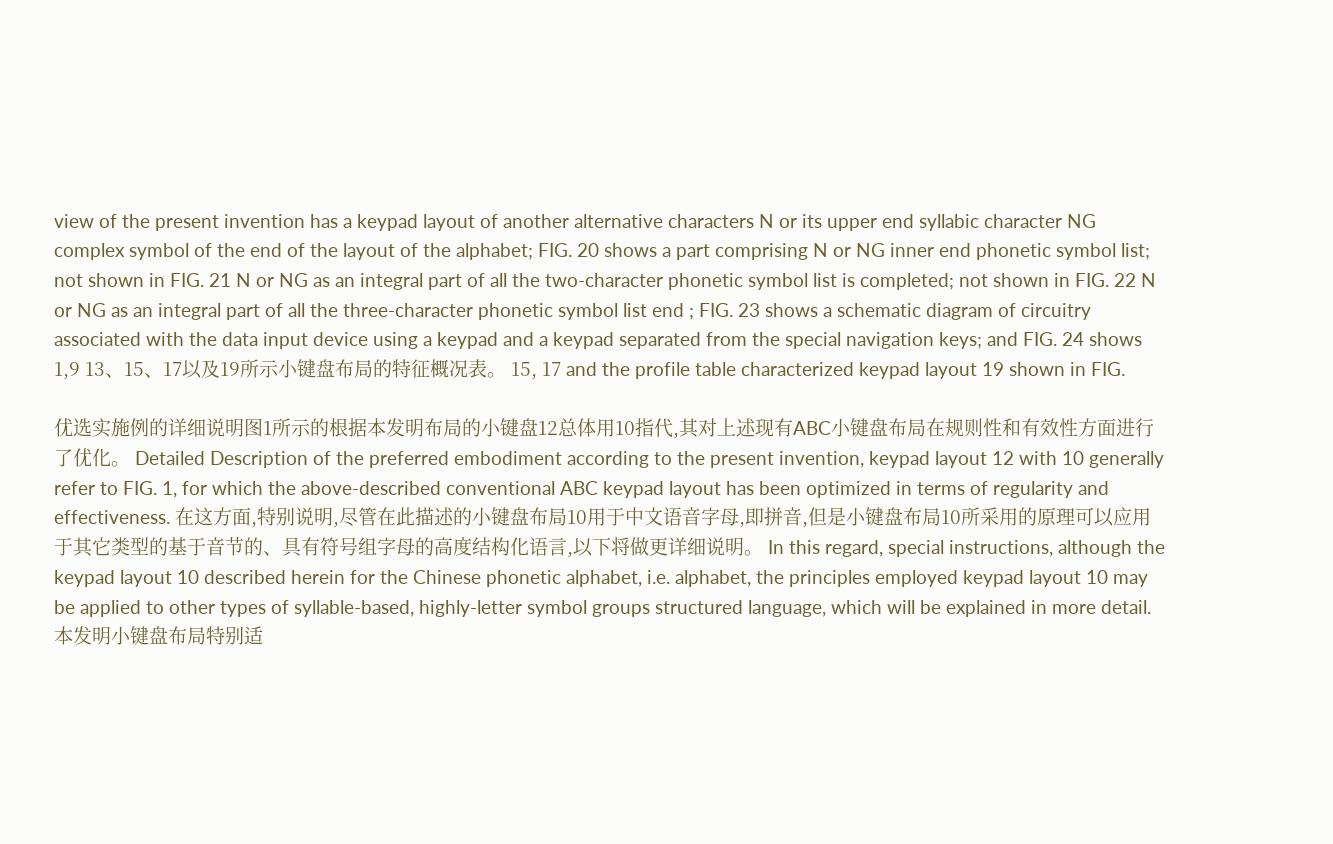view of the present invention has a keypad layout of another alternative characters N or its upper end syllabic character NG complex symbol of the end of the layout of the alphabet; FIG. 20 shows a part comprising N or NG inner end phonetic symbol list; not shown in FIG. 21 N or NG as an integral part of all the two-character phonetic symbol list is completed; not shown in FIG. 22 N or NG as an integral part of all the three-character phonetic symbol list end ; FIG. 23 shows a schematic diagram of circuitry associated with the data input device using a keypad and a keypad separated from the special navigation keys; and FIG. 24 shows 1,9 13、15、17以及19所示小键盘布局的特征概况表。 15, 17 and the profile table characterized keypad layout 19 shown in FIG.

优选实施例的详细说明图1所示的根据本发明布局的小键盘12总体用10指代,其对上述现有ABC小键盘布局在规则性和有效性方面进行了优化。 Detailed Description of the preferred embodiment according to the present invention, keypad layout 12 with 10 generally refer to FIG. 1, for which the above-described conventional ABC keypad layout has been optimized in terms of regularity and effectiveness. 在这方面,特别说明,尽管在此描述的小键盘布局10用于中文语音字母,即拼音,但是小键盘布局10所采用的原理可以应用于其它类型的基于音节的、具有符号组字母的高度结构化语言,以下将做更详细说明。 In this regard, special instructions, although the keypad layout 10 described herein for the Chinese phonetic alphabet, i.e. alphabet, the principles employed keypad layout 10 may be applied to other types of syllable-based, highly-letter symbol groups structured language, which will be explained in more detail. 本发明小键盘布局特别适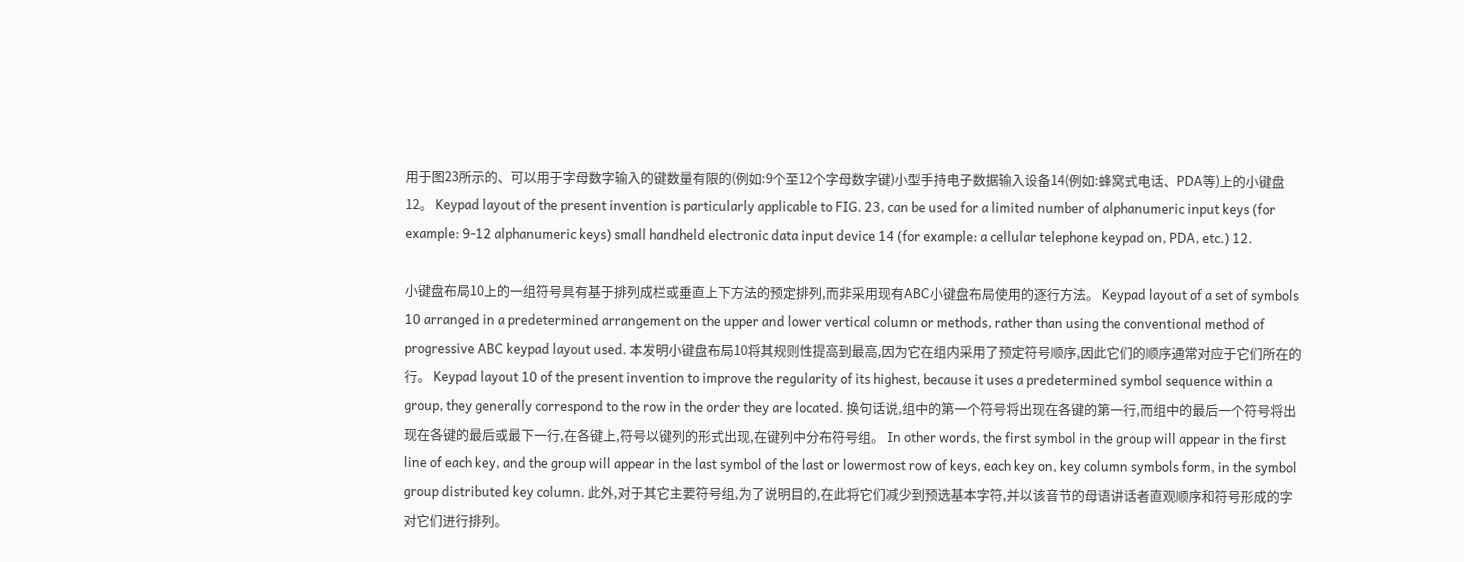用于图23所示的、可以用于字母数字输入的键数量有限的(例如:9个至12个字母数字键)小型手持电子数据输入设备14(例如:蜂窝式电话、PDA等)上的小键盘12。 Keypad layout of the present invention is particularly applicable to FIG. 23, can be used for a limited number of alphanumeric input keys (for example: 9-12 alphanumeric keys) small handheld electronic data input device 14 (for example: a cellular telephone keypad on, PDA, etc.) 12.

小键盘布局10上的一组符号具有基于排列成栏或垂直上下方法的预定排列,而非采用现有ABC小键盘布局使用的逐行方法。 Keypad layout of a set of symbols 10 arranged in a predetermined arrangement on the upper and lower vertical column or methods, rather than using the conventional method of progressive ABC keypad layout used. 本发明小键盘布局10将其规则性提高到最高,因为它在组内采用了预定符号顺序,因此它们的顺序通常对应于它们所在的行。 Keypad layout 10 of the present invention to improve the regularity of its highest, because it uses a predetermined symbol sequence within a group, they generally correspond to the row in the order they are located. 换句话说,组中的第一个符号将出现在各键的第一行,而组中的最后一个符号将出现在各键的最后或最下一行,在各键上,符号以键列的形式出现,在键列中分布符号组。 In other words, the first symbol in the group will appear in the first line of each key, and the group will appear in the last symbol of the last or lowermost row of keys, each key on, key column symbols form, in the symbol group distributed key column. 此外,对于其它主要符号组,为了说明目的,在此将它们减少到预选基本字符,并以该音节的母语讲话者直观顺序和符号形成的字对它们进行排列。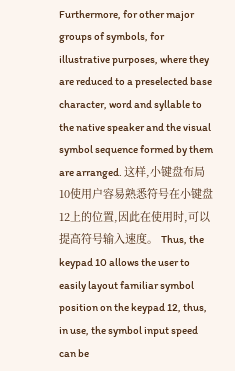Furthermore, for other major groups of symbols, for illustrative purposes, where they are reduced to a preselected base character, word and syllable to the native speaker and the visual symbol sequence formed by them are arranged. 这样,小键盘布局10使用户容易熟悉符号在小键盘12上的位置,因此在使用时,可以提高符号输入速度。 Thus, the keypad 10 allows the user to easily layout familiar symbol position on the keypad 12, thus, in use, the symbol input speed can be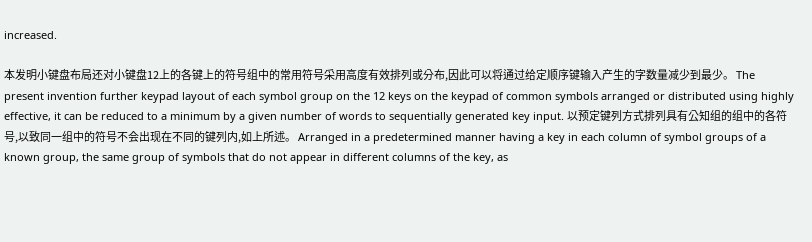increased.

本发明小键盘布局还对小键盘12上的各键上的符号组中的常用符号采用高度有效排列或分布,因此可以将通过给定顺序键输入产生的字数量减少到最少。 The present invention further keypad layout of each symbol group on the 12 keys on the keypad of common symbols arranged or distributed using highly effective, it can be reduced to a minimum by a given number of words to sequentially generated key input. 以预定键列方式排列具有公知组的组中的各符号,以致同一组中的符号不会出现在不同的键列内,如上所述。 Arranged in a predetermined manner having a key in each column of symbol groups of a known group, the same group of symbols that do not appear in different columns of the key, as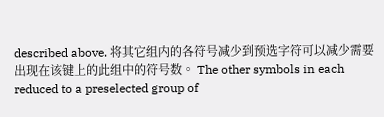described above. 将其它组内的各符号减少到预选字符可以减少需要出现在该键上的此组中的符号数。 The other symbols in each reduced to a preselected group of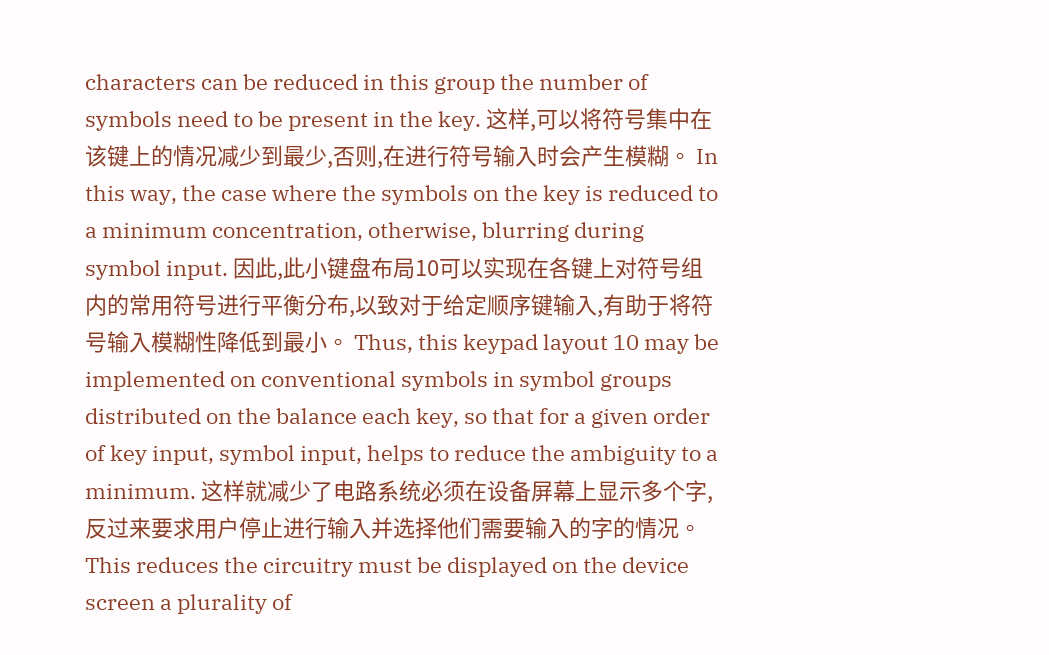characters can be reduced in this group the number of symbols need to be present in the key. 这样,可以将符号集中在该键上的情况减少到最少,否则,在进行符号输入时会产生模糊。 In this way, the case where the symbols on the key is reduced to a minimum concentration, otherwise, blurring during symbol input. 因此,此小键盘布局10可以实现在各键上对符号组内的常用符号进行平衡分布,以致对于给定顺序键输入,有助于将符号输入模糊性降低到最小。 Thus, this keypad layout 10 may be implemented on conventional symbols in symbol groups distributed on the balance each key, so that for a given order of key input, symbol input, helps to reduce the ambiguity to a minimum. 这样就减少了电路系统必须在设备屏幕上显示多个字,反过来要求用户停止进行输入并选择他们需要输入的字的情况。 This reduces the circuitry must be displayed on the device screen a plurality of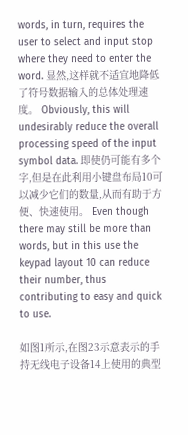words, in turn, requires the user to select and input stop where they need to enter the word. 显然,这样就不适宜地降低了符号数据输入的总体处理速度。 Obviously, this will undesirably reduce the overall processing speed of the input symbol data. 即使仍可能有多个字,但是在此利用小键盘布局10可以减少它们的数量,从而有助于方便、快速使用。 Even though there may still be more than words, but in this use the keypad layout 10 can reduce their number, thus contributing to easy and quick to use.

如图1所示,在图23示意表示的手持无线电子设备14上使用的典型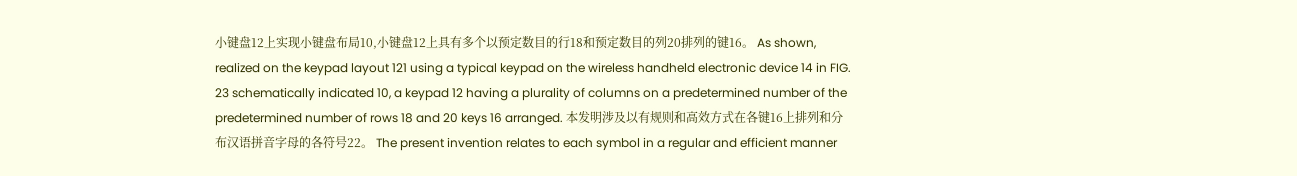小键盘12上实现小键盘布局10,小键盘12上具有多个以预定数目的行18和预定数目的列20排列的键16。 As shown, realized on the keypad layout 121 using a typical keypad on the wireless handheld electronic device 14 in FIG. 23 schematically indicated 10, a keypad 12 having a plurality of columns on a predetermined number of the predetermined number of rows 18 and 20 keys 16 arranged. 本发明涉及以有规则和高效方式在各键16上排列和分布汉语拼音字母的各符号22。 The present invention relates to each symbol in a regular and efficient manner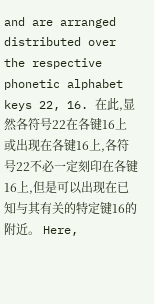and are arranged distributed over the respective phonetic alphabet keys 22, 16. 在此,显然各符号22在各键16上或出现在各键16上,各符号22不必一定刻印在各键16上,但是可以出现在已知与其有关的特定键16的附近。 Here,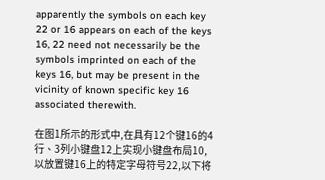apparently the symbols on each key 22 or 16 appears on each of the keys 16, 22 need not necessarily be the symbols imprinted on each of the keys 16, but may be present in the vicinity of known specific key 16 associated therewith.

在图1所示的形式中,在具有12个键16的4行、3列小键盘12上实现小键盘布局10,以放置键16上的特定字母符号22,以下将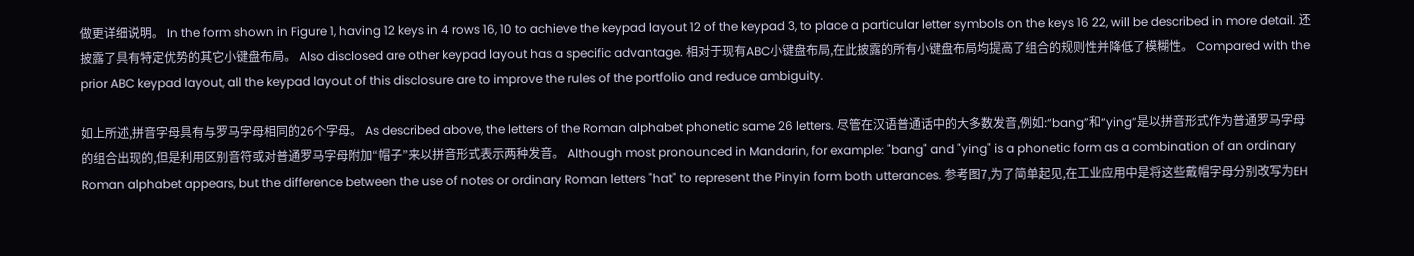做更详细说明。 In the form shown in Figure 1, having 12 keys in 4 rows 16, 10 to achieve the keypad layout 12 of the keypad 3, to place a particular letter symbols on the keys 16 22, will be described in more detail. 还披露了具有特定优势的其它小键盘布局。 Also disclosed are other keypad layout has a specific advantage. 相对于现有ABC小键盘布局,在此披露的所有小键盘布局均提高了组合的规则性并降低了模糊性。 Compared with the prior ABC keypad layout, all the keypad layout of this disclosure are to improve the rules of the portfolio and reduce ambiguity.

如上所述,拼音字母具有与罗马字母相同的26个字母。 As described above, the letters of the Roman alphabet phonetic same 26 letters. 尽管在汉语普通话中的大多数发音,例如:“bang”和“ying”是以拼音形式作为普通罗马字母的组合出现的,但是利用区别音符或对普通罗马字母附加“帽子”来以拼音形式表示两种发音。 Although most pronounced in Mandarin, for example: "bang" and "ying" is a phonetic form as a combination of an ordinary Roman alphabet appears, but the difference between the use of notes or ordinary Roman letters "hat" to represent the Pinyin form both utterances. 参考图7,为了简单起见,在工业应用中是将这些戴帽字母分别改写为EH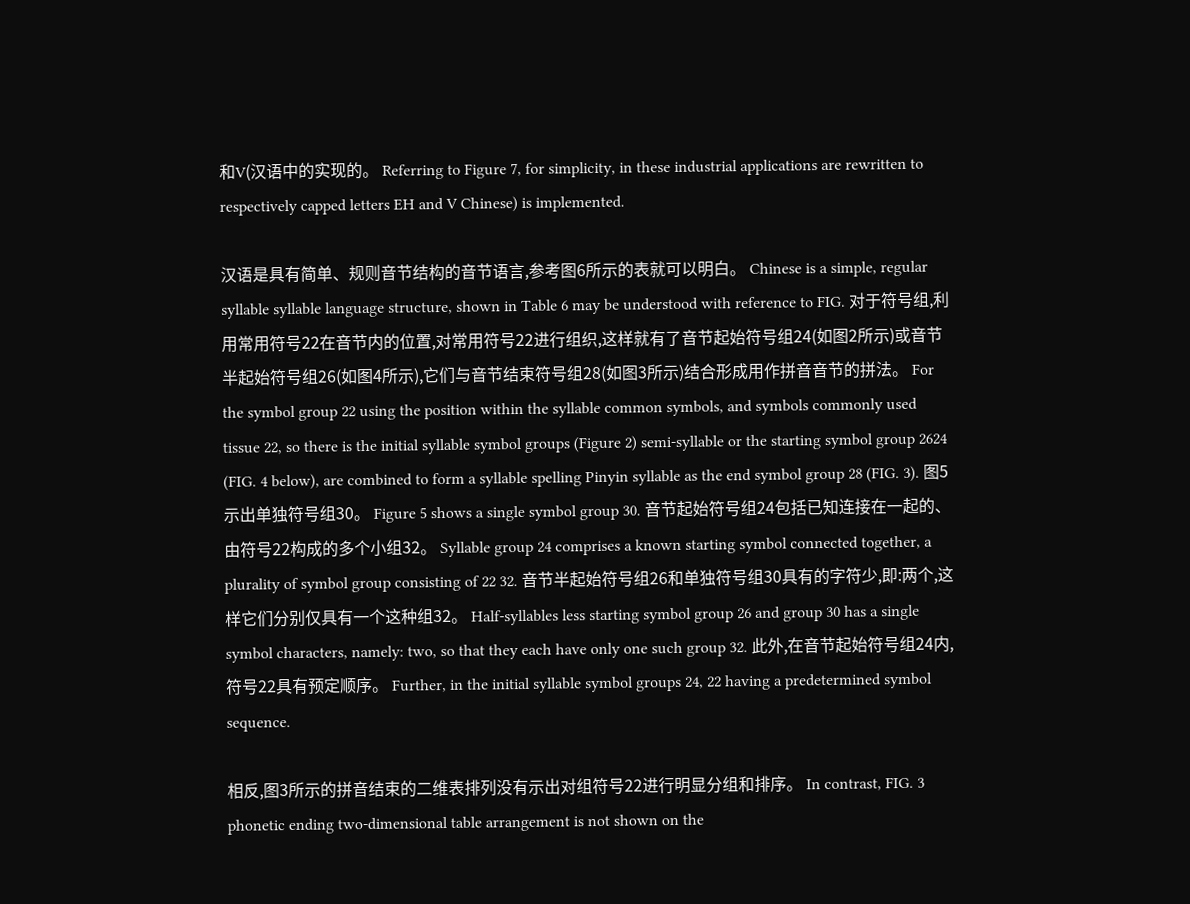和V(汉语中的实现的。 Referring to Figure 7, for simplicity, in these industrial applications are rewritten to respectively capped letters EH and V Chinese) is implemented.

汉语是具有简单、规则音节结构的音节语言,参考图6所示的表就可以明白。 Chinese is a simple, regular syllable syllable language structure, shown in Table 6 may be understood with reference to FIG. 对于符号组,利用常用符号22在音节内的位置,对常用符号22进行组织,这样就有了音节起始符号组24(如图2所示)或音节半起始符号组26(如图4所示),它们与音节结束符号组28(如图3所示)结合形成用作拼音音节的拼法。 For the symbol group 22 using the position within the syllable common symbols, and symbols commonly used tissue 22, so there is the initial syllable symbol groups (Figure 2) semi-syllable or the starting symbol group 2624 (FIG. 4 below), are combined to form a syllable spelling Pinyin syllable as the end symbol group 28 (FIG. 3). 图5示出单独符号组30。 Figure 5 shows a single symbol group 30. 音节起始符号组24包括已知连接在一起的、由符号22构成的多个小组32。 Syllable group 24 comprises a known starting symbol connected together, a plurality of symbol group consisting of 22 32. 音节半起始符号组26和单独符号组30具有的字符少,即:两个,这样它们分别仅具有一个这种组32。 Half-syllables less starting symbol group 26 and group 30 has a single symbol characters, namely: two, so that they each have only one such group 32. 此外,在音节起始符号组24内,符号22具有预定顺序。 Further, in the initial syllable symbol groups 24, 22 having a predetermined symbol sequence.

相反,图3所示的拼音结束的二维表排列没有示出对组符号22进行明显分组和排序。 In contrast, FIG. 3 phonetic ending two-dimensional table arrangement is not shown on the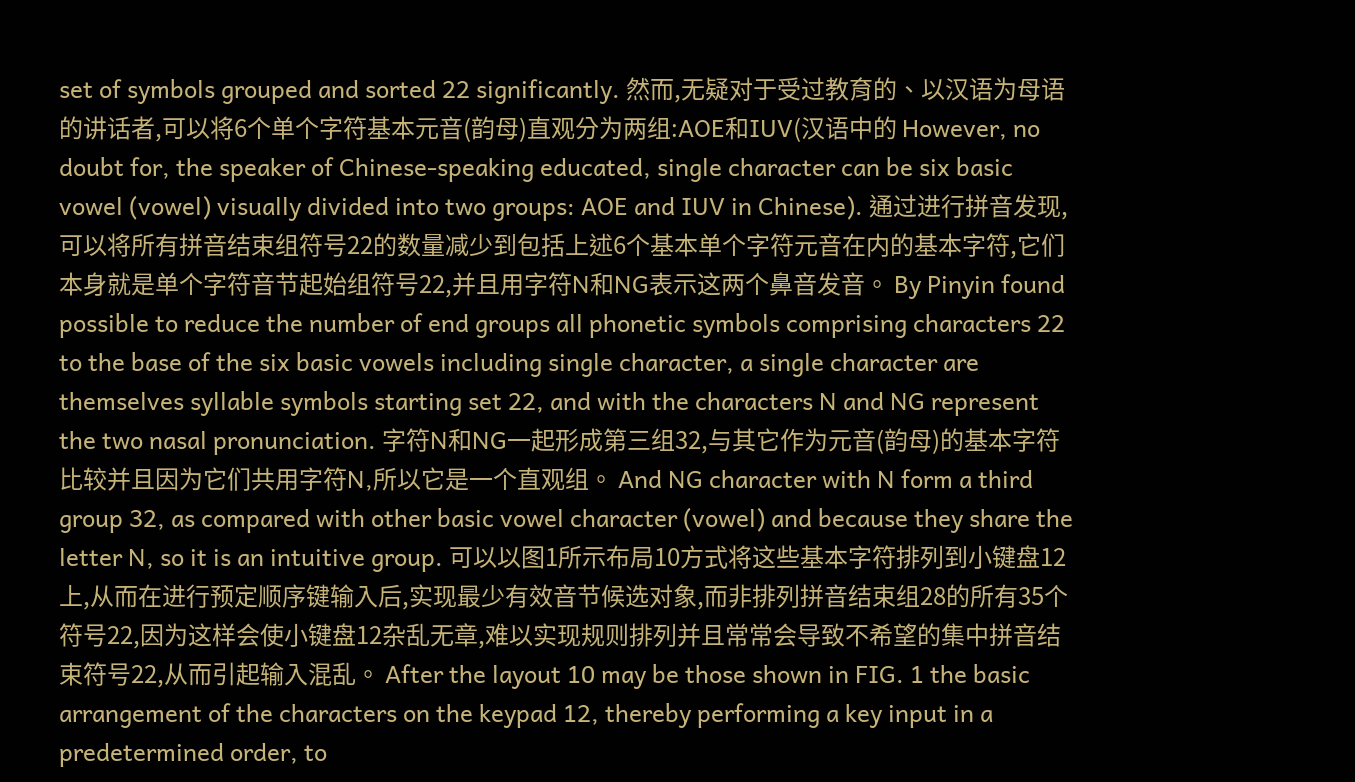set of symbols grouped and sorted 22 significantly. 然而,无疑对于受过教育的、以汉语为母语的讲话者,可以将6个单个字符基本元音(韵母)直观分为两组:AOE和IUV(汉语中的 However, no doubt for, the speaker of Chinese-speaking educated, single character can be six basic vowel (vowel) visually divided into two groups: AOE and IUV in Chinese). 通过进行拼音发现,可以将所有拼音结束组符号22的数量减少到包括上述6个基本单个字符元音在内的基本字符,它们本身就是单个字符音节起始组符号22,并且用字符N和NG表示这两个鼻音发音。 By Pinyin found possible to reduce the number of end groups all phonetic symbols comprising characters 22 to the base of the six basic vowels including single character, a single character are themselves syllable symbols starting set 22, and with the characters N and NG represent the two nasal pronunciation. 字符N和NG一起形成第三组32,与其它作为元音(韵母)的基本字符比较并且因为它们共用字符N,所以它是一个直观组。 And NG character with N form a third group 32, as compared with other basic vowel character (vowel) and because they share the letter N, so it is an intuitive group. 可以以图1所示布局10方式将这些基本字符排列到小键盘12上,从而在进行预定顺序键输入后,实现最少有效音节候选对象,而非排列拼音结束组28的所有35个符号22,因为这样会使小键盘12杂乱无章,难以实现规则排列并且常常会导致不希望的集中拼音结束符号22,从而引起输入混乱。 After the layout 10 may be those shown in FIG. 1 the basic arrangement of the characters on the keypad 12, thereby performing a key input in a predetermined order, to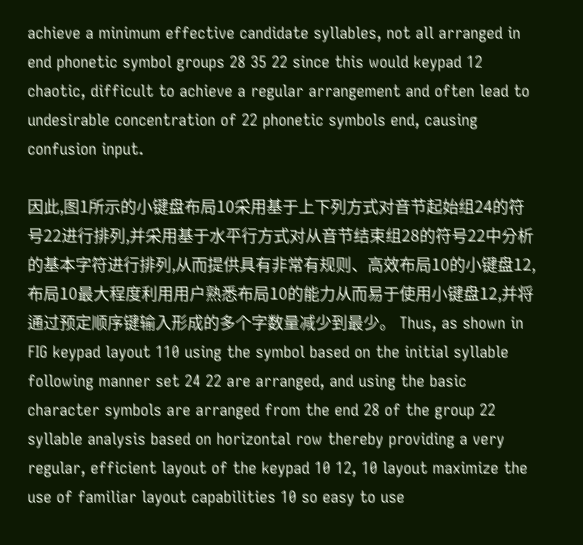achieve a minimum effective candidate syllables, not all arranged in end phonetic symbol groups 28 35 22 since this would keypad 12 chaotic, difficult to achieve a regular arrangement and often lead to undesirable concentration of 22 phonetic symbols end, causing confusion input.

因此,图1所示的小键盘布局10采用基于上下列方式对音节起始组24的符号22进行排列,并采用基于水平行方式对从音节结束组28的符号22中分析的基本字符进行排列,从而提供具有非常有规则、高效布局10的小键盘12,布局10最大程度利用用户熟悉布局10的能力从而易于使用小键盘12,并将通过预定顺序键输入形成的多个字数量减少到最少。 Thus, as shown in FIG keypad layout 110 using the symbol based on the initial syllable following manner set 24 22 are arranged, and using the basic character symbols are arranged from the end 28 of the group 22 syllable analysis based on horizontal row thereby providing a very regular, efficient layout of the keypad 10 12, 10 layout maximize the use of familiar layout capabilities 10 so easy to use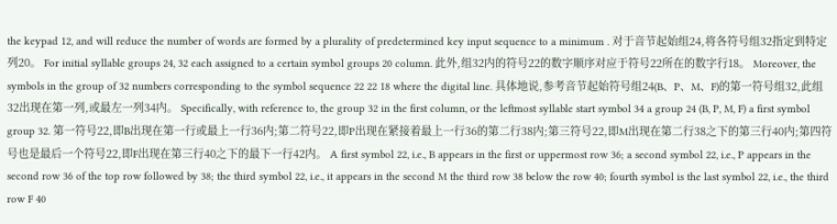the keypad 12, and will reduce the number of words are formed by a plurality of predetermined key input sequence to a minimum . 对于音节起始组24,将各符号组32指定到特定列20。 For initial syllable groups 24, 32 each assigned to a certain symbol groups 20 column. 此外,组32内的符号22的数字顺序对应于符号22所在的数字行18。 Moreover, the symbols in the group of 32 numbers corresponding to the symbol sequence 22 22 18 where the digital line. 具体地说,参考音节起始符号组24(B、P、M、F)的第一符号组32,此组32出现在第一列,或最左一列34内。 Specifically, with reference to, the group 32 in the first column, or the leftmost syllable start symbol 34 a group 24 (B, P, M, F) a first symbol group 32. 第一符号22,即B出现在第一行或最上一行36内;第二符号22,即P出现在紧接着最上一行36的第二行38内;第三符号22,即M出现在第二行38之下的第三行40内;第四符号也是最后一个符号22,即F出现在第三行40之下的最下一行42内。 A first symbol 22, i.e., B appears in the first or uppermost row 36; a second symbol 22, i.e., P appears in the second row 36 of the top row followed by 38; the third symbol 22, i.e., it appears in the second M the third row 38 below the row 40; fourth symbol is the last symbol 22, i.e., the third row F 40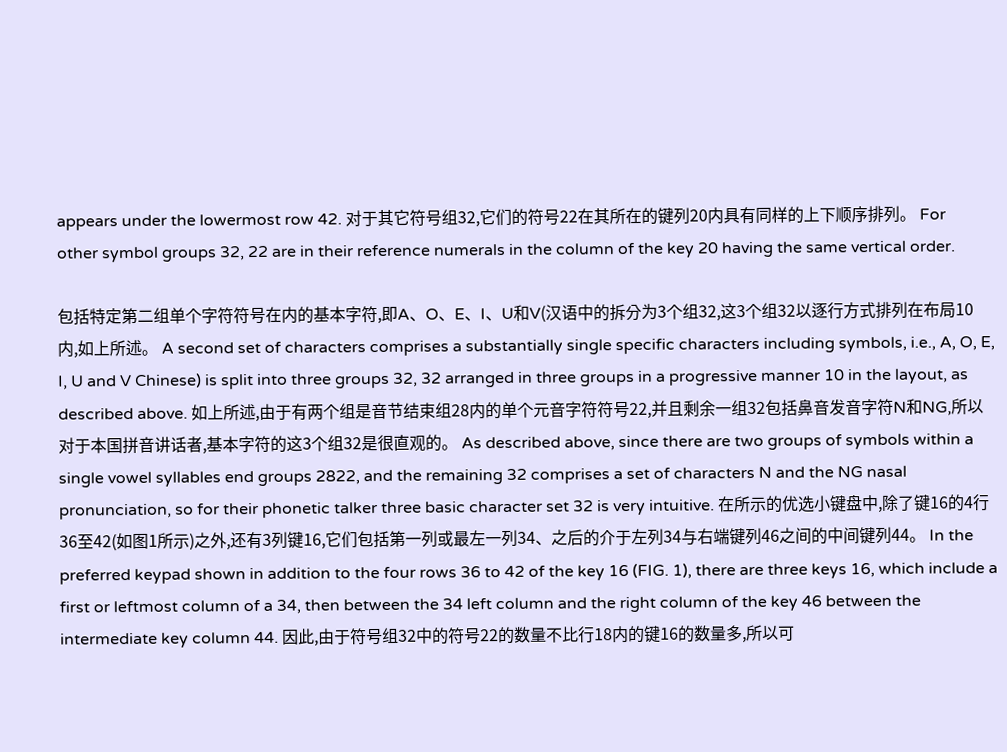appears under the lowermost row 42. 对于其它符号组32,它们的符号22在其所在的键列20内具有同样的上下顺序排列。 For other symbol groups 32, 22 are in their reference numerals in the column of the key 20 having the same vertical order.

包括特定第二组单个字符符号在内的基本字符,即A、O、E、I、U和V(汉语中的拆分为3个组32,这3个组32以逐行方式排列在布局10内,如上所述。 A second set of characters comprises a substantially single specific characters including symbols, i.e., A, O, E, I, U and V Chinese) is split into three groups 32, 32 arranged in three groups in a progressive manner 10 in the layout, as described above. 如上所述,由于有两个组是音节结束组28内的单个元音字符符号22,并且剩余一组32包括鼻音发音字符N和NG,所以对于本国拼音讲话者,基本字符的这3个组32是很直观的。 As described above, since there are two groups of symbols within a single vowel syllables end groups 2822, and the remaining 32 comprises a set of characters N and the NG nasal pronunciation, so for their phonetic talker three basic character set 32 is very intuitive. 在所示的优选小键盘中,除了键16的4行36至42(如图1所示)之外,还有3列键16,它们包括第一列或最左一列34、之后的介于左列34与右端键列46之间的中间键列44。 In the preferred keypad shown in addition to the four rows 36 to 42 of the key 16 (FIG. 1), there are three keys 16, which include a first or leftmost column of a 34, then between the 34 left column and the right column of the key 46 between the intermediate key column 44. 因此,由于符号组32中的符号22的数量不比行18内的键16的数量多,所以可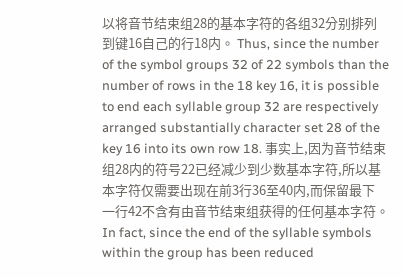以将音节结束组28的基本字符的各组32分别排列到键16自己的行18内。 Thus, since the number of the symbol groups 32 of 22 symbols than the number of rows in the 18 key 16, it is possible to end each syllable group 32 are respectively arranged substantially character set 28 of the key 16 into its own row 18. 事实上,因为音节结束组28内的符号22已经减少到少数基本字符,所以基本字符仅需要出现在前3行36至40内,而保留最下一行42不含有由音节结束组获得的任何基本字符。 In fact, since the end of the syllable symbols within the group has been reduced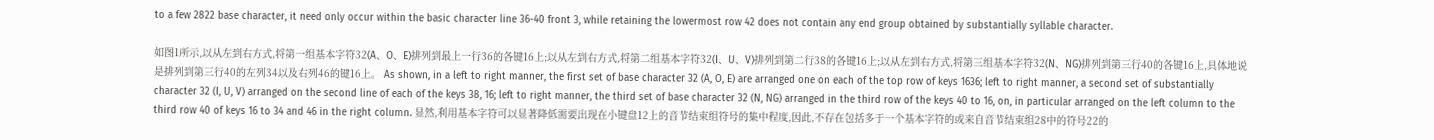to a few 2822 base character, it need only occur within the basic character line 36-40 front 3, while retaining the lowermost row 42 does not contain any end group obtained by substantially syllable character.

如图1所示,以从左到右方式,将第一组基本字符32(A、O、E)排列到最上一行36的各键16上;以从左到右方式,将第二组基本字符32(I、U、V)排列到第二行38的各键16上;以从左到右方式,将第三组基本字符32(N、NG)排列到第三行40的各键16上,具体地说是排列到第三行40的左列34以及右列46的键16上。 As shown, in a left to right manner, the first set of base character 32 (A, O, E) are arranged one on each of the top row of keys 1636; left to right manner, a second set of substantially character 32 (I, U, V) arranged on the second line of each of the keys 38, 16; left to right manner, the third set of base character 32 (N, NG) arranged in the third row of the keys 40 to 16, on, in particular arranged on the left column to the third row 40 of keys 16 to 34 and 46 in the right column. 显然,利用基本字符可以显著降低需要出现在小键盘12上的音节结束组符号的集中程度,因此,不存在包括多于一个基本字符的或来自音节结束组28中的符号22的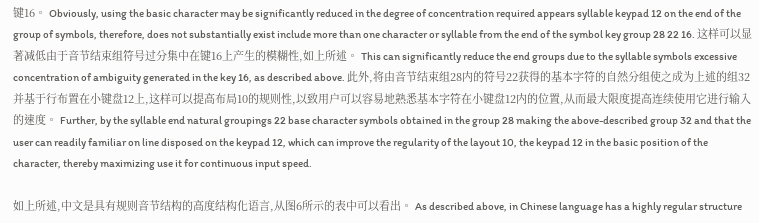键16。 Obviously, using the basic character may be significantly reduced in the degree of concentration required appears syllable keypad 12 on the end of the group of symbols, therefore, does not substantially exist include more than one character or syllable from the end of the symbol key group 28 22 16. 这样可以显著减低由于音节结束组符号过分集中在键16上产生的模糊性,如上所述。 This can significantly reduce the end groups due to the syllable symbols excessive concentration of ambiguity generated in the key 16, as described above. 此外,将由音节结束组28内的符号22获得的基本字符的自然分组使之成为上述的组32并基于行布置在小键盘12上,这样可以提高布局10的规则性,以致用户可以容易地熟悉基本字符在小键盘12内的位置,从而最大限度提高连续使用它进行输入的速度。 Further, by the syllable end natural groupings 22 base character symbols obtained in the group 28 making the above-described group 32 and that the user can readily familiar on line disposed on the keypad 12, which can improve the regularity of the layout 10, the keypad 12 in the basic position of the character, thereby maximizing use it for continuous input speed.

如上所述,中文是具有规则音节结构的高度结构化语言,从图6所示的表中可以看出。 As described above, in Chinese language has a highly regular structure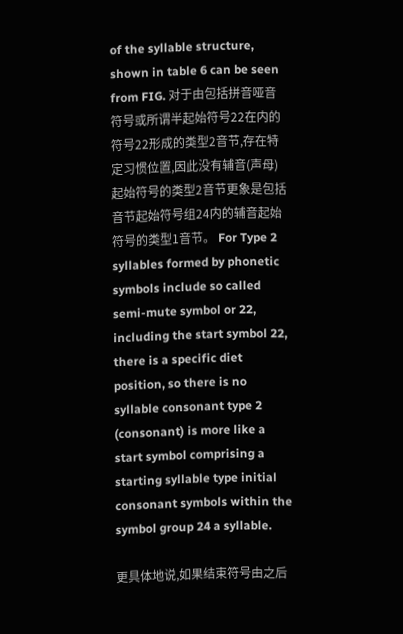of the syllable structure, shown in table 6 can be seen from FIG. 对于由包括拼音哑音符号或所谓半起始符号22在内的符号22形成的类型2音节,存在特定习惯位置,因此没有辅音(声母)起始符号的类型2音节更象是包括音节起始符号组24内的辅音起始符号的类型1音节。 For Type 2 syllables formed by phonetic symbols include so called semi-mute symbol or 22, including the start symbol 22, there is a specific diet position, so there is no syllable consonant type 2 (consonant) is more like a start symbol comprising a starting syllable type initial consonant symbols within the symbol group 24 a syllable.

更具体地说,如果结束符号由之后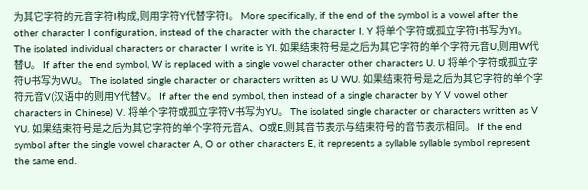为其它字符的元音字符I构成,则用字符Y代替字符I。 More specifically, if the end of the symbol is a vowel after the other character I configuration, instead of the character with the character I. Y 将单个字符或孤立字符I书写为YI。 The isolated individual characters or character I write is YI. 如果结束符号是之后为其它字符的单个字符元音U,则用W代替U。 If after the end symbol, W is replaced with a single vowel character other characters U. U 将单个字符或孤立字符U书写为WU。 The isolated single character or characters written as U WU. 如果结束符号是之后为其它字符的单个字符元音V(汉语中的则用Y代替V。 If after the end symbol, then instead of a single character by Y V vowel other characters in Chinese) V. 将单个字符或孤立字符V书写为YU。 The isolated single character or characters written as V YU. 如果结束符号是之后为其它字符的单个字符元音A、O或E,则其音节表示与结束符号的音节表示相同。 If the end symbol after the single vowel character A, O or other characters E, it represents a syllable syllable symbol represent the same end.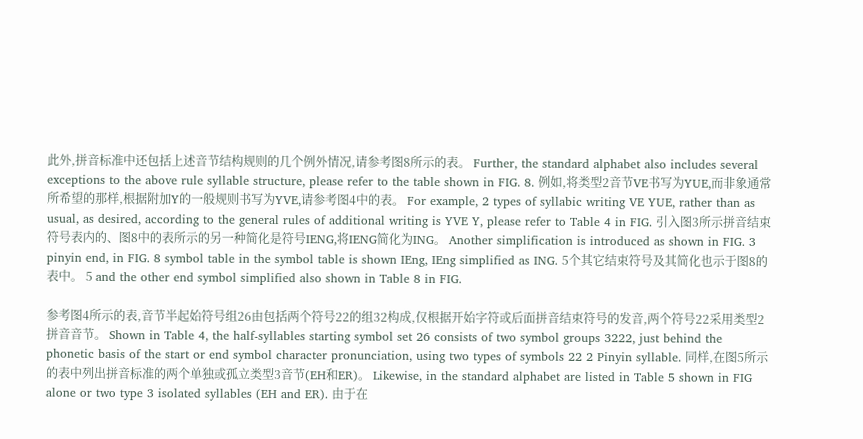此外,拼音标准中还包括上述音节结构规则的几个例外情况,请参考图8所示的表。 Further, the standard alphabet also includes several exceptions to the above rule syllable structure, please refer to the table shown in FIG. 8. 例如,将类型2音节VE书写为YUE,而非象通常所希望的那样,根据附加Y的一般规则书写为YVE,请参考图4中的表。 For example, 2 types of syllabic writing VE YUE, rather than as usual, as desired, according to the general rules of additional writing is YVE Y, please refer to Table 4 in FIG. 引入图3所示拼音结束符号表内的、图8中的表所示的另一种简化是符号IENG,将IENG简化为ING。 Another simplification is introduced as shown in FIG. 3 pinyin end, in FIG. 8 symbol table in the symbol table is shown IEng, IEng simplified as ING. 5个其它结束符号及其简化也示于图8的表中。 5 and the other end symbol simplified also shown in Table 8 in FIG.

参考图4所示的表,音节半起始符号组26由包括两个符号22的组32构成,仅根据开始字符或后面拼音结束符号的发音,两个符号22采用类型2拼音音节。 Shown in Table 4, the half-syllables starting symbol set 26 consists of two symbol groups 3222, just behind the phonetic basis of the start or end symbol character pronunciation, using two types of symbols 22 2 Pinyin syllable. 同样,在图5所示的表中列出拼音标准的两个单独或孤立类型3音节(EH和ER)。 Likewise, in the standard alphabet are listed in Table 5 shown in FIG alone or two type 3 isolated syllables (EH and ER). 由于在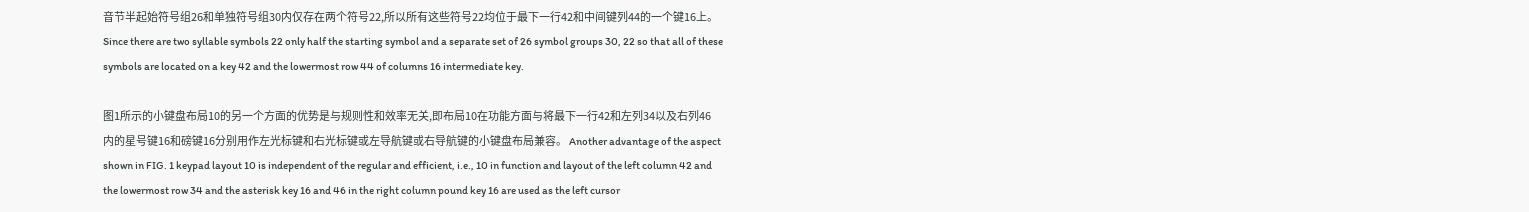音节半起始符号组26和单独符号组30内仅存在两个符号22,所以所有这些符号22均位于最下一行42和中间键列44的一个键16上。 Since there are two syllable symbols 22 only half the starting symbol and a separate set of 26 symbol groups 30, 22 so that all of these symbols are located on a key 42 and the lowermost row 44 of columns 16 intermediate key.

图1所示的小键盘布局10的另一个方面的优势是与规则性和效率无关,即布局10在功能方面与将最下一行42和左列34以及右列46内的星号键16和磅键16分别用作左光标键和右光标键或左导航键或右导航键的小键盘布局兼容。 Another advantage of the aspect shown in FIG. 1 keypad layout 10 is independent of the regular and efficient, i.e., 10 in function and layout of the left column 42 and the lowermost row 34 and the asterisk key 16 and 46 in the right column pound key 16 are used as the left cursor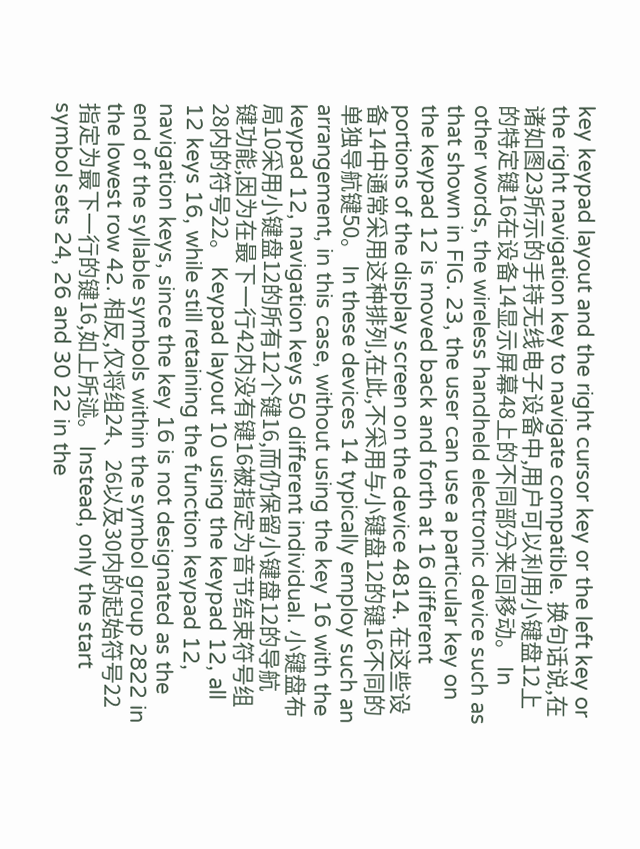key keypad layout and the right cursor key or the left key or the right navigation key to navigate compatible. 换句话说,在诸如图23所示的手持无线电子设备中,用户可以利用小键盘12上的特定键16在设备14显示屏幕48上的不同部分来回移动。 In other words, the wireless handheld electronic device such as that shown in FIG. 23, the user can use a particular key on the keypad 12 is moved back and forth at 16 different portions of the display screen on the device 4814. 在这些设备14中通常采用这种排列,在此,不采用与小键盘12的键16不同的单独导航键50。 In these devices 14 typically employ such an arrangement, in this case, without using the key 16 with the keypad 12, navigation keys 50 different individual. 小键盘布局10采用小键盘12的所有12个键16,而仍保留小键盘12的导航键功能,因为在最下一行42内没有键16被指定为音节结束符号组28内的符号22。 Keypad layout 10 using the keypad 12, all 12 keys 16, while still retaining the function keypad 12, navigation keys, since the key 16 is not designated as the end of the syllable symbols within the symbol group 2822 in the lowest row 42. 相反,仅将组24、26以及30内的起始符号22指定为最下一行的键16,如上所述。 Instead, only the start symbol sets 24, 26 and 30 22 in the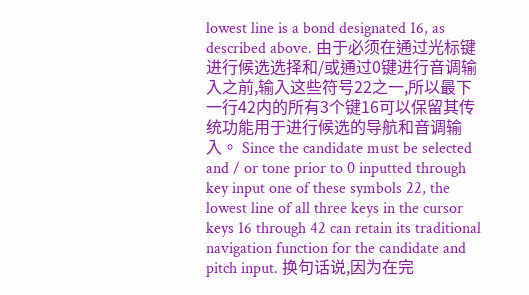lowest line is a bond designated 16, as described above. 由于必须在通过光标键进行候选选择和/或通过0键进行音调输入之前,输入这些符号22之一,所以最下一行42内的所有3个键16可以保留其传统功能用于进行候选的导航和音调输入。 Since the candidate must be selected and / or tone prior to 0 inputted through key input one of these symbols 22, the lowest line of all three keys in the cursor keys 16 through 42 can retain its traditional navigation function for the candidate and pitch input. 换句话说,因为在完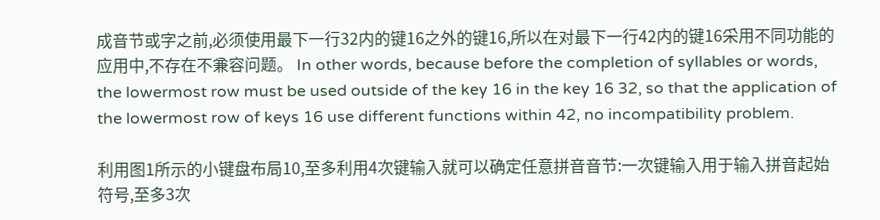成音节或字之前,必须使用最下一行32内的键16之外的键16,所以在对最下一行42内的键16采用不同功能的应用中,不存在不兼容问题。 In other words, because before the completion of syllables or words, the lowermost row must be used outside of the key 16 in the key 16 32, so that the application of the lowermost row of keys 16 use different functions within 42, no incompatibility problem.

利用图1所示的小键盘布局10,至多利用4次键输入就可以确定任意拼音音节:一次键输入用于输入拼音起始符号,至多3次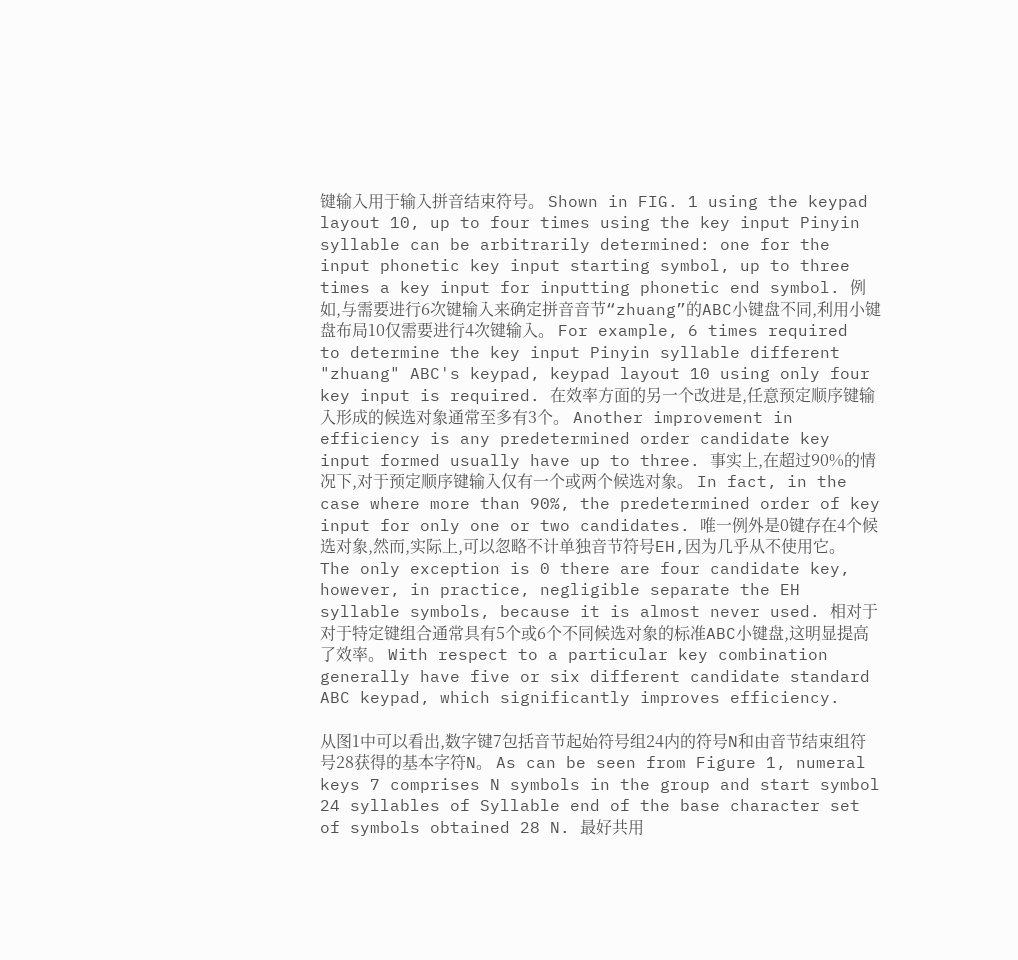键输入用于输入拼音结束符号。 Shown in FIG. 1 using the keypad layout 10, up to four times using the key input Pinyin syllable can be arbitrarily determined: one for the input phonetic key input starting symbol, up to three times a key input for inputting phonetic end symbol. 例如,与需要进行6次键输入来确定拼音音节“zhuang”的ABC小键盘不同,利用小键盘布局10仅需要进行4次键输入。 For example, 6 times required to determine the key input Pinyin syllable different "zhuang" ABC's keypad, keypad layout 10 using only four key input is required. 在效率方面的另一个改进是,任意预定顺序键输入形成的候选对象通常至多有3个。 Another improvement in efficiency is any predetermined order candidate key input formed usually have up to three. 事实上,在超过90%的情况下,对于预定顺序键输入仅有一个或两个候选对象。 In fact, in the case where more than 90%, the predetermined order of key input for only one or two candidates. 唯一例外是0键存在4个候选对象,然而,实际上,可以忽略不计单独音节符号EH,因为几乎从不使用它。 The only exception is 0 there are four candidate key, however, in practice, negligible separate the EH syllable symbols, because it is almost never used. 相对于对于特定键组合通常具有5个或6个不同候选对象的标准ABC小键盘,这明显提高了效率。 With respect to a particular key combination generally have five or six different candidate standard ABC keypad, which significantly improves efficiency.

从图1中可以看出,数字键7包括音节起始符号组24内的符号N和由音节结束组符号28获得的基本字符N。 As can be seen from Figure 1, numeral keys 7 comprises N symbols in the group and start symbol 24 syllables of Syllable end of the base character set of symbols obtained 28 N. 最好共用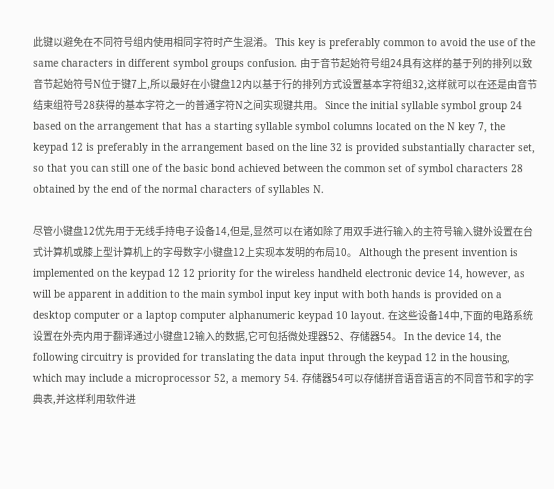此键以避免在不同符号组内使用相同字符时产生混淆。 This key is preferably common to avoid the use of the same characters in different symbol groups confusion. 由于音节起始符号组24具有这样的基于列的排列以致音节起始符号N位于键7上,所以最好在小键盘12内以基于行的排列方式设置基本字符组32,这样就可以在还是由音节结束组符号28获得的基本字符之一的普通字符N之间实现键共用。 Since the initial syllable symbol group 24 based on the arrangement that has a starting syllable symbol columns located on the N key 7, the keypad 12 is preferably in the arrangement based on the line 32 is provided substantially character set, so that you can still one of the basic bond achieved between the common set of symbol characters 28 obtained by the end of the normal characters of syllables N.

尽管小键盘12优先用于无线手持电子设备14,但是,显然可以在诸如除了用双手进行输入的主符号输入键外设置在台式计算机或膝上型计算机上的字母数字小键盘12上实现本发明的布局10。 Although the present invention is implemented on the keypad 12 12 priority for the wireless handheld electronic device 14, however, as will be apparent in addition to the main symbol input key input with both hands is provided on a desktop computer or a laptop computer alphanumeric keypad 10 layout. 在这些设备14中,下面的电路系统设置在外壳内用于翻译通过小键盘12输入的数据,它可包括微处理器52、存储器54。 In the device 14, the following circuitry is provided for translating the data input through the keypad 12 in the housing, which may include a microprocessor 52, a memory 54. 存储器54可以存储拼音语音语言的不同音节和字的字典表,并这样利用软件进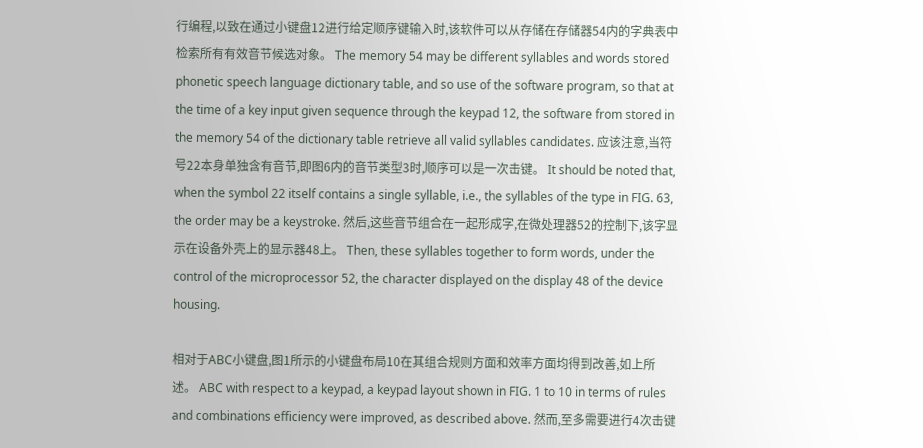行编程,以致在通过小键盘12进行给定顺序键输入时,该软件可以从存储在存储器54内的字典表中检索所有有效音节候选对象。 The memory 54 may be different syllables and words stored phonetic speech language dictionary table, and so use of the software program, so that at the time of a key input given sequence through the keypad 12, the software from stored in the memory 54 of the dictionary table retrieve all valid syllables candidates. 应该注意,当符号22本身单独含有音节,即图6内的音节类型3时,顺序可以是一次击键。 It should be noted that, when the symbol 22 itself contains a single syllable, i.e., the syllables of the type in FIG. 63, the order may be a keystroke. 然后,这些音节组合在一起形成字,在微处理器52的控制下,该字显示在设备外壳上的显示器48上。 Then, these syllables together to form words, under the control of the microprocessor 52, the character displayed on the display 48 of the device housing.

相对于ABC小键盘,图1所示的小键盘布局10在其组合规则方面和效率方面均得到改善,如上所述。 ABC with respect to a keypad, a keypad layout shown in FIG. 1 to 10 in terms of rules and combinations efficiency were improved, as described above. 然而,至多需要进行4次击键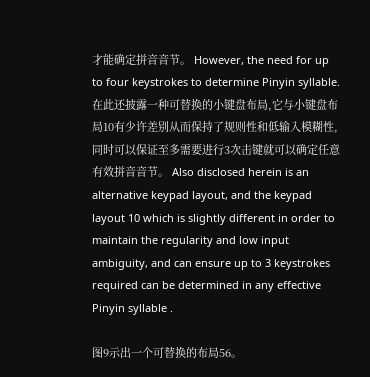才能确定拼音音节。 However, the need for up to four keystrokes to determine Pinyin syllable. 在此还披露一种可替换的小键盘布局,它与小键盘布局10有少许差别从而保持了规则性和低输入模糊性,同时可以保证至多需要进行3次击键就可以确定任意有效拼音音节。 Also disclosed herein is an alternative keypad layout, and the keypad layout 10 which is slightly different in order to maintain the regularity and low input ambiguity, and can ensure up to 3 keystrokes required can be determined in any effective Pinyin syllable .

图9示出一个可替换的布局56。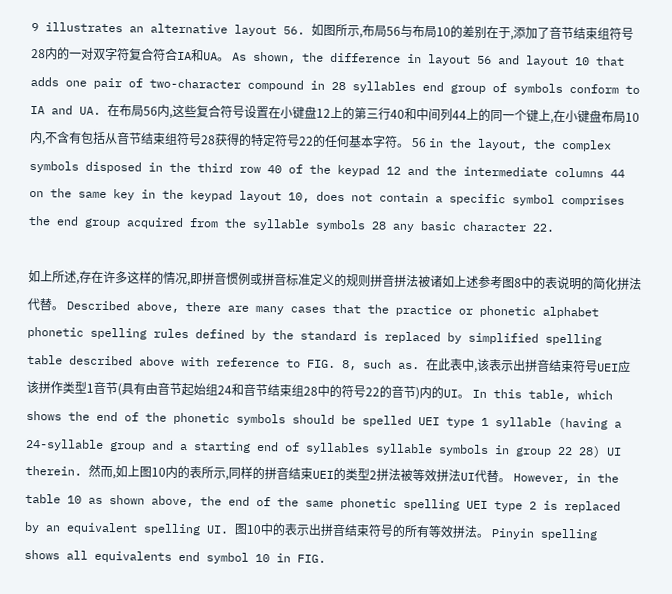9 illustrates an alternative layout 56. 如图所示,布局56与布局10的差别在于,添加了音节结束组符号28内的一对双字符复合符合IA和UA。 As shown, the difference in layout 56 and layout 10 that adds one pair of two-character compound in 28 syllables end group of symbols conform to IA and UA. 在布局56内,这些复合符号设置在小键盘12上的第三行40和中间列44上的同一个键上,在小键盘布局10内,不含有包括从音节结束组符号28获得的特定符号22的任何基本字符。 56 in the layout, the complex symbols disposed in the third row 40 of the keypad 12 and the intermediate columns 44 on the same key in the keypad layout 10, does not contain a specific symbol comprises the end group acquired from the syllable symbols 28 any basic character 22.

如上所述,存在许多这样的情况,即拼音惯例或拼音标准定义的规则拼音拼法被诸如上述参考图8中的表说明的简化拼法代替。 Described above, there are many cases that the practice or phonetic alphabet phonetic spelling rules defined by the standard is replaced by simplified spelling table described above with reference to FIG. 8, such as. 在此表中,该表示出拼音结束符号UEI应该拼作类型1音节(具有由音节起始组24和音节结束组28中的符号22的音节)内的UI。 In this table, which shows the end of the phonetic symbols should be spelled UEI type 1 syllable (having a 24-syllable group and a starting end of syllables syllable symbols in group 22 28) UI therein. 然而,如上图10内的表所示,同样的拼音结束UEI的类型2拼法被等效拼法UI代替。 However, in the table 10 as shown above, the end of the same phonetic spelling UEI type 2 is replaced by an equivalent spelling UI. 图10中的表示出拼音结束符号的所有等效拼法。 Pinyin spelling shows all equivalents end symbol 10 in FIG.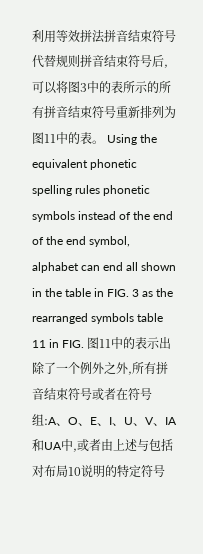利用等效拼法拼音结束符号代替规则拼音结束符号后,可以将图3中的表所示的所有拼音结束符号重新排列为图11中的表。 Using the equivalent phonetic spelling rules phonetic symbols instead of the end of the end symbol, alphabet can end all shown in the table in FIG. 3 as the rearranged symbols table 11 in FIG. 图11中的表示出除了一个例外之外,所有拼音结束符号或者在符号组:A、O、E、I、U、V、IA和UA中,或者由上述与包括对布局10说明的特定符号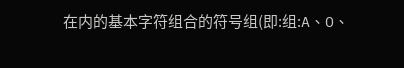在内的基本字符组合的符号组(即:组:A、O、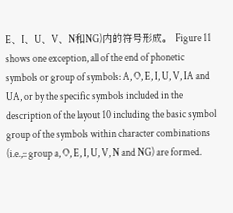E、I、U、V、N和NG)内的符号形成。 Figure 11 shows one exception, all of the end of phonetic symbols or group of symbols: A, O, E, I, U, V, IA and UA, or by the specific symbols included in the description of the layout 10 including the basic symbol group of the symbols within character combinations (i.e.,:: group a, O, E, I, U, V, N and NG) are formed.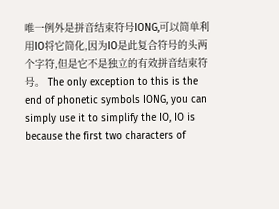唯一例外是拼音结束符号IONG,可以简单利用IO将它简化,因为IO是此复合符号的头两个字符,但是它不是独立的有效拼音结束符号。 The only exception to this is the end of phonetic symbols IONG, you can simply use it to simplify the IO, IO is because the first two characters of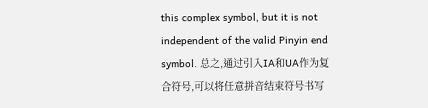this complex symbol, but it is not independent of the valid Pinyin end symbol. 总之,通过引入IA和UA作为复合符号,可以将任意拼音结束符号书写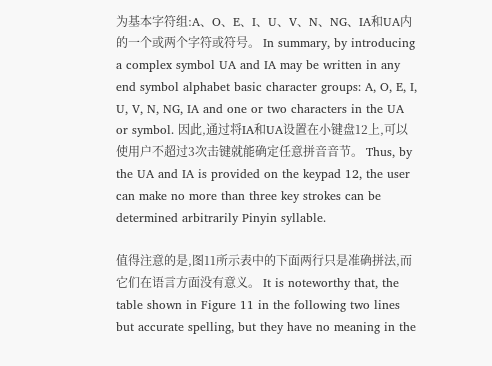为基本字符组:A、O、E、I、U、V、N、NG、IA和UA内的一个或两个字符或符号。 In summary, by introducing a complex symbol UA and IA may be written in any end symbol alphabet basic character groups: A, O, E, I, U, V, N, NG, IA and one or two characters in the UA or symbol. 因此,通过将IA和UA设置在小键盘12上,可以使用户不超过3次击键就能确定任意拼音音节。 Thus, by the UA and IA is provided on the keypad 12, the user can make no more than three key strokes can be determined arbitrarily Pinyin syllable.

值得注意的是,图11所示表中的下面两行只是准确拼法,而它们在语言方面没有意义。 It is noteworthy that, the table shown in Figure 11 in the following two lines but accurate spelling, but they have no meaning in the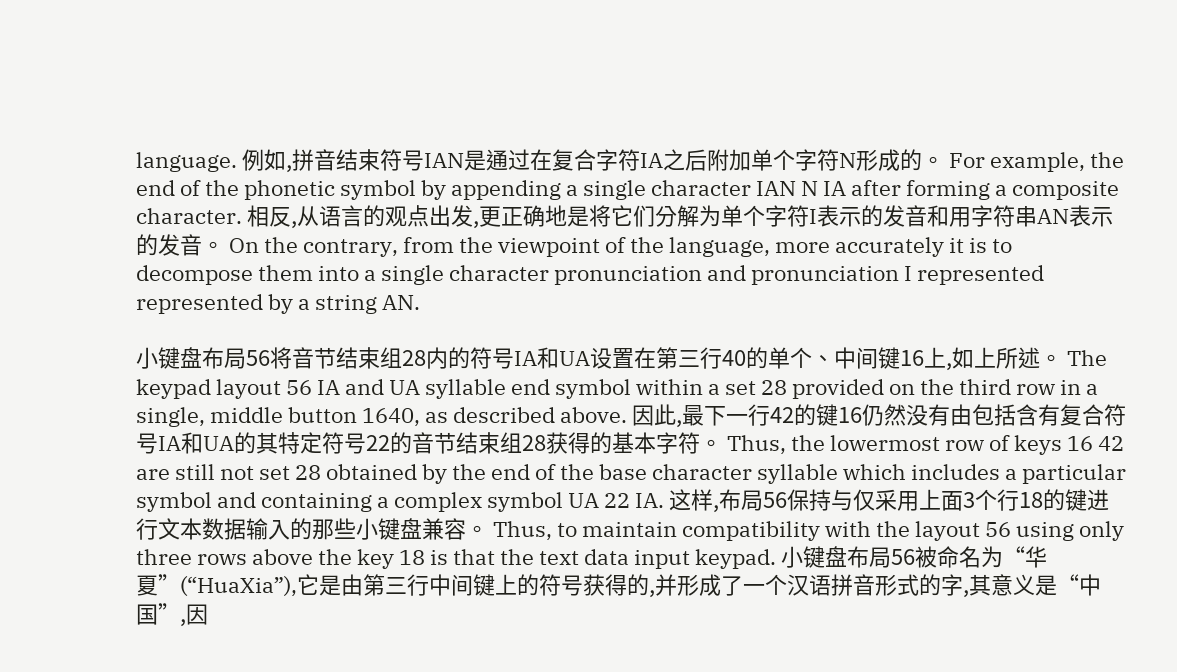language. 例如,拼音结束符号IAN是通过在复合字符IA之后附加单个字符N形成的。 For example, the end of the phonetic symbol by appending a single character IAN N IA after forming a composite character. 相反,从语言的观点出发,更正确地是将它们分解为单个字符I表示的发音和用字符串AN表示的发音。 On the contrary, from the viewpoint of the language, more accurately it is to decompose them into a single character pronunciation and pronunciation I represented represented by a string AN.

小键盘布局56将音节结束组28内的符号IA和UA设置在第三行40的单个、中间键16上,如上所述。 The keypad layout 56 IA and UA syllable end symbol within a set 28 provided on the third row in a single, middle button 1640, as described above. 因此,最下一行42的键16仍然没有由包括含有复合符号IA和UA的其特定符号22的音节结束组28获得的基本字符。 Thus, the lowermost row of keys 16 42 are still not set 28 obtained by the end of the base character syllable which includes a particular symbol and containing a complex symbol UA 22 IA. 这样,布局56保持与仅采用上面3个行18的键进行文本数据输入的那些小键盘兼容。 Thus, to maintain compatibility with the layout 56 using only three rows above the key 18 is that the text data input keypad. 小键盘布局56被命名为“华夏”(“HuaXia”),它是由第三行中间键上的符号获得的,并形成了一个汉语拼音形式的字,其意义是“中国”,因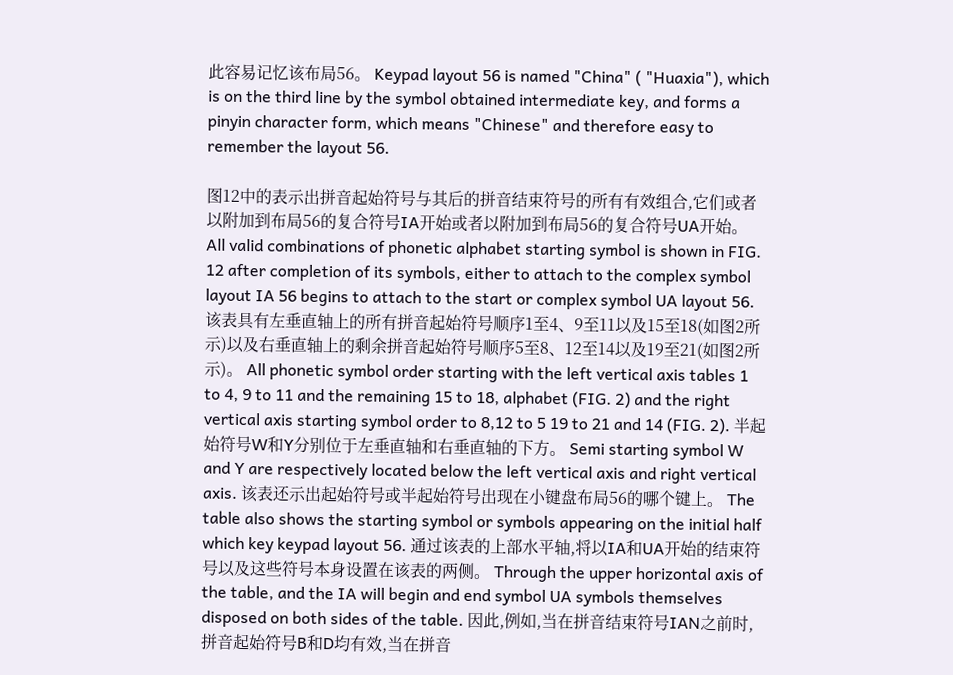此容易记忆该布局56。 Keypad layout 56 is named "China" ( "Huaxia"), which is on the third line by the symbol obtained intermediate key, and forms a pinyin character form, which means "Chinese" and therefore easy to remember the layout 56.

图12中的表示出拼音起始符号与其后的拼音结束符号的所有有效组合,它们或者以附加到布局56的复合符号IA开始或者以附加到布局56的复合符号UA开始。 All valid combinations of phonetic alphabet starting symbol is shown in FIG. 12 after completion of its symbols, either to attach to the complex symbol layout IA 56 begins to attach to the start or complex symbol UA layout 56. 该表具有左垂直轴上的所有拼音起始符号顺序1至4、9至11以及15至18(如图2所示)以及右垂直轴上的剩余拼音起始符号顺序5至8、12至14以及19至21(如图2所示)。 All phonetic symbol order starting with the left vertical axis tables 1 to 4, 9 to 11 and the remaining 15 to 18, alphabet (FIG. 2) and the right vertical axis starting symbol order to 8,12 to 5 19 to 21 and 14 (FIG. 2). 半起始符号W和Y分别位于左垂直轴和右垂直轴的下方。 Semi starting symbol W and Y are respectively located below the left vertical axis and right vertical axis. 该表还示出起始符号或半起始符号出现在小键盘布局56的哪个键上。 The table also shows the starting symbol or symbols appearing on the initial half which key keypad layout 56. 通过该表的上部水平轴,将以IA和UA开始的结束符号以及这些符号本身设置在该表的两侧。 Through the upper horizontal axis of the table, and the IA will begin and end symbol UA symbols themselves disposed on both sides of the table. 因此,例如,当在拼音结束符号IAN之前时,拼音起始符号B和D均有效,当在拼音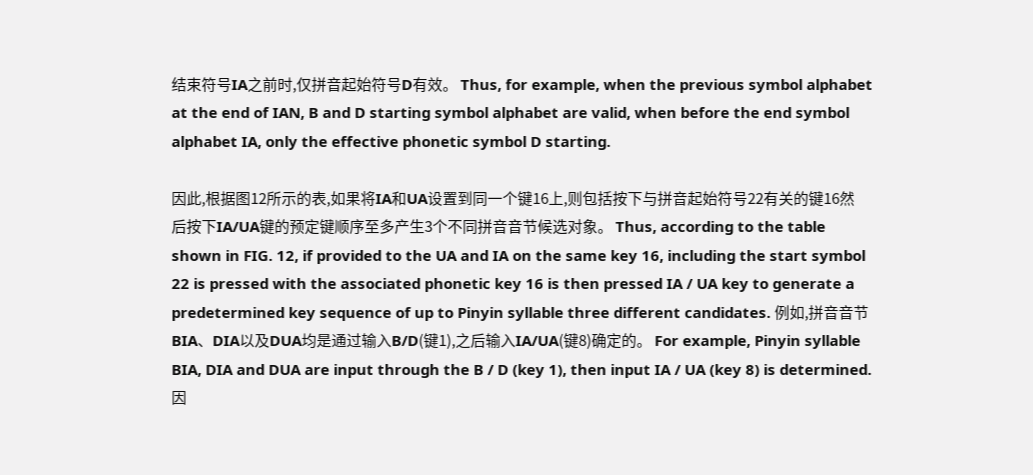结束符号IA之前时,仅拼音起始符号D有效。 Thus, for example, when the previous symbol alphabet at the end of IAN, B and D starting symbol alphabet are valid, when before the end symbol alphabet IA, only the effective phonetic symbol D starting.

因此,根据图12所示的表,如果将IA和UA设置到同一个键16上,则包括按下与拼音起始符号22有关的键16然后按下IA/UA键的预定键顺序至多产生3个不同拼音音节候选对象。 Thus, according to the table shown in FIG. 12, if provided to the UA and IA on the same key 16, including the start symbol 22 is pressed with the associated phonetic key 16 is then pressed IA / UA key to generate a predetermined key sequence of up to Pinyin syllable three different candidates. 例如,拼音音节BIA、DIA以及DUA均是通过输入B/D(键1),之后输入IA/UA(键8)确定的。 For example, Pinyin syllable BIA, DIA and DUA are input through the B / D (key 1), then input IA / UA (key 8) is determined. 因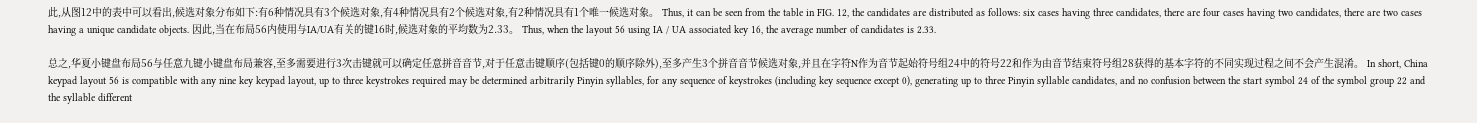此,从图12中的表中可以看出,候选对象分布如下:有6种情况具有3个候选对象,有4种情况具有2个候选对象,有2种情况具有1个唯一候选对象。 Thus, it can be seen from the table in FIG. 12, the candidates are distributed as follows: six cases having three candidates, there are four cases having two candidates, there are two cases having a unique candidate objects. 因此,当在布局56内使用与IA/UA有关的键16时,候选对象的平均数为2.33。 Thus, when the layout 56 using IA / UA associated key 16, the average number of candidates is 2.33.

总之,华夏小键盘布局56与任意九键小键盘布局兼容,至多需要进行3次击键就可以确定任意拼音音节,对于任意击键顺序(包括键0的顺序除外),至多产生3个拼音音节候选对象,并且在字符N作为音节起始符号组24中的符号22和作为由音节结束符号组28获得的基本字符的不同实现过程之间不会产生混淆。 In short, China keypad layout 56 is compatible with any nine key keypad layout, up to three keystrokes required may be determined arbitrarily Pinyin syllables, for any sequence of keystrokes (including key sequence except 0), generating up to three Pinyin syllable candidates, and no confusion between the start symbol 24 of the symbol group 22 and the syllable different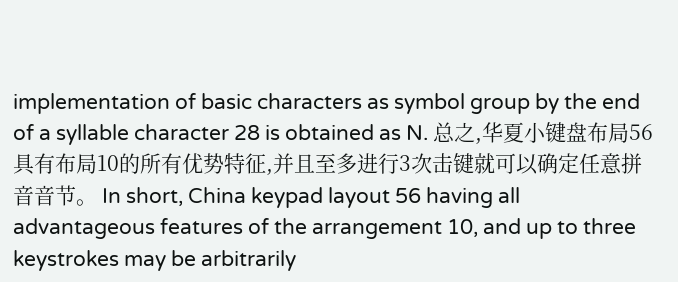implementation of basic characters as symbol group by the end of a syllable character 28 is obtained as N. 总之,华夏小键盘布局56具有布局10的所有优势特征,并且至多进行3次击键就可以确定任意拼音音节。 In short, China keypad layout 56 having all advantageous features of the arrangement 10, and up to three keystrokes may be arbitrarily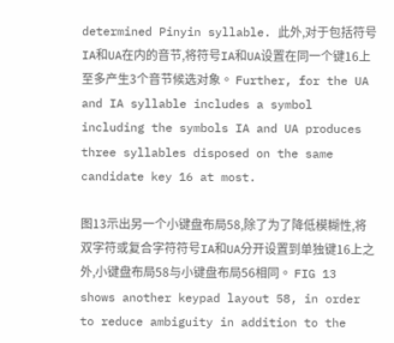determined Pinyin syllable. 此外,对于包括符号IA和UA在内的音节,将符号IA和UA设置在同一个键16上至多产生3个音节候选对象。 Further, for the UA and IA syllable includes a symbol including the symbols IA and UA produces three syllables disposed on the same candidate key 16 at most.

图13示出另一个小键盘布局58,除了为了降低模糊性,将双字符或复合字符符号IA和UA分开设置到单独键16上之外,小键盘布局58与小键盘布局56相同。 FIG 13 shows another keypad layout 58, in order to reduce ambiguity in addition to the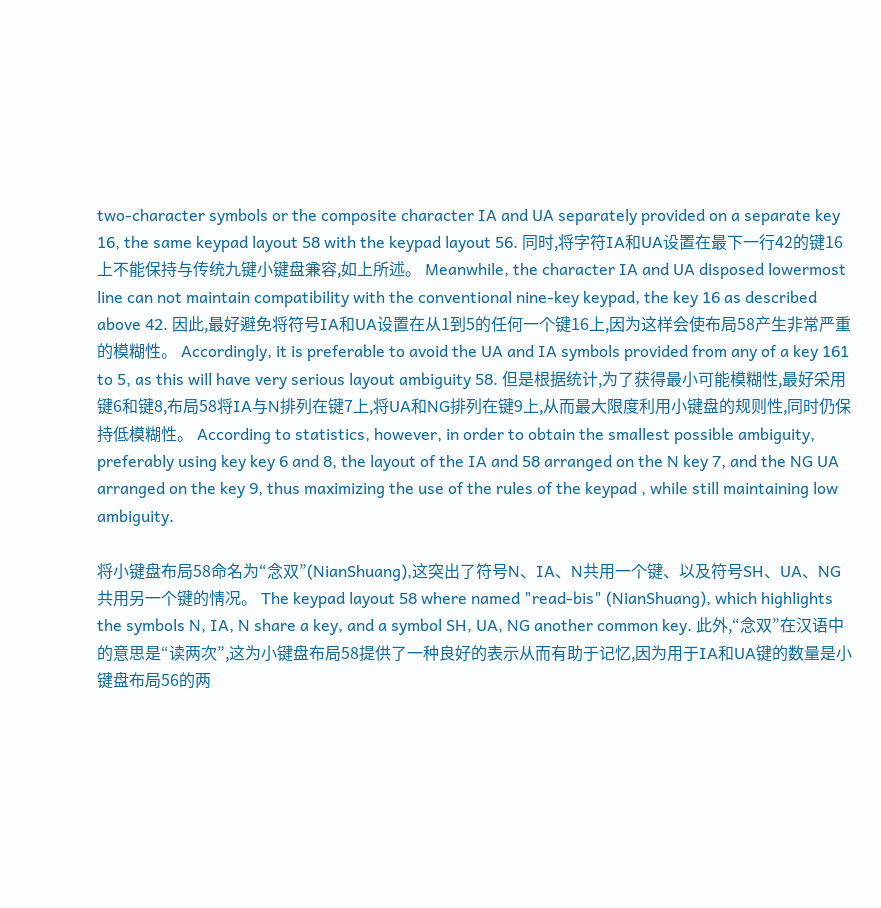two-character symbols or the composite character IA and UA separately provided on a separate key 16, the same keypad layout 58 with the keypad layout 56. 同时,将字符IA和UA设置在最下一行42的键16上不能保持与传统九键小键盘兼容,如上所述。 Meanwhile, the character IA and UA disposed lowermost line can not maintain compatibility with the conventional nine-key keypad, the key 16 as described above 42. 因此,最好避免将符号IA和UA设置在从1到5的任何一个键16上,因为这样会使布局58产生非常严重的模糊性。 Accordingly, it is preferable to avoid the UA and IA symbols provided from any of a key 161 to 5, as this will have very serious layout ambiguity 58. 但是根据统计,为了获得最小可能模糊性,最好采用键6和键8,布局58将IA与N排列在键7上,将UA和NG排列在键9上,从而最大限度利用小键盘的规则性,同时仍保持低模糊性。 According to statistics, however, in order to obtain the smallest possible ambiguity, preferably using key key 6 and 8, the layout of the IA and 58 arranged on the N key 7, and the NG UA arranged on the key 9, thus maximizing the use of the rules of the keypad , while still maintaining low ambiguity.

将小键盘布局58命名为“念双”(NianShuang),这突出了符号N、IA、N共用一个键、以及符号SH、UA、NG共用另一个键的情况。 The keypad layout 58 where named "read-bis" (NianShuang), which highlights the symbols N, IA, N share a key, and a symbol SH, UA, NG another common key. 此外,“念双”在汉语中的意思是“读两次”,这为小键盘布局58提供了一种良好的表示从而有助于记忆,因为用于IA和UA键的数量是小键盘布局56的两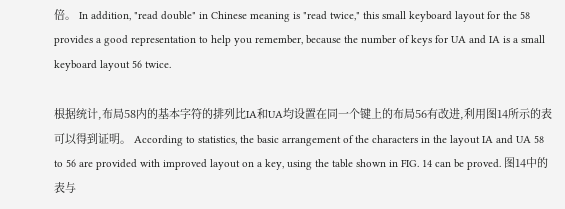倍。 In addition, "read double" in Chinese meaning is "read twice," this small keyboard layout for the 58 provides a good representation to help you remember, because the number of keys for UA and IA is a small keyboard layout 56 twice.

根据统计,布局58内的基本字符的排列比IA和UA均设置在同一个键上的布局56有改进,利用图14所示的表可以得到证明。 According to statistics, the basic arrangement of the characters in the layout IA and UA 58 to 56 are provided with improved layout on a key, using the table shown in FIG. 14 can be proved. 图14中的表与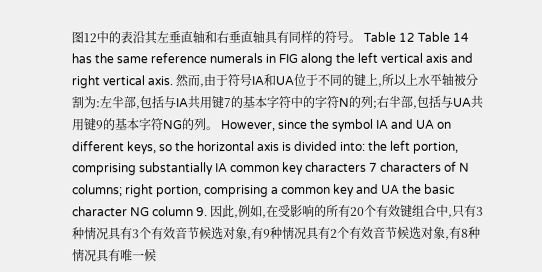图12中的表沿其左垂直轴和右垂直轴具有同样的符号。 Table 12 Table 14 has the same reference numerals in FIG along the left vertical axis and right vertical axis. 然而,由于符号IA和UA位于不同的键上,所以上水平轴被分割为:左半部,包括与IA共用键7的基本字符中的字符N的列;右半部,包括与UA共用键9的基本字符NG的列。 However, since the symbol IA and UA on different keys, so the horizontal axis is divided into: the left portion, comprising substantially IA common key characters 7 characters of N columns; right portion, comprising a common key and UA the basic character NG column 9. 因此,例如,在受影响的所有20个有效键组合中,只有3种情况具有3个有效音节候选对象,有9种情况具有2个有效音节候选对象,有8种情况具有唯一候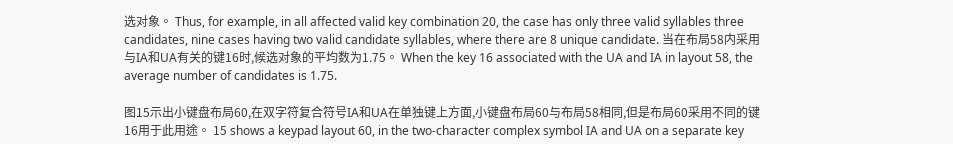选对象。 Thus, for example, in all affected valid key combination 20, the case has only three valid syllables three candidates, nine cases having two valid candidate syllables, where there are 8 unique candidate. 当在布局58内采用与IA和UA有关的键16时,候选对象的平均数为1.75。 When the key 16 associated with the UA and IA in layout 58, the average number of candidates is 1.75.

图15示出小键盘布局60,在双字符复合符号IA和UA在单独键上方面,小键盘布局60与布局58相同,但是布局60采用不同的键16用于此用途。 15 shows a keypad layout 60, in the two-character complex symbol IA and UA on a separate key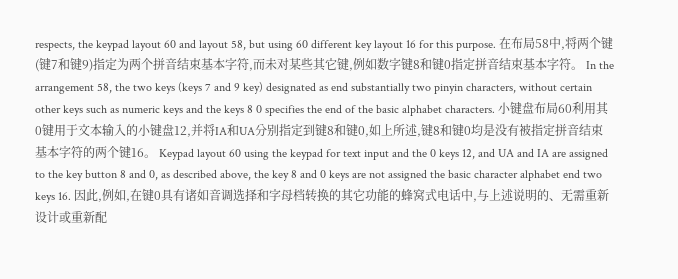respects, the keypad layout 60 and layout 58, but using 60 different key layout 16 for this purpose. 在布局58中,将两个键(键7和键9)指定为两个拼音结束基本字符,而未对某些其它键,例如数字键8和键0指定拼音结束基本字符。 In the arrangement 58, the two keys (keys 7 and 9 key) designated as end substantially two pinyin characters, without certain other keys such as numeric keys and the keys 8 0 specifies the end of the basic alphabet characters. 小键盘布局60利用其0键用于文本输入的小键盘12,并将IA和UA分别指定到键8和键0,如上所述,键8和键0均是没有被指定拼音结束基本字符的两个键16。 Keypad layout 60 using the keypad for text input and the 0 keys 12, and UA and IA are assigned to the key button 8 and 0, as described above, the key 8 and 0 keys are not assigned the basic character alphabet end two keys 16. 因此,例如,在键0具有诸如音调选择和字母档转换的其它功能的蜂窝式电话中,与上述说明的、无需重新设计或重新配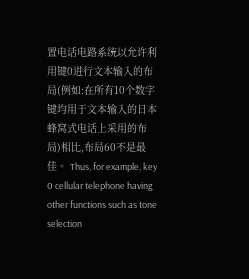置电话电路系统以允许利用键0进行文本输入的布局(例如:在所有10个数字键均用于文本输入的日本蜂窝式电话上采用的布局)相比,布局60不是最佳。 Thus, for example, key 0 cellular telephone having other functions such as tone selection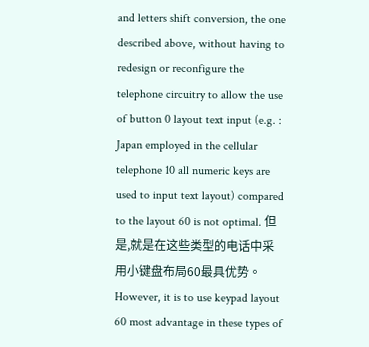and letters shift conversion, the one described above, without having to redesign or reconfigure the telephone circuitry to allow the use of button 0 layout text input (e.g. : Japan employed in the cellular telephone 10 all numeric keys are used to input text layout) compared to the layout 60 is not optimal. 但是,就是在这些类型的电话中采用小键盘布局60最具优势。 However, it is to use keypad layout 60 most advantage in these types of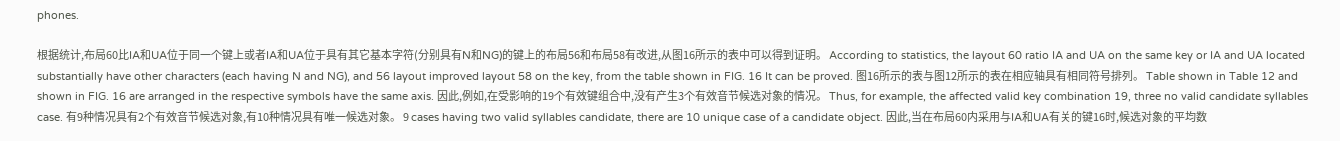phones.

根据统计,布局60比IA和UA位于同一个键上或者IA和UA位于具有其它基本字符(分别具有N和NG)的键上的布局56和布局58有改进,从图16所示的表中可以得到证明。 According to statistics, the layout 60 ratio IA and UA on the same key or IA and UA located substantially have other characters (each having N and NG), and 56 layout improved layout 58 on the key, from the table shown in FIG. 16 It can be proved. 图16所示的表与图12所示的表在相应轴具有相同符号排列。 Table shown in Table 12 and shown in FIG. 16 are arranged in the respective symbols have the same axis. 因此,例如,在受影响的19个有效键组合中,没有产生3个有效音节候选对象的情况。 Thus, for example, the affected valid key combination 19, three no valid candidate syllables case. 有9种情况具有2个有效音节候选对象,有10种情况具有唯一候选对象。 9 cases having two valid syllables candidate, there are 10 unique case of a candidate object. 因此,当在布局60内采用与IA和UA有关的键16时,候选对象的平均数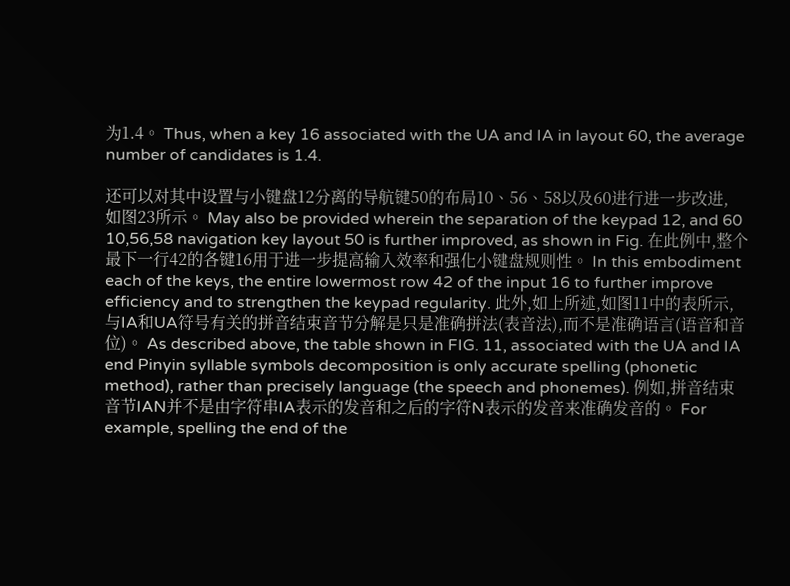为1.4。 Thus, when a key 16 associated with the UA and IA in layout 60, the average number of candidates is 1.4.

还可以对其中设置与小键盘12分离的导航键50的布局10、56、58以及60进行进一步改进,如图23所示。 May also be provided wherein the separation of the keypad 12, and 60 10,56,58 navigation key layout 50 is further improved, as shown in Fig. 在此例中,整个最下一行42的各键16用于进一步提高输入效率和强化小键盘规则性。 In this embodiment each of the keys, the entire lowermost row 42 of the input 16 to further improve efficiency and to strengthen the keypad regularity. 此外,如上所述,如图11中的表所示,与IA和UA符号有关的拼音结束音节分解是只是准确拼法(表音法),而不是准确语言(语音和音位)。 As described above, the table shown in FIG. 11, associated with the UA and IA end Pinyin syllable symbols decomposition is only accurate spelling (phonetic method), rather than precisely language (the speech and phonemes). 例如,拼音结束音节IAN并不是由字符串IA表示的发音和之后的字符N表示的发音来准确发音的。 For example, spelling the end of the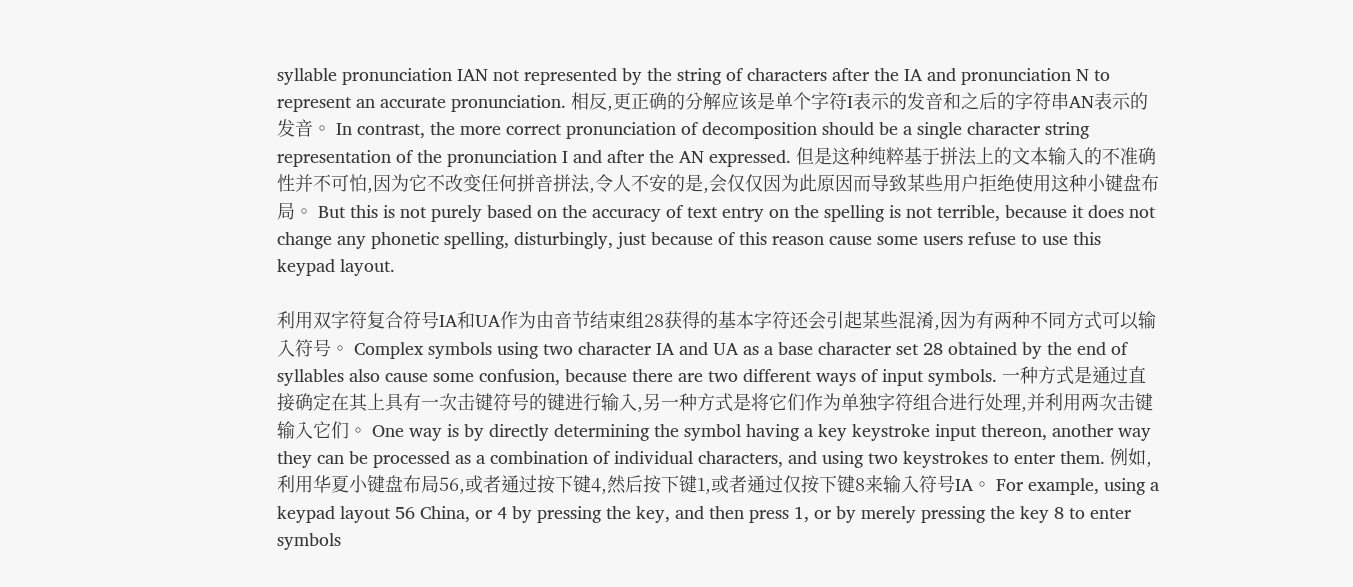syllable pronunciation IAN not represented by the string of characters after the IA and pronunciation N to represent an accurate pronunciation. 相反,更正确的分解应该是单个字符I表示的发音和之后的字符串AN表示的发音。 In contrast, the more correct pronunciation of decomposition should be a single character string representation of the pronunciation I and after the AN expressed. 但是这种纯粹基于拼法上的文本输入的不准确性并不可怕,因为它不改变任何拼音拼法,令人不安的是,会仅仅因为此原因而导致某些用户拒绝使用这种小键盘布局。 But this is not purely based on the accuracy of text entry on the spelling is not terrible, because it does not change any phonetic spelling, disturbingly, just because of this reason cause some users refuse to use this keypad layout.

利用双字符复合符号IA和UA作为由音节结束组28获得的基本字符还会引起某些混淆,因为有两种不同方式可以输入符号。 Complex symbols using two character IA and UA as a base character set 28 obtained by the end of syllables also cause some confusion, because there are two different ways of input symbols. 一种方式是通过直接确定在其上具有一次击键符号的键进行输入,另一种方式是将它们作为单独字符组合进行处理,并利用两次击键输入它们。 One way is by directly determining the symbol having a key keystroke input thereon, another way they can be processed as a combination of individual characters, and using two keystrokes to enter them. 例如,利用华夏小键盘布局56,或者通过按下键4,然后按下键1,或者通过仅按下键8来输入符号IA。 For example, using a keypad layout 56 China, or 4 by pressing the key, and then press 1, or by merely pressing the key 8 to enter symbols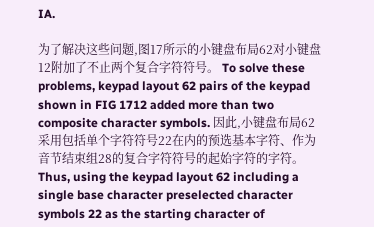IA.

为了解决这些问题,图17所示的小键盘布局62对小键盘12附加了不止两个复合字符符号。 To solve these problems, keypad layout 62 pairs of the keypad shown in FIG 1712 added more than two composite character symbols. 因此,小键盘布局62采用包括单个字符符号22在内的预选基本字符、作为音节结束组28的复合字符符号的起始字符的字符。 Thus, using the keypad layout 62 including a single base character preselected character symbols 22 as the starting character of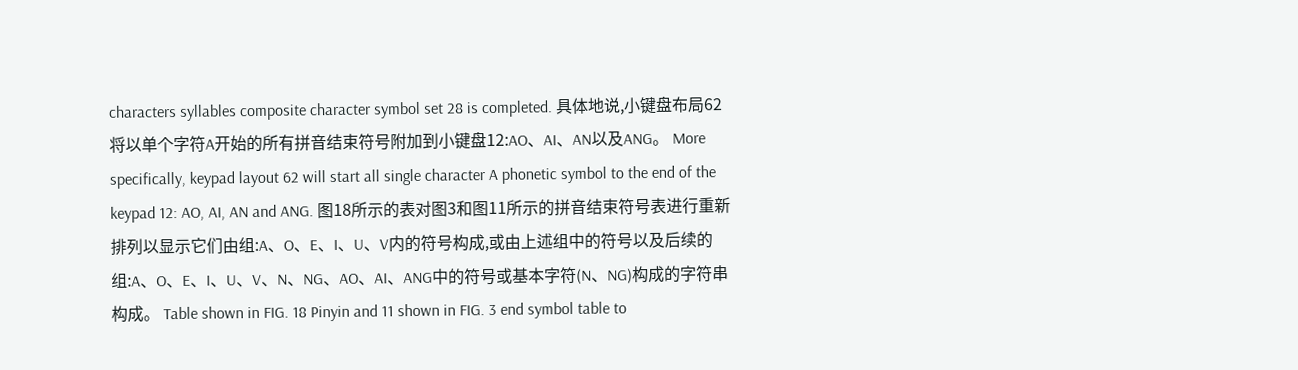characters syllables composite character symbol set 28 is completed. 具体地说,小键盘布局62将以单个字符A开始的所有拼音结束符号附加到小键盘12:AO、AI、AN以及ANG。 More specifically, keypad layout 62 will start all single character A phonetic symbol to the end of the keypad 12: AO, AI, AN and ANG. 图18所示的表对图3和图11所示的拼音结束符号表进行重新排列以显示它们由组:A、O、E、I、U、V内的符号构成,或由上述组中的符号以及后续的组:A、O、E、I、U、V、N、NG、AO、AI、ANG中的符号或基本字符(N、NG)构成的字符串构成。 Table shown in FIG. 18 Pinyin and 11 shown in FIG. 3 end symbol table to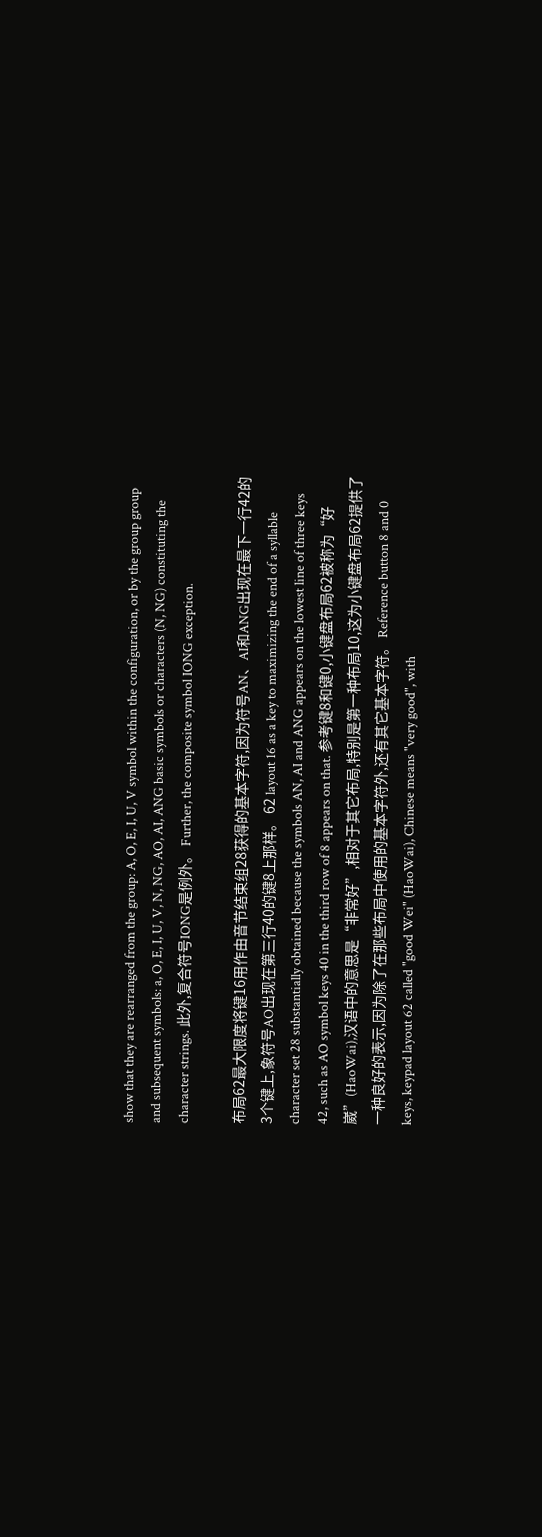show that they are rearranged from the group: A, O, E, I, U, V symbol within the configuration, or by the group group and subsequent symbols: a, O, E, I, U, V, N, NG, AO, AI, ANG basic symbols or characters (N, NG) constituting the character strings. 此外,复合符号IONG是例外。 Further, the composite symbol IONG exception.

布局62最大限度将键16用作由音节结束组28获得的基本字符,因为符号AN、AI和ANG出现在最下一行42的3个键上,象符号AO出现在第三行40的键8上那样。 62 layout 16 as a key to maximizing the end of a syllable character set 28 substantially obtained because the symbols AN, AI and ANG appears on the lowest line of three keys 42, such as AO symbol keys 40 in the third row of 8 appears on that. 参考键8和键0,小键盘布局62被称为“好崴”(HaoWai),汉语中的意思是“非常好”,相对于其它布局,特别是第一种布局10,这为小键盘布局62提供了一种良好的表示,因为除了在那些布局中使用的基本字符外,还有其它基本字符。 Reference button 8 and 0 keys, keypad layout 62 called "good Wei" (HaoWai), Chinese means "very good", with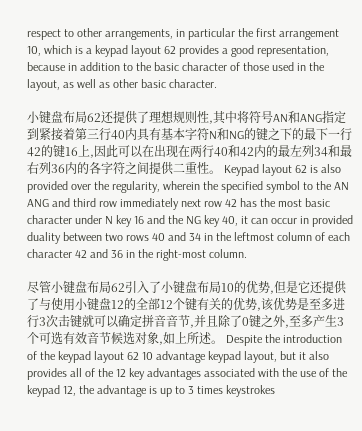respect to other arrangements, in particular the first arrangement 10, which is a keypad layout 62 provides a good representation, because in addition to the basic character of those used in the layout, as well as other basic character.

小键盘布局62还提供了理想规则性,其中将符号AN和ANG指定到紧接着第三行40内具有基本字符N和NG的键之下的最下一行42的键16上,因此可以在出现在两行40和42内的最左列34和最右列36内的各字符之间提供二重性。 Keypad layout 62 is also provided over the regularity, wherein the specified symbol to the AN ANG and third row immediately next row 42 has the most basic character under N key 16 and the NG key 40, it can occur in provided duality between two rows 40 and 34 in the leftmost column of each character 42 and 36 in the right-most column.

尽管小键盘布局62引入了小键盘布局10的优势,但是它还提供了与使用小键盘12的全部12个键有关的优势,该优势是至多进行3次击键就可以确定拼音音节,并且除了0键之外,至多产生3个可选有效音节候选对象,如上所述。 Despite the introduction of the keypad layout 62 10 advantage keypad layout, but it also provides all of the 12 key advantages associated with the use of the keypad 12, the advantage is up to 3 times keystrokes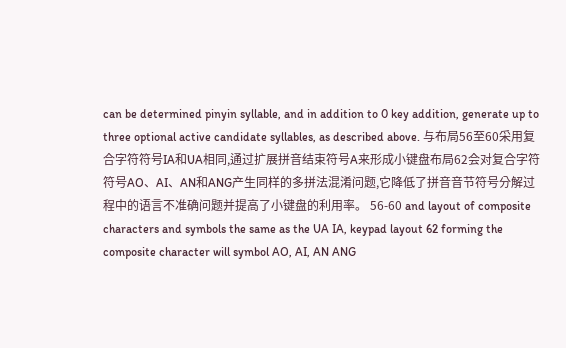can be determined pinyin syllable, and in addition to 0 key addition, generate up to three optional active candidate syllables, as described above. 与布局56至60采用复合字符符号IA和UA相同,通过扩展拼音结束符号A来形成小键盘布局62会对复合字符符号AO、AI、AN和ANG产生同样的多拼法混淆问题,它降低了拼音音节符号分解过程中的语言不准确问题并提高了小键盘的利用率。 56-60 and layout of composite characters and symbols the same as the UA IA, keypad layout 62 forming the composite character will symbol AO, AI, AN ANG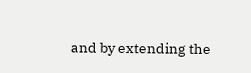and by extending the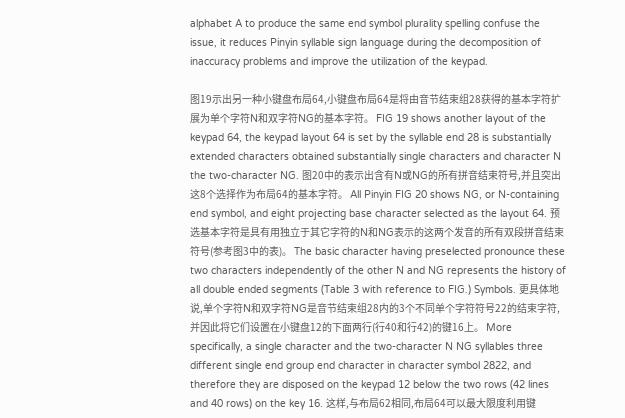alphabet A to produce the same end symbol plurality spelling confuse the issue, it reduces Pinyin syllable sign language during the decomposition of inaccuracy problems and improve the utilization of the keypad.

图19示出另一种小键盘布局64,小键盘布局64是将由音节结束组28获得的基本字符扩展为单个字符N和双字符NG的基本字符。 FIG 19 shows another layout of the keypad 64, the keypad layout 64 is set by the syllable end 28 is substantially extended characters obtained substantially single characters and character N the two-character NG. 图20中的表示出含有N或NG的所有拼音结束符号,并且突出这8个选择作为布局64的基本字符。 All Pinyin FIG 20 shows NG, or N-containing end symbol, and eight projecting base character selected as the layout 64. 预选基本字符是具有用独立于其它字符的N和NG表示的这两个发音的所有双段拼音结束符号(参考图3中的表)。 The basic character having preselected pronounce these two characters independently of the other N and NG represents the history of all double ended segments (Table 3 with reference to FIG.) Symbols. 更具体地说,单个字符N和双字符NG是音节结束组28内的3个不同单个字符符号22的结束字符,并因此将它们设置在小键盘12的下面两行(行40和行42)的键16上。 More specifically, a single character and the two-character N NG syllables three different single end group end character in character symbol 2822, and therefore they are disposed on the keypad 12 below the two rows (42 lines and 40 rows) on the key 16. 这样,与布局62相同,布局64可以最大限度利用键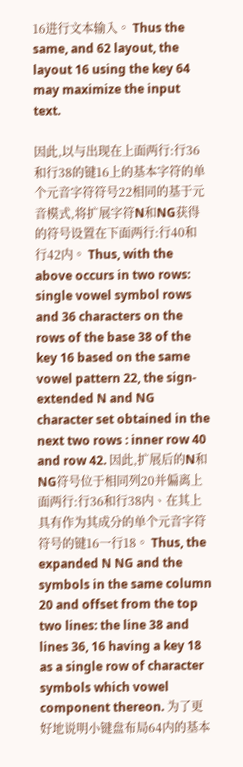16进行文本输入。 Thus the same, and 62 layout, the layout 16 using the key 64 may maximize the input text.

因此,以与出现在上面两行:行36和行38的键16上的基本字符的单个元音字符符号22相同的基于元音模式,将扩展字符N和NG获得的符号设置在下面两行:行40和行42内。 Thus, with the above occurs in two rows: single vowel symbol rows and 36 characters on the rows of the base 38 of the key 16 based on the same vowel pattern 22, the sign-extended N and NG character set obtained in the next two rows : inner row 40 and row 42. 因此,扩展后的N和NG符号位于相同列20并偏离上面两行:行36和行38内、在其上具有作为其成分的单个元音字符符号的键16一行18。 Thus, the expanded N NG and the symbols in the same column 20 and offset from the top two lines: the line 38 and lines 36, 16 having a key 18 as a single row of character symbols which vowel component thereon. 为了更好地说明小键盘布局64内的基本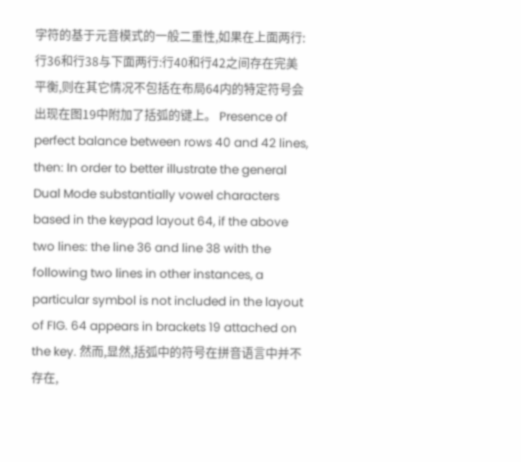字符的基于元音模式的一般二重性,如果在上面两行:行36和行38与下面两行:行40和行42之间存在完美平衡,则在其它情况不包括在布局64内的特定符号会出现在图19中附加了括弧的键上。 Presence of perfect balance between rows 40 and 42 lines, then: In order to better illustrate the general Dual Mode substantially vowel characters based in the keypad layout 64, if the above two lines: the line 36 and line 38 with the following two lines in other instances, a particular symbol is not included in the layout of FIG. 64 appears in brackets 19 attached on the key. 然而,显然,括弧中的符号在拼音语言中并不存在,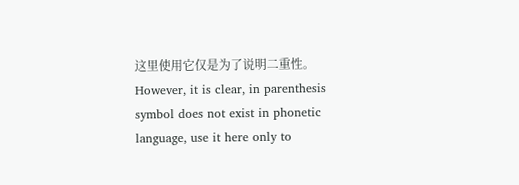这里使用它仅是为了说明二重性。 However, it is clear, in parenthesis symbol does not exist in phonetic language, use it here only to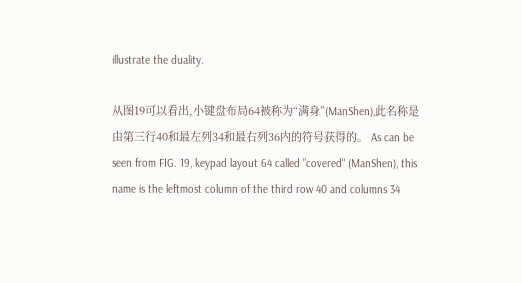illustrate the duality.

从图19可以看出,小键盘布局64被称为“满身”(ManShen),此名称是由第三行40和最左列34和最右列36内的符号获得的。 As can be seen from FIG. 19, keypad layout 64 called "covered" (ManShen), this name is the leftmost column of the third row 40 and columns 34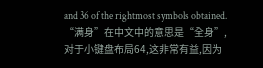and 36 of the rightmost symbols obtained. “满身”在中文中的意思是“全身”,对于小键盘布局64,这非常有益,因为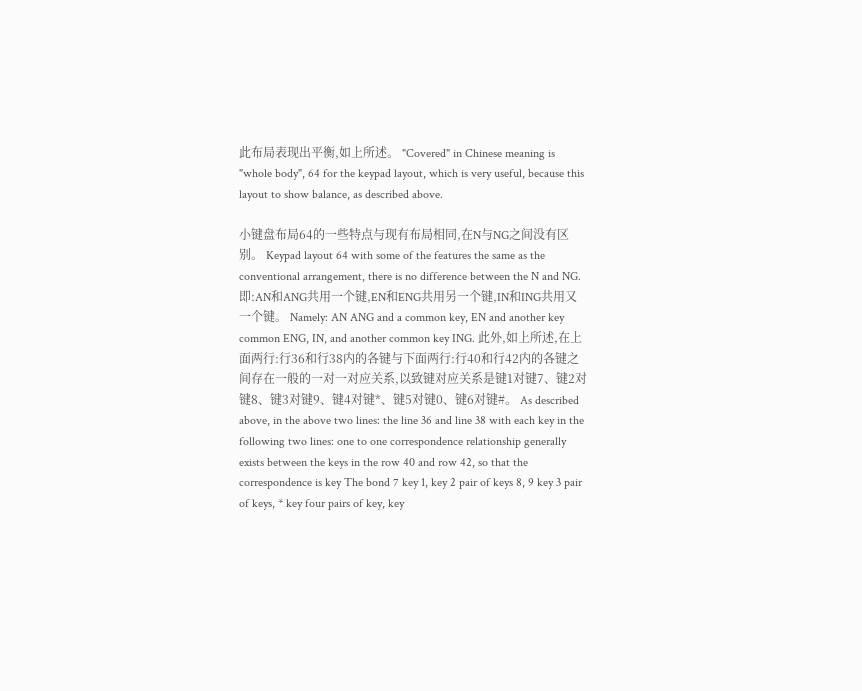此布局表现出平衡,如上所述。 "Covered" in Chinese meaning is "whole body", 64 for the keypad layout, which is very useful, because this layout to show balance, as described above.

小键盘布局64的一些特点与现有布局相同,在N与NG之间没有区别。 Keypad layout 64 with some of the features the same as the conventional arrangement, there is no difference between the N and NG. 即:AN和ANG共用一个键,EN和ENG共用另一个键,IN和ING共用又一个键。 Namely: AN ANG and a common key, EN and another key common ENG, IN, and another common key ING. 此外,如上所述,在上面两行:行36和行38内的各键与下面两行:行40和行42内的各键之间存在一般的一对一对应关系,以致键对应关系是键1对键7、键2对键8、键3对键9、键4对键*、键5对键0、键6对键#。 As described above, in the above two lines: the line 36 and line 38 with each key in the following two lines: one to one correspondence relationship generally exists between the keys in the row 40 and row 42, so that the correspondence is key The bond 7 key 1, key 2 pair of keys 8, 9 key 3 pair of keys, * key four pairs of key, key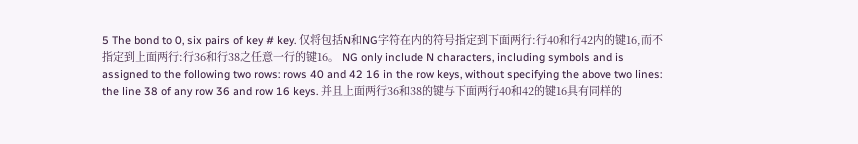5 The bond to 0, six pairs of key # key. 仅将包括N和NG字符在内的符号指定到下面两行:行40和行42内的键16,而不指定到上面两行:行36和行38之任意一行的键16。 NG only include N characters, including symbols and is assigned to the following two rows: rows 40 and 42 16 in the row keys, without specifying the above two lines: the line 38 of any row 36 and row 16 keys. 并且上面两行36和38的键与下面两行40和42的键16具有同样的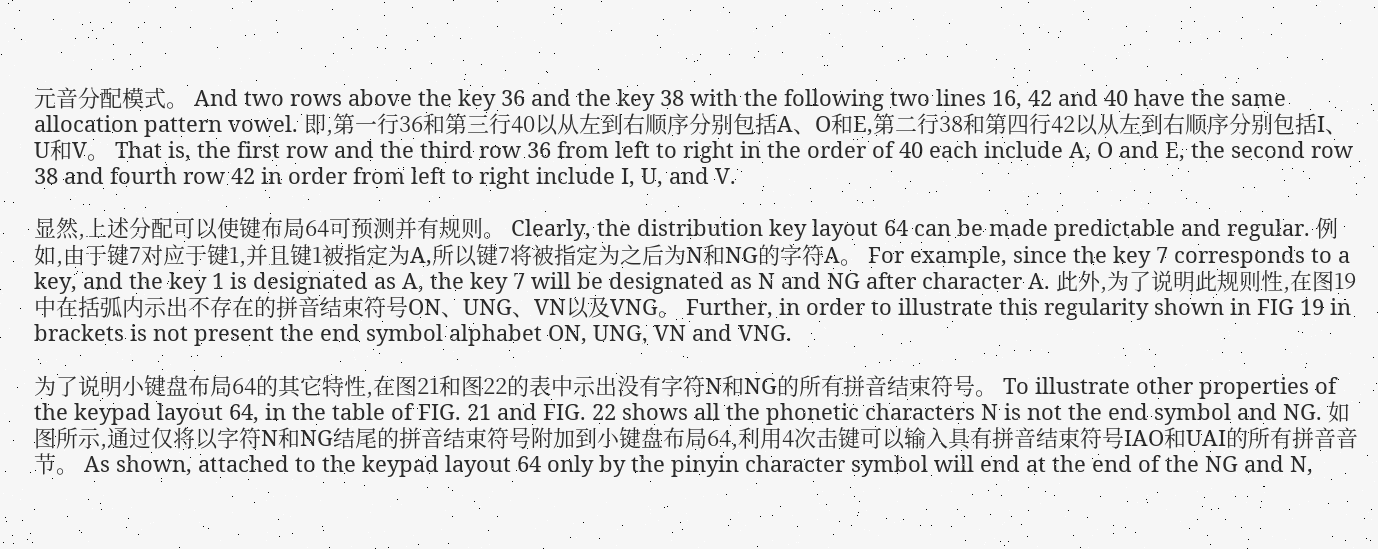元音分配模式。 And two rows above the key 36 and the key 38 with the following two lines 16, 42 and 40 have the same allocation pattern vowel. 即,第一行36和第三行40以从左到右顺序分别包括A、O和E,第二行38和第四行42以从左到右顺序分别包括I、U和V。 That is, the first row and the third row 36 from left to right in the order of 40 each include A, O and E, the second row 38 and fourth row 42 in order from left to right include I, U, and V.

显然,上述分配可以使键布局64可预测并有规则。 Clearly, the distribution key layout 64 can be made predictable and regular. 例如,由于键7对应于键1,并且键1被指定为A,所以键7将被指定为之后为N和NG的字符A。 For example, since the key 7 corresponds to a key, and the key 1 is designated as A, the key 7 will be designated as N and NG after character A. 此外,为了说明此规则性,在图19中在括弧内示出不存在的拼音结束符号ON、UNG、VN以及VNG。 Further, in order to illustrate this regularity shown in FIG 19 in brackets is not present the end symbol alphabet ON, UNG, VN and VNG.

为了说明小键盘布局64的其它特性,在图21和图22的表中示出没有字符N和NG的所有拼音结束符号。 To illustrate other properties of the keypad layout 64, in the table of FIG. 21 and FIG. 22 shows all the phonetic characters N is not the end symbol and NG. 如图所示,通过仅将以字符N和NG结尾的拼音结束符号附加到小键盘布局64,利用4次击键可以输入具有拼音结束符号IAO和UAI的所有拼音音节。 As shown, attached to the keypad layout 64 only by the pinyin character symbol will end at the end of the NG and N,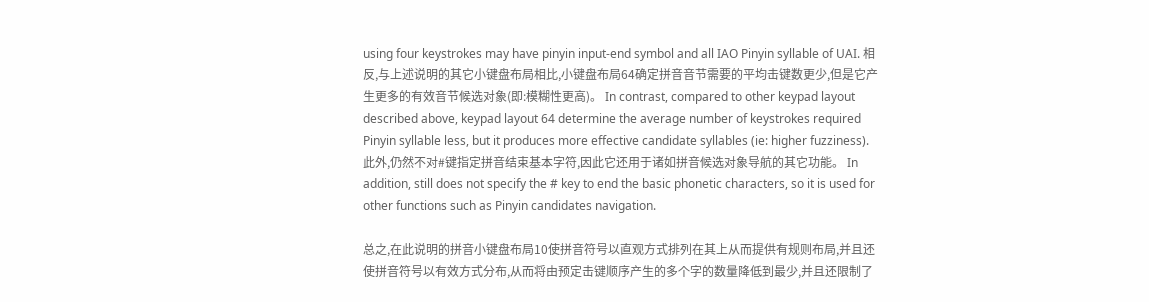using four keystrokes may have pinyin input-end symbol and all IAO Pinyin syllable of UAI. 相反,与上述说明的其它小键盘布局相比,小键盘布局64确定拼音音节需要的平均击键数更少,但是它产生更多的有效音节候选对象(即:模糊性更高)。 In contrast, compared to other keypad layout described above, keypad layout 64 determine the average number of keystrokes required Pinyin syllable less, but it produces more effective candidate syllables (ie: higher fuzziness). 此外,仍然不对#键指定拼音结束基本字符,因此它还用于诸如拼音候选对象导航的其它功能。 In addition, still does not specify the # key to end the basic phonetic characters, so it is used for other functions such as Pinyin candidates navigation.

总之,在此说明的拼音小键盘布局10使拼音符号以直观方式排列在其上从而提供有规则布局,并且还使拼音符号以有效方式分布,从而将由预定击键顺序产生的多个字的数量降低到最少,并且还限制了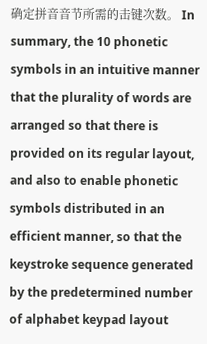确定拼音音节所需的击键次数。 In summary, the 10 phonetic symbols in an intuitive manner that the plurality of words are arranged so that there is provided on its regular layout, and also to enable phonetic symbols distributed in an efficient manner, so that the keystroke sequence generated by the predetermined number of alphabet keypad layout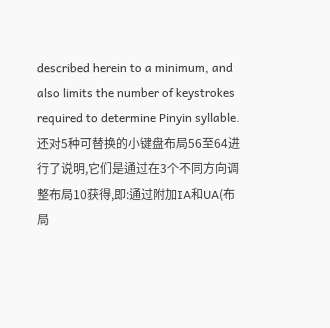described herein to a minimum, and also limits the number of keystrokes required to determine Pinyin syllable. 还对5种可替换的小键盘布局56至64进行了说明,它们是通过在3个不同方向调整布局10获得,即:通过附加IA和UA(布局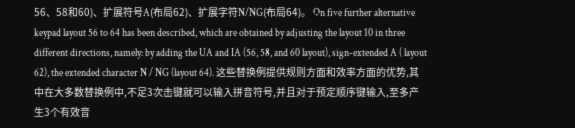56、58和60)、扩展符号A(布局62)、扩展字符N/NG(布局64)。 On five further alternative keypad layout 56 to 64 has been described, which are obtained by adjusting the layout 10 in three different directions, namely: by adding the UA and IA (56, 58, and 60 layout), sign-extended A ( layout 62), the extended character N / NG (layout 64). 这些替换例提供规则方面和效率方面的优势,其中在大多数替换例中,不足3次击键就可以输入拼音符号,并且对于预定顺序键输入,至多产生3个有效音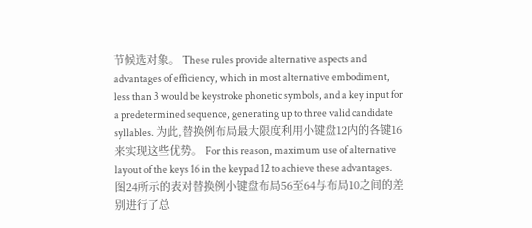节候选对象。 These rules provide alternative aspects and advantages of efficiency, which in most alternative embodiment, less than 3 would be keystroke phonetic symbols, and a key input for a predetermined sequence, generating up to three valid candidate syllables. 为此,替换例布局最大限度利用小键盘12内的各键16来实现这些优势。 For this reason, maximum use of alternative layout of the keys 16 in the keypad 12 to achieve these advantages. 图24所示的表对替换例小键盘布局56至64与布局10之间的差别进行了总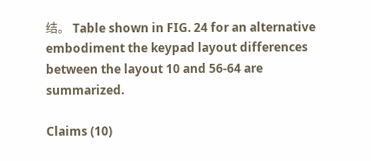结。 Table shown in FIG. 24 for an alternative embodiment the keypad layout differences between the layout 10 and 56-64 are summarized.

Claims (10)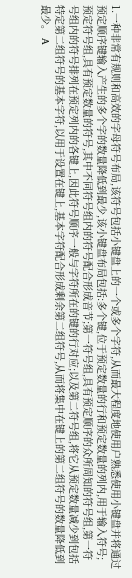1.一种非常有规则和高效的字母符号布局,该符号包括小键盘上的一个或多个字符,从而最大程度地使用户熟悉使用小键盘并将通过预定顺序键输入产生的多个字的数量降低到最少,该小键盘布局包括:多个键,位于预定数量的行和预定数量的列内,用于输入符号;预定符号组,具有预定数量的符号,其中不同符号组内的符号配合形成音节;第一符号组,具有预定顺序的众所周知的符号组,第一符号组内的符号排列在预定列内的各键上,因此符号顺序一般与字符所在的键的行对应;以及第二符号组,将它从预定数量减少到包括特定第二组符号的基本字符,以用于设置在键上,基本字符配合形成剩余第二组符号,从而将集中在键上的第二组符号的数量降低到最少。 A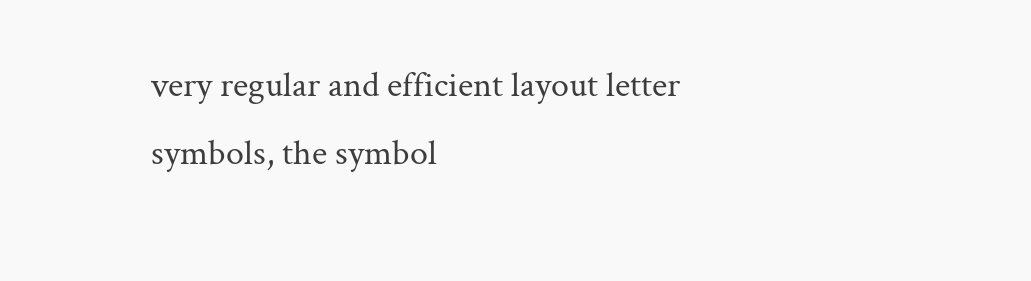very regular and efficient layout letter symbols, the symbol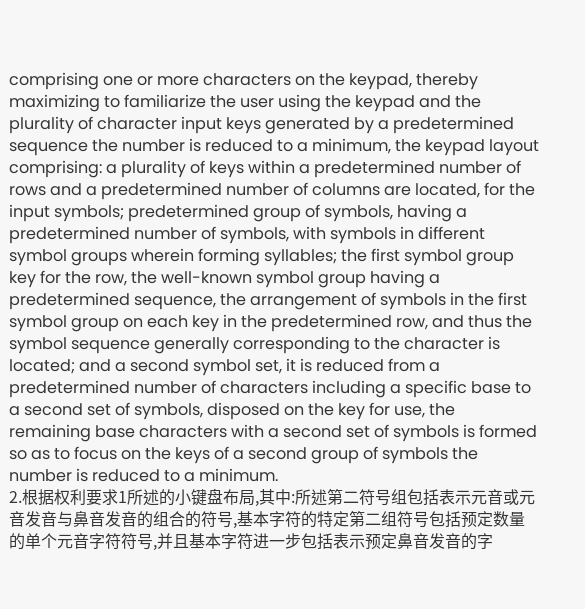comprising one or more characters on the keypad, thereby maximizing to familiarize the user using the keypad and the plurality of character input keys generated by a predetermined sequence the number is reduced to a minimum, the keypad layout comprising: a plurality of keys within a predetermined number of rows and a predetermined number of columns are located, for the input symbols; predetermined group of symbols, having a predetermined number of symbols, with symbols in different symbol groups wherein forming syllables; the first symbol group key for the row, the well-known symbol group having a predetermined sequence, the arrangement of symbols in the first symbol group on each key in the predetermined row, and thus the symbol sequence generally corresponding to the character is located; and a second symbol set, it is reduced from a predetermined number of characters including a specific base to a second set of symbols, disposed on the key for use, the remaining base characters with a second set of symbols is formed so as to focus on the keys of a second group of symbols the number is reduced to a minimum.
2.根据权利要求1所述的小键盘布局,其中:所述第二符号组包括表示元音或元音发音与鼻音发音的组合的符号,基本字符的特定第二组符号包括预定数量的单个元音字符符号,并且基本字符进一步包括表示预定鼻音发音的字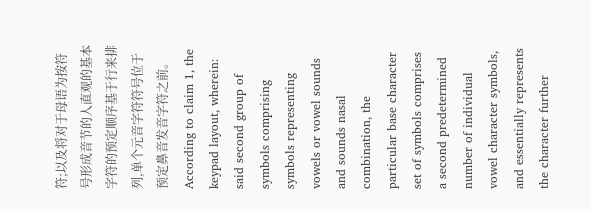符;以及将对于母语为按符号形成音节的人直观的基本字符的预定顺序基于行来排列,单个元音字符符号位于预定鼻音发音字符之前。 According to claim 1, the keypad layout, wherein: said second group of symbols comprising symbols representing vowels or vowel sounds and sounds nasal combination, the particular base character set of symbols comprises a second predetermined number of individual vowel character symbols, and essentially represents the character further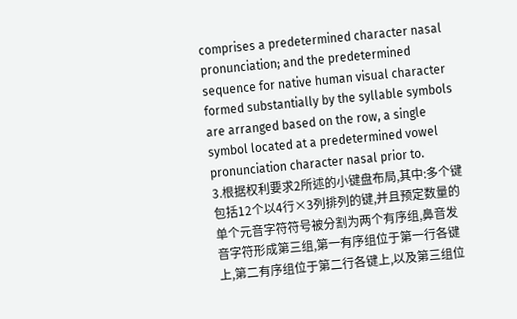comprises a predetermined character nasal pronunciation; and the predetermined sequence for native human visual character formed substantially by the syllable symbols are arranged based on the row, a single symbol located at a predetermined vowel pronunciation character nasal prior to.
3.根据权利要求2所述的小键盘布局,其中:多个键包括12个以4行×3列排列的键,并且预定数量的单个元音字符符号被分割为两个有序组,鼻音发音字符形成第三组,第一有序组位于第一行各键上,第二有序组位于第二行各键上,以及第三组位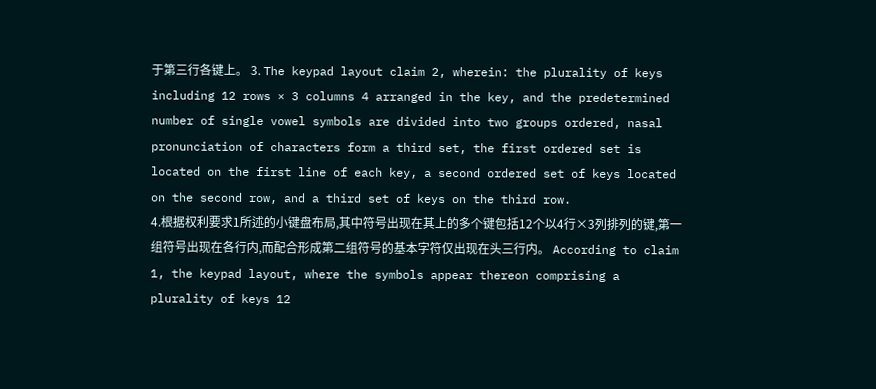于第三行各键上。 3. The keypad layout claim 2, wherein: the plurality of keys including 12 rows × 3 columns 4 arranged in the key, and the predetermined number of single vowel symbols are divided into two groups ordered, nasal pronunciation of characters form a third set, the first ordered set is located on the first line of each key, a second ordered set of keys located on the second row, and a third set of keys on the third row.
4.根据权利要求1所述的小键盘布局,其中符号出现在其上的多个键包括12个以4行×3列排列的键,第一组符号出现在各行内,而配合形成第二组符号的基本字符仅出现在头三行内。 According to claim 1, the keypad layout, where the symbols appear thereon comprising a plurality of keys 12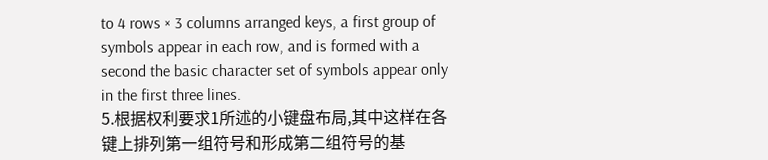to 4 rows × 3 columns arranged keys, a first group of symbols appear in each row, and is formed with a second the basic character set of symbols appear only in the first three lines.
5.根据权利要求1所述的小键盘布局,其中这样在各键上排列第一组符号和形成第二组符号的基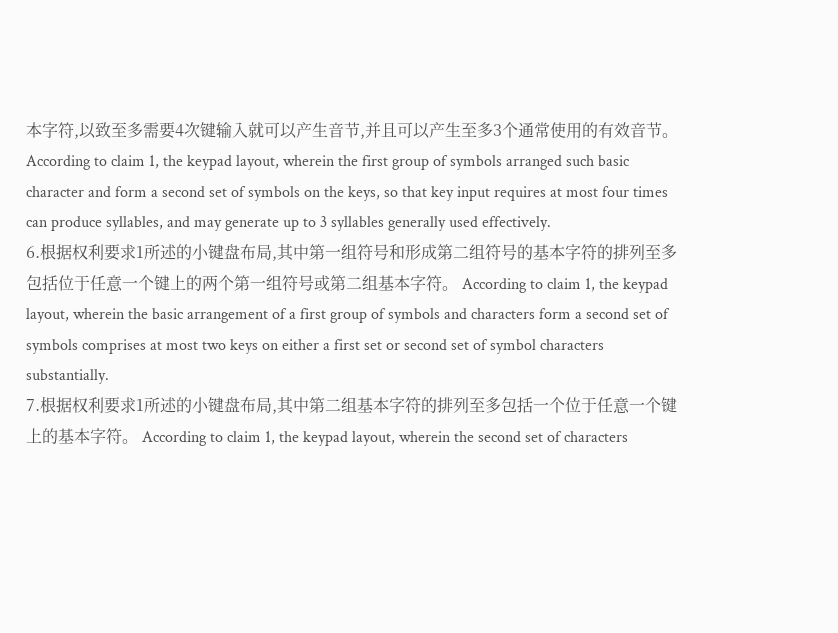本字符,以致至多需要4次键输入就可以产生音节,并且可以产生至多3个通常使用的有效音节。 According to claim 1, the keypad layout, wherein the first group of symbols arranged such basic character and form a second set of symbols on the keys, so that key input requires at most four times can produce syllables, and may generate up to 3 syllables generally used effectively.
6.根据权利要求1所述的小键盘布局,其中第一组符号和形成第二组符号的基本字符的排列至多包括位于任意一个键上的两个第一组符号或第二组基本字符。 According to claim 1, the keypad layout, wherein the basic arrangement of a first group of symbols and characters form a second set of symbols comprises at most two keys on either a first set or second set of symbol characters substantially.
7.根据权利要求1所述的小键盘布局,其中第二组基本字符的排列至多包括一个位于任意一个键上的基本字符。 According to claim 1, the keypad layout, wherein the second set of characters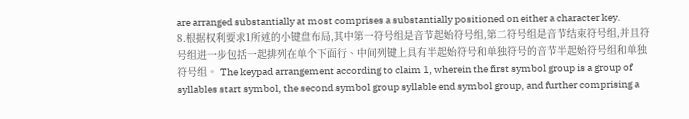are arranged substantially at most comprises a substantially positioned on either a character key.
8.根据权利要求1所述的小键盘布局,其中第一符号组是音节起始符号组,第二符号组是音节结束符号组,并且符号组进一步包括一起排列在单个下面行、中间列键上具有半起始符号和单独符号的音节半起始符号组和单独符号组。 The keypad arrangement according to claim 1, wherein the first symbol group is a group of syllables start symbol, the second symbol group syllable end symbol group, and further comprising a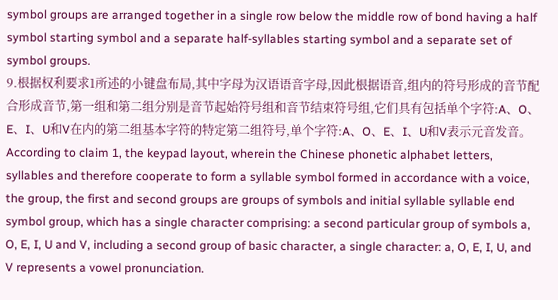symbol groups are arranged together in a single row below the middle row of bond having a half symbol starting symbol and a separate half-syllables starting symbol and a separate set of symbol groups.
9.根据权利要求1所述的小键盘布局,其中字母为汉语语音字母,因此根据语音,组内的符号形成的音节配合形成音节,第一组和第二组分别是音节起始符号组和音节结束符号组,它们具有包括单个字符:A、O、E、I、U和V在内的第二组基本字符的特定第二组符号,单个字符:A、O、E、I、U和V表示元音发音。 According to claim 1, the keypad layout, wherein the Chinese phonetic alphabet letters, syllables and therefore cooperate to form a syllable symbol formed in accordance with a voice, the group, the first and second groups are groups of symbols and initial syllable syllable end symbol group, which has a single character comprising: a second particular group of symbols a, O, E, I, U and V, including a second group of basic character, a single character: a, O, E, I, U, and V represents a vowel pronunciation.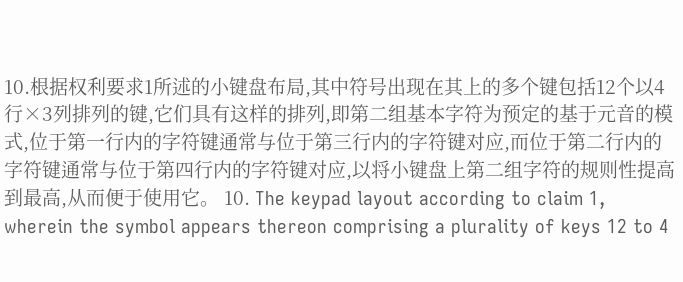10.根据权利要求1所述的小键盘布局,其中符号出现在其上的多个键包括12个以4行×3列排列的键,它们具有这样的排列,即第二组基本字符为预定的基于元音的模式,位于第一行内的字符键通常与位于第三行内的字符键对应,而位于第二行内的字符键通常与位于第四行内的字符键对应,以将小键盘上第二组字符的规则性提高到最高,从而便于使用它。 10. The keypad layout according to claim 1, wherein the symbol appears thereon comprising a plurality of keys 12 to 4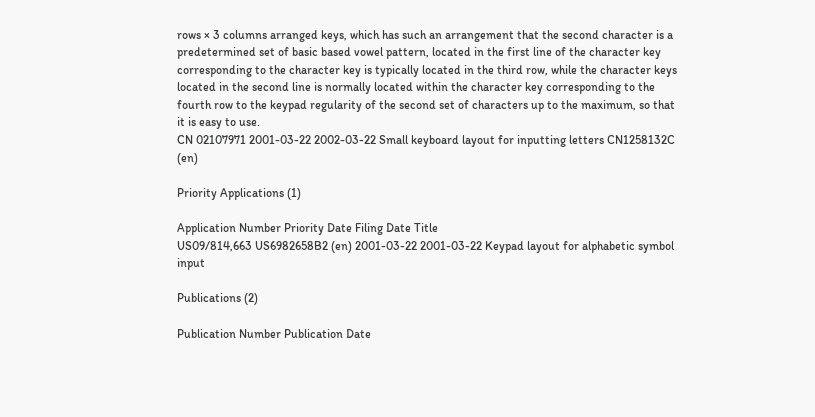rows × 3 columns arranged keys, which has such an arrangement that the second character is a predetermined set of basic based vowel pattern, located in the first line of the character key corresponding to the character key is typically located in the third row, while the character keys located in the second line is normally located within the character key corresponding to the fourth row to the keypad regularity of the second set of characters up to the maximum, so that it is easy to use.
CN 02107971 2001-03-22 2002-03-22 Small keyboard layout for inputting letters CN1258132C (en)

Priority Applications (1)

Application Number Priority Date Filing Date Title
US09/814,663 US6982658B2 (en) 2001-03-22 2001-03-22 Keypad layout for alphabetic symbol input

Publications (2)

Publication Number Publication Date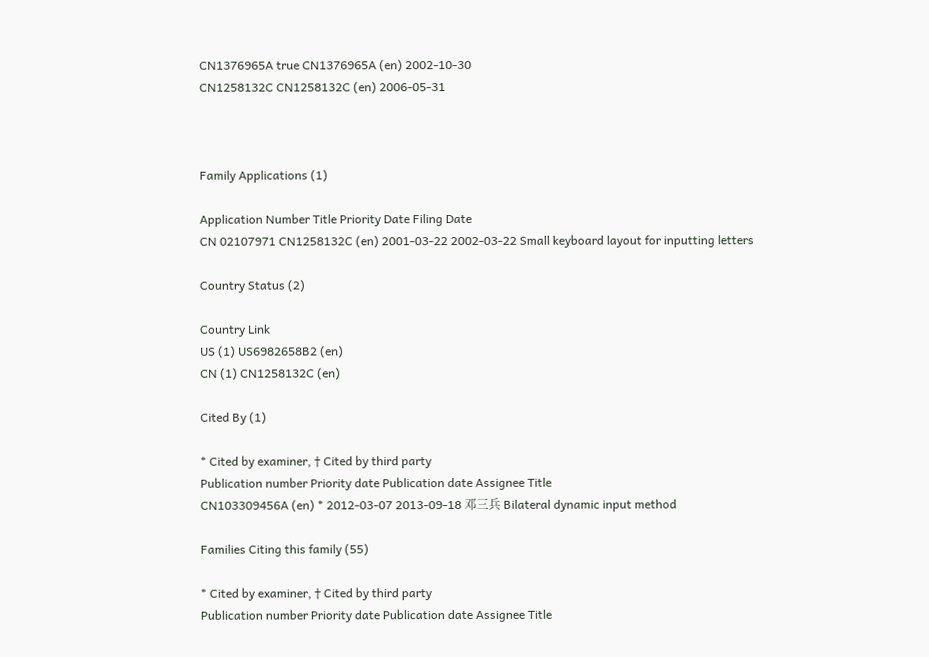CN1376965A true CN1376965A (en) 2002-10-30
CN1258132C CN1258132C (en) 2006-05-31



Family Applications (1)

Application Number Title Priority Date Filing Date
CN 02107971 CN1258132C (en) 2001-03-22 2002-03-22 Small keyboard layout for inputting letters

Country Status (2)

Country Link
US (1) US6982658B2 (en)
CN (1) CN1258132C (en)

Cited By (1)

* Cited by examiner, † Cited by third party
Publication number Priority date Publication date Assignee Title
CN103309456A (en) * 2012-03-07 2013-09-18 邓三兵 Bilateral dynamic input method

Families Citing this family (55)

* Cited by examiner, † Cited by third party
Publication number Priority date Publication date Assignee Title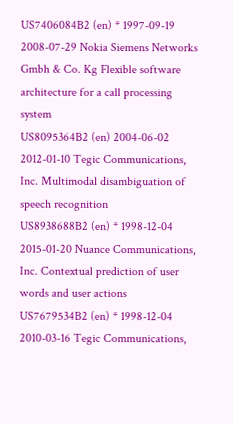US7406084B2 (en) * 1997-09-19 2008-07-29 Nokia Siemens Networks Gmbh & Co. Kg Flexible software architecture for a call processing system
US8095364B2 (en) 2004-06-02 2012-01-10 Tegic Communications, Inc. Multimodal disambiguation of speech recognition
US8938688B2 (en) * 1998-12-04 2015-01-20 Nuance Communications, Inc. Contextual prediction of user words and user actions
US7679534B2 (en) * 1998-12-04 2010-03-16 Tegic Communications,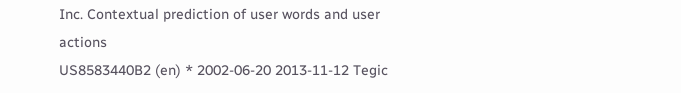Inc. Contextual prediction of user words and user actions
US8583440B2 (en) * 2002-06-20 2013-11-12 Tegic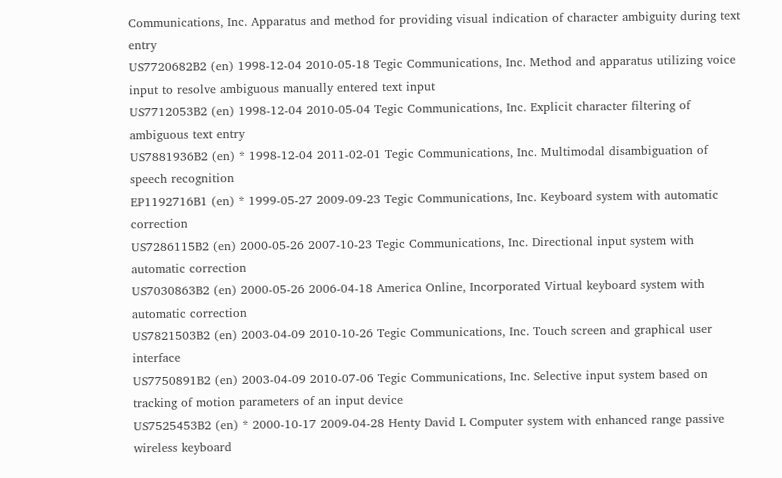Communications, Inc. Apparatus and method for providing visual indication of character ambiguity during text entry
US7720682B2 (en) 1998-12-04 2010-05-18 Tegic Communications, Inc. Method and apparatus utilizing voice input to resolve ambiguous manually entered text input
US7712053B2 (en) 1998-12-04 2010-05-04 Tegic Communications, Inc. Explicit character filtering of ambiguous text entry
US7881936B2 (en) * 1998-12-04 2011-02-01 Tegic Communications, Inc. Multimodal disambiguation of speech recognition
EP1192716B1 (en) * 1999-05-27 2009-09-23 Tegic Communications, Inc. Keyboard system with automatic correction
US7286115B2 (en) 2000-05-26 2007-10-23 Tegic Communications, Inc. Directional input system with automatic correction
US7030863B2 (en) 2000-05-26 2006-04-18 America Online, Incorporated Virtual keyboard system with automatic correction
US7821503B2 (en) 2003-04-09 2010-10-26 Tegic Communications, Inc. Touch screen and graphical user interface
US7750891B2 (en) 2003-04-09 2010-07-06 Tegic Communications, Inc. Selective input system based on tracking of motion parameters of an input device
US7525453B2 (en) * 2000-10-17 2009-04-28 Henty David L Computer system with enhanced range passive wireless keyboard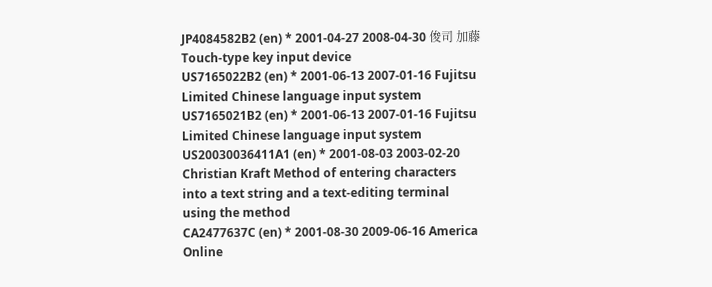JP4084582B2 (en) * 2001-04-27 2008-04-30 俊司 加藤 Touch-type key input device
US7165022B2 (en) * 2001-06-13 2007-01-16 Fujitsu Limited Chinese language input system
US7165021B2 (en) * 2001-06-13 2007-01-16 Fujitsu Limited Chinese language input system
US20030036411A1 (en) * 2001-08-03 2003-02-20 Christian Kraft Method of entering characters into a text string and a text-editing terminal using the method
CA2477637C (en) * 2001-08-30 2009-06-16 America Online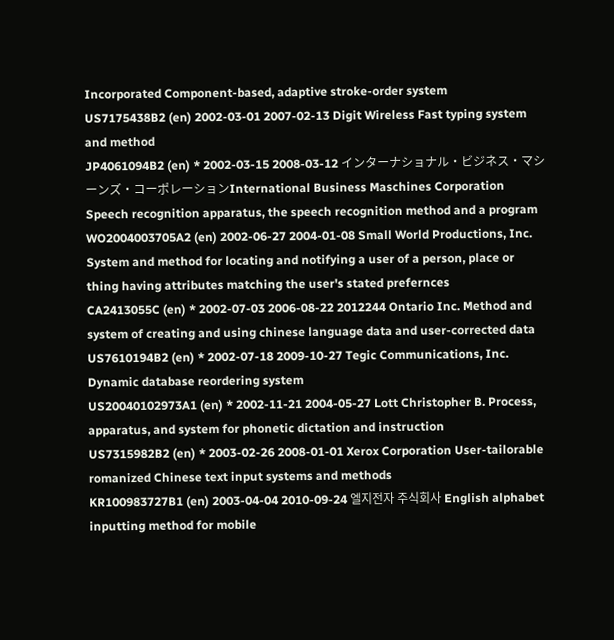Incorporated Component-based, adaptive stroke-order system
US7175438B2 (en) 2002-03-01 2007-02-13 Digit Wireless Fast typing system and method
JP4061094B2 (en) * 2002-03-15 2008-03-12 インターナショナル・ビジネス・マシーンズ・コーポレーションInternational Business Maschines Corporation Speech recognition apparatus, the speech recognition method and a program
WO2004003705A2 (en) 2002-06-27 2004-01-08 Small World Productions, Inc. System and method for locating and notifying a user of a person, place or thing having attributes matching the user's stated prefernces
CA2413055C (en) * 2002-07-03 2006-08-22 2012244 Ontario Inc. Method and system of creating and using chinese language data and user-corrected data
US7610194B2 (en) * 2002-07-18 2009-10-27 Tegic Communications, Inc. Dynamic database reordering system
US20040102973A1 (en) * 2002-11-21 2004-05-27 Lott Christopher B. Process, apparatus, and system for phonetic dictation and instruction
US7315982B2 (en) * 2003-02-26 2008-01-01 Xerox Corporation User-tailorable romanized Chinese text input systems and methods
KR100983727B1 (en) 2003-04-04 2010-09-24 엘지전자 주식회사 English alphabet inputting method for mobile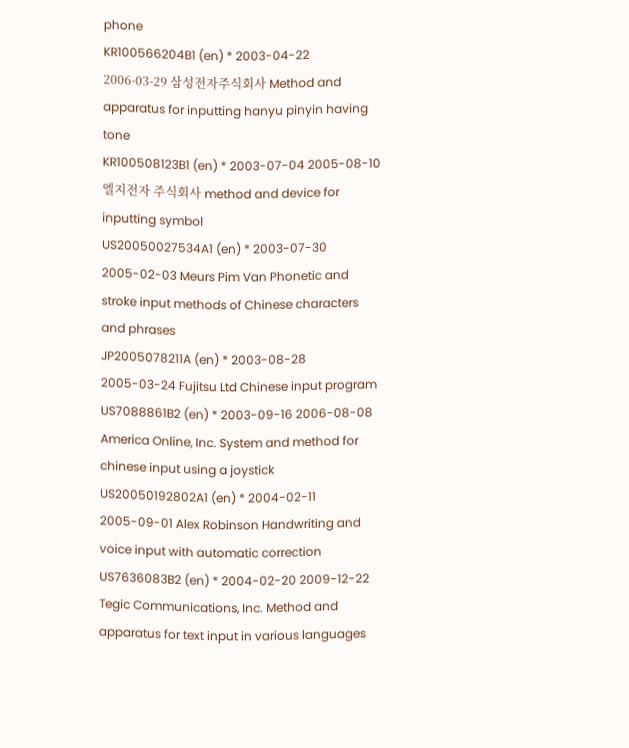phone
KR100566204B1 (en) * 2003-04-22 2006-03-29 삼성전자주식회사 Method and apparatus for inputting hanyu pinyin having tone
KR100508123B1 (en) * 2003-07-04 2005-08-10 엘지전자 주식회사 method and device for inputting symbol
US20050027534A1 (en) * 2003-07-30 2005-02-03 Meurs Pim Van Phonetic and stroke input methods of Chinese characters and phrases
JP2005078211A (en) * 2003-08-28 2005-03-24 Fujitsu Ltd Chinese input program
US7088861B2 (en) * 2003-09-16 2006-08-08 America Online, Inc. System and method for chinese input using a joystick
US20050192802A1 (en) * 2004-02-11 2005-09-01 Alex Robinson Handwriting and voice input with automatic correction
US7636083B2 (en) * 2004-02-20 2009-12-22 Tegic Communications, Inc. Method and apparatus for text input in various languages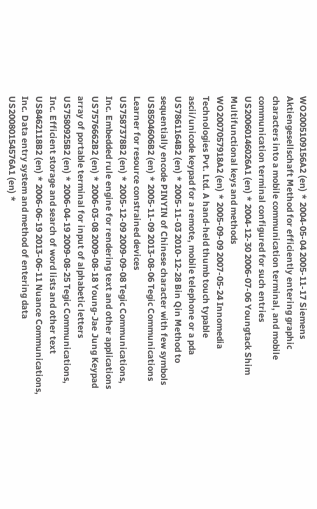WO2005109156A2 (en) * 2004-05-04 2005-11-17 Siemens Aktiengesellschaft Method for efficiently entering graphic characters into a mobile communication terminal, and mobile communication terminal configured for such entries
US20060146026A1 (en) * 2004-12-30 2006-07-06 Youngtack Shim Multifunctional keys and methods
WO2007057918A2 (en) * 2005-09-09 2007-05-24 Innomedia Technologies Pvt. Ltd. A hand-held thumb touch typable ascii/unicode keypad for a remote, mobile telephone or a pda
US7861164B2 (en) * 2005-11-03 2010-12-28 Bin Qin Method to sequentially encode PINYIN of Chinese character with few symbols
US8504606B2 (en) * 2005-11-09 2013-08-06 Tegic Communications Learner for resource constrained devices
US7587378B2 (en) * 2005-12-09 2009-09-08 Tegic Communications, Inc. Embedded rule engine for rendering text and other applications
US7576662B2 (en) * 2006-03-08 2009-08-18 Young-Jae Jung Keypad array of portable terminal for input of alphabetic letters
US7580925B2 (en) * 2006-04-19 2009-08-25 Tegic Communications, Inc. Efficient storage and search of word lists and other text
US8462118B2 (en) * 2006-06-19 2013-06-11 Nuance Communications, Inc. Data entry system and method of entering data
US20080154576A1 (en) *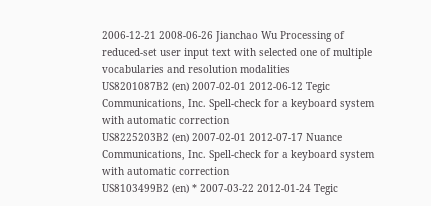2006-12-21 2008-06-26 Jianchao Wu Processing of reduced-set user input text with selected one of multiple vocabularies and resolution modalities
US8201087B2 (en) 2007-02-01 2012-06-12 Tegic Communications, Inc. Spell-check for a keyboard system with automatic correction
US8225203B2 (en) 2007-02-01 2012-07-17 Nuance Communications, Inc. Spell-check for a keyboard system with automatic correction
US8103499B2 (en) * 2007-03-22 2012-01-24 Tegic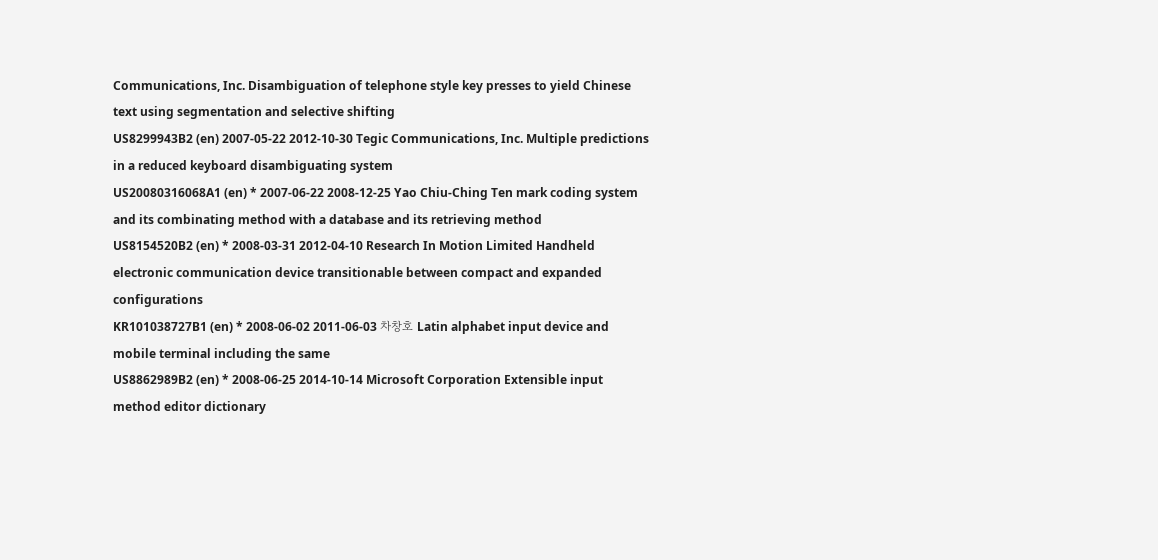Communications, Inc. Disambiguation of telephone style key presses to yield Chinese text using segmentation and selective shifting
US8299943B2 (en) 2007-05-22 2012-10-30 Tegic Communications, Inc. Multiple predictions in a reduced keyboard disambiguating system
US20080316068A1 (en) * 2007-06-22 2008-12-25 Yao Chiu-Ching Ten mark coding system and its combinating method with a database and its retrieving method
US8154520B2 (en) * 2008-03-31 2012-04-10 Research In Motion Limited Handheld electronic communication device transitionable between compact and expanded configurations
KR101038727B1 (en) * 2008-06-02 2011-06-03 차창호 Latin alphabet input device and mobile terminal including the same
US8862989B2 (en) * 2008-06-25 2014-10-14 Microsoft Corporation Extensible input method editor dictionary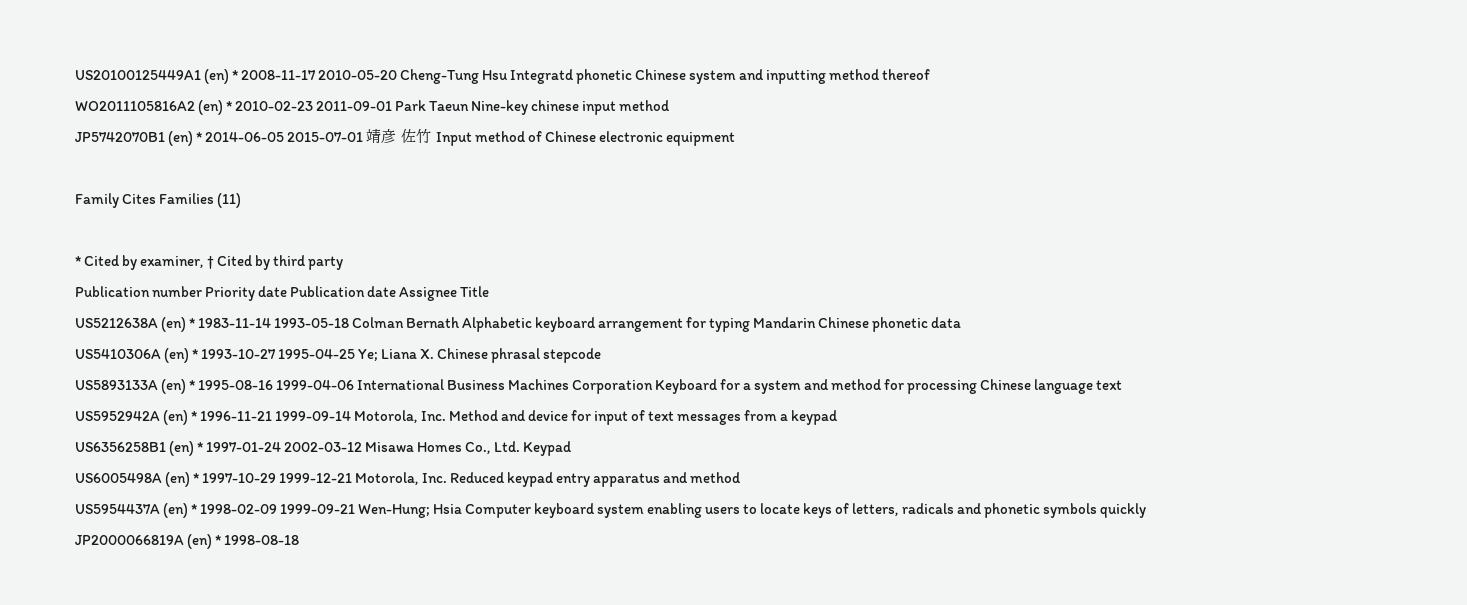US20100125449A1 (en) * 2008-11-17 2010-05-20 Cheng-Tung Hsu Integratd phonetic Chinese system and inputting method thereof
WO2011105816A2 (en) * 2010-02-23 2011-09-01 Park Taeun Nine-key chinese input method
JP5742070B1 (en) * 2014-06-05 2015-07-01 靖彦 佐竹 Input method of Chinese electronic equipment

Family Cites Families (11)

* Cited by examiner, † Cited by third party
Publication number Priority date Publication date Assignee Title
US5212638A (en) * 1983-11-14 1993-05-18 Colman Bernath Alphabetic keyboard arrangement for typing Mandarin Chinese phonetic data
US5410306A (en) * 1993-10-27 1995-04-25 Ye; Liana X. Chinese phrasal stepcode
US5893133A (en) * 1995-08-16 1999-04-06 International Business Machines Corporation Keyboard for a system and method for processing Chinese language text
US5952942A (en) * 1996-11-21 1999-09-14 Motorola, Inc. Method and device for input of text messages from a keypad
US6356258B1 (en) * 1997-01-24 2002-03-12 Misawa Homes Co., Ltd. Keypad
US6005498A (en) * 1997-10-29 1999-12-21 Motorola, Inc. Reduced keypad entry apparatus and method
US5954437A (en) * 1998-02-09 1999-09-21 Wen-Hung; Hsia Computer keyboard system enabling users to locate keys of letters, radicals and phonetic symbols quickly
JP2000066819A (en) * 1998-08-18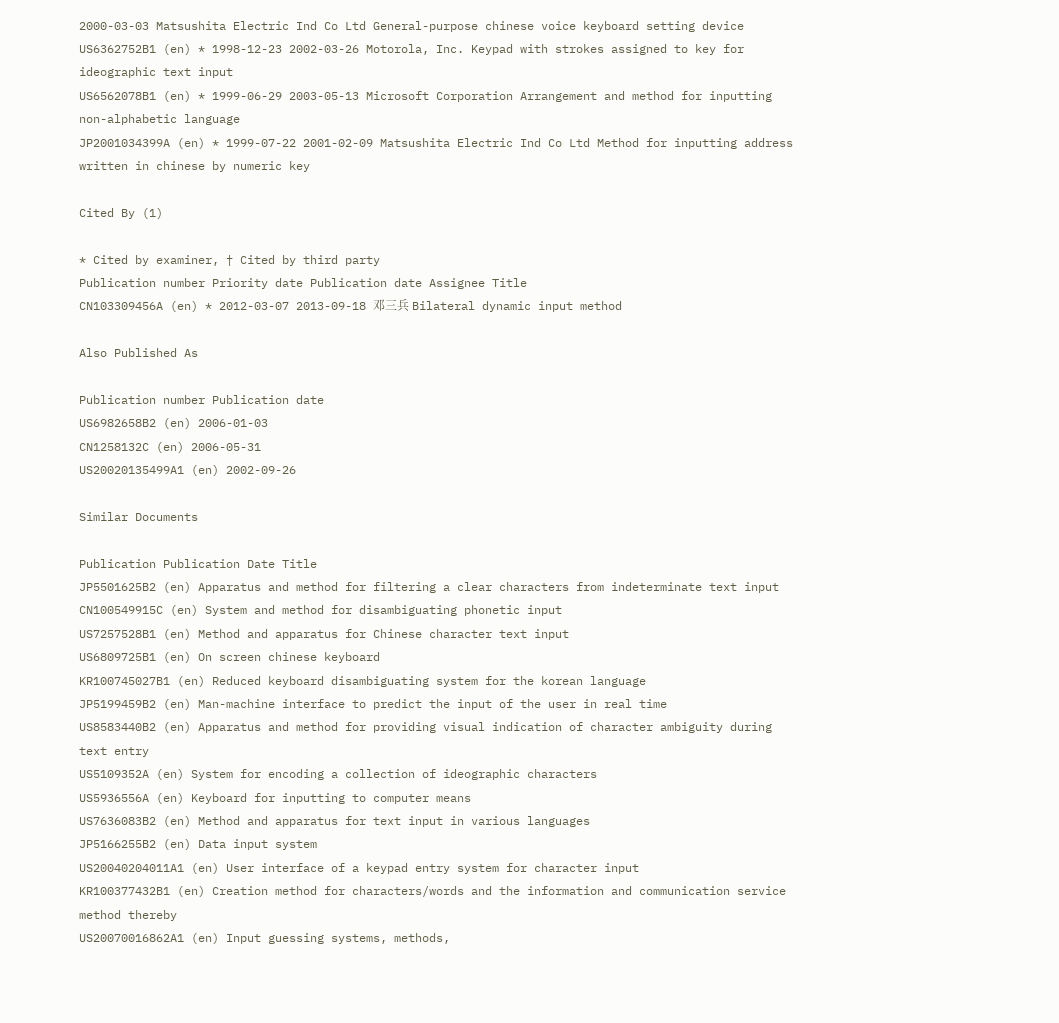2000-03-03 Matsushita Electric Ind Co Ltd General-purpose chinese voice keyboard setting device
US6362752B1 (en) * 1998-12-23 2002-03-26 Motorola, Inc. Keypad with strokes assigned to key for ideographic text input
US6562078B1 (en) * 1999-06-29 2003-05-13 Microsoft Corporation Arrangement and method for inputting non-alphabetic language
JP2001034399A (en) * 1999-07-22 2001-02-09 Matsushita Electric Ind Co Ltd Method for inputting address written in chinese by numeric key

Cited By (1)

* Cited by examiner, † Cited by third party
Publication number Priority date Publication date Assignee Title
CN103309456A (en) * 2012-03-07 2013-09-18 邓三兵 Bilateral dynamic input method

Also Published As

Publication number Publication date
US6982658B2 (en) 2006-01-03
CN1258132C (en) 2006-05-31
US20020135499A1 (en) 2002-09-26

Similar Documents

Publication Publication Date Title
JP5501625B2 (en) Apparatus and method for filtering a clear characters from indeterminate text input
CN100549915C (en) System and method for disambiguating phonetic input
US7257528B1 (en) Method and apparatus for Chinese character text input
US6809725B1 (en) On screen chinese keyboard
KR100745027B1 (en) Reduced keyboard disambiguating system for the korean language
JP5199459B2 (en) Man-machine interface to predict the input of the user in real time
US8583440B2 (en) Apparatus and method for providing visual indication of character ambiguity during text entry
US5109352A (en) System for encoding a collection of ideographic characters
US5936556A (en) Keyboard for inputting to computer means
US7636083B2 (en) Method and apparatus for text input in various languages
JP5166255B2 (en) Data input system
US20040204011A1 (en) User interface of a keypad entry system for character input
KR100377432B1 (en) Creation method for characters/words and the information and communication service method thereby
US20070016862A1 (en) Input guessing systems, methods,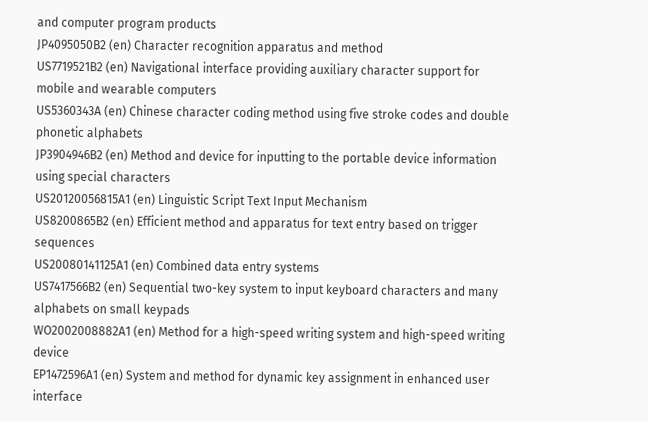and computer program products
JP4095050B2 (en) Character recognition apparatus and method
US7719521B2 (en) Navigational interface providing auxiliary character support for mobile and wearable computers
US5360343A (en) Chinese character coding method using five stroke codes and double phonetic alphabets
JP3904946B2 (en) Method and device for inputting to the portable device information using special characters
US20120056815A1 (en) Linguistic Script Text Input Mechanism
US8200865B2 (en) Efficient method and apparatus for text entry based on trigger sequences
US20080141125A1 (en) Combined data entry systems
US7417566B2 (en) Sequential two-key system to input keyboard characters and many alphabets on small keypads
WO2002008882A1 (en) Method for a high-speed writing system and high-speed writing device
EP1472596A1 (en) System and method for dynamic key assignment in enhanced user interface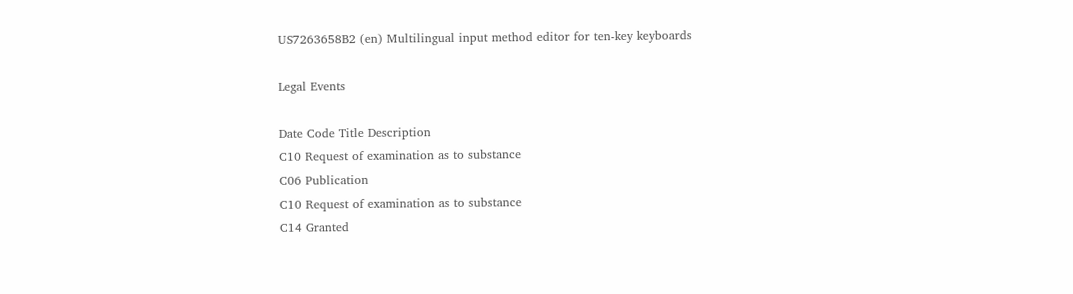US7263658B2 (en) Multilingual input method editor for ten-key keyboards

Legal Events

Date Code Title Description
C10 Request of examination as to substance
C06 Publication
C10 Request of examination as to substance
C14 Granted